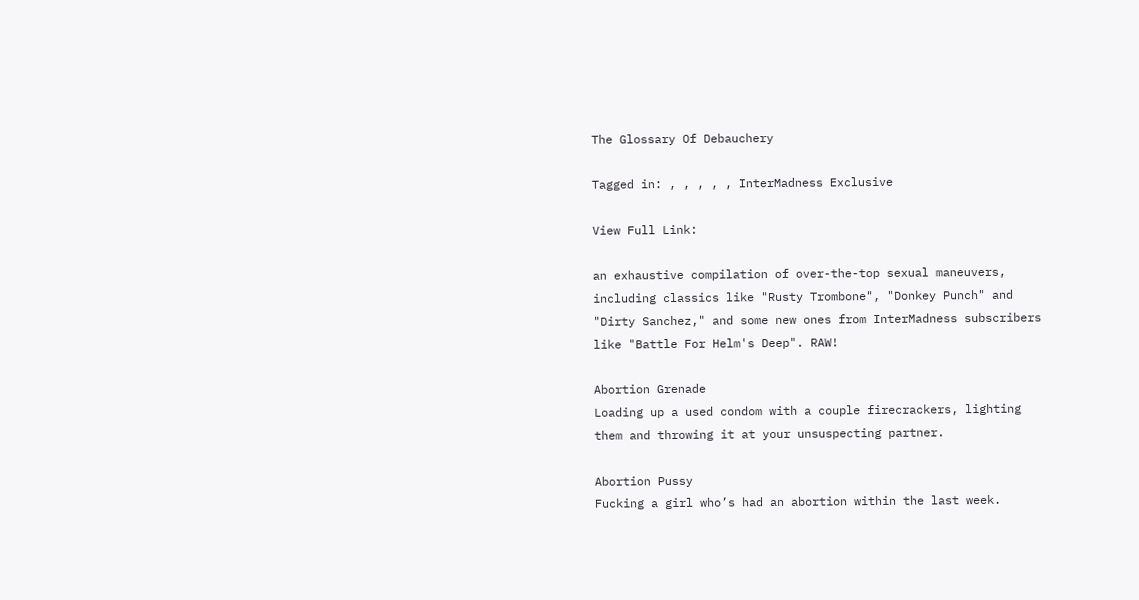The Glossary Of Debauchery

Tagged in: , , , , , InterMadness Exclusive

View Full Link:

an exhaustive compilation of over-the-top sexual maneuvers, including classics like "Rusty Trombone", "Donkey Punch" and "Dirty Sanchez," and some new ones from InterMadness subscribers like "Battle For Helm's Deep". RAW!

Abortion Grenade
Loading up a used condom with a couple firecrackers, lighting them and throwing it at your unsuspecting partner.

Abortion Pussy
Fucking a girl who’s had an abortion within the last week.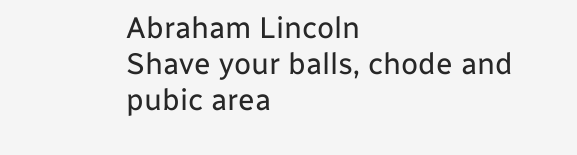Abraham Lincoln
Shave your balls, chode and pubic area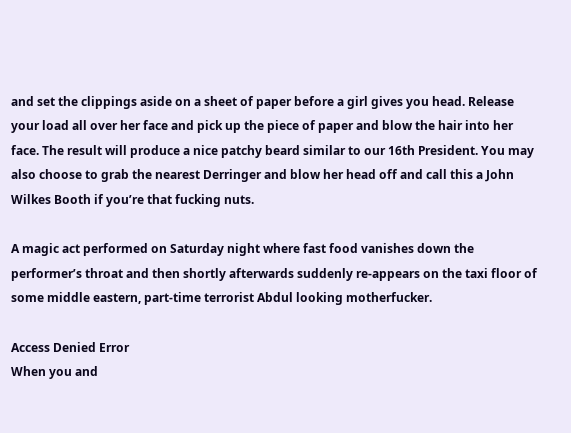and set the clippings aside on a sheet of paper before a girl gives you head. Release your load all over her face and pick up the piece of paper and blow the hair into her face. The result will produce a nice patchy beard similar to our 16th President. You may also choose to grab the nearest Derringer and blow her head off and call this a John Wilkes Booth if you’re that fucking nuts.

A magic act performed on Saturday night where fast food vanishes down the performer’s throat and then shortly afterwards suddenly re-appears on the taxi floor of some middle eastern, part-time terrorist Abdul looking motherfucker.

Access Denied Error
When you and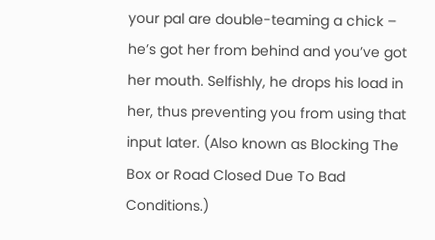your pal are double-teaming a chick – he’s got her from behind and you’ve got her mouth. Selfishly, he drops his load in her, thus preventing you from using that input later. (Also known as Blocking The Box or Road Closed Due To Bad Conditions.)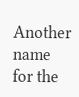Another name for the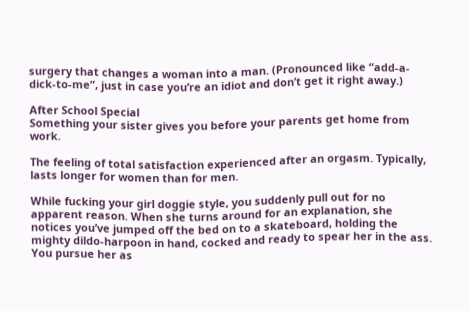surgery that changes a woman into a man. (Pronounced like “add-a-dick-to-me”, just in case you’re an idiot and don’t get it right away.)

After School Special
Something your sister gives you before your parents get home from work.

The feeling of total satisfaction experienced after an orgasm. Typically, lasts longer for women than for men.

While fucking your girl doggie style, you suddenly pull out for no apparent reason. When she turns around for an explanation, she notices you’ve jumped off the bed on to a skateboard, holding the mighty dildo-harpoon in hand, cocked and ready to spear her in the ass. You pursue her as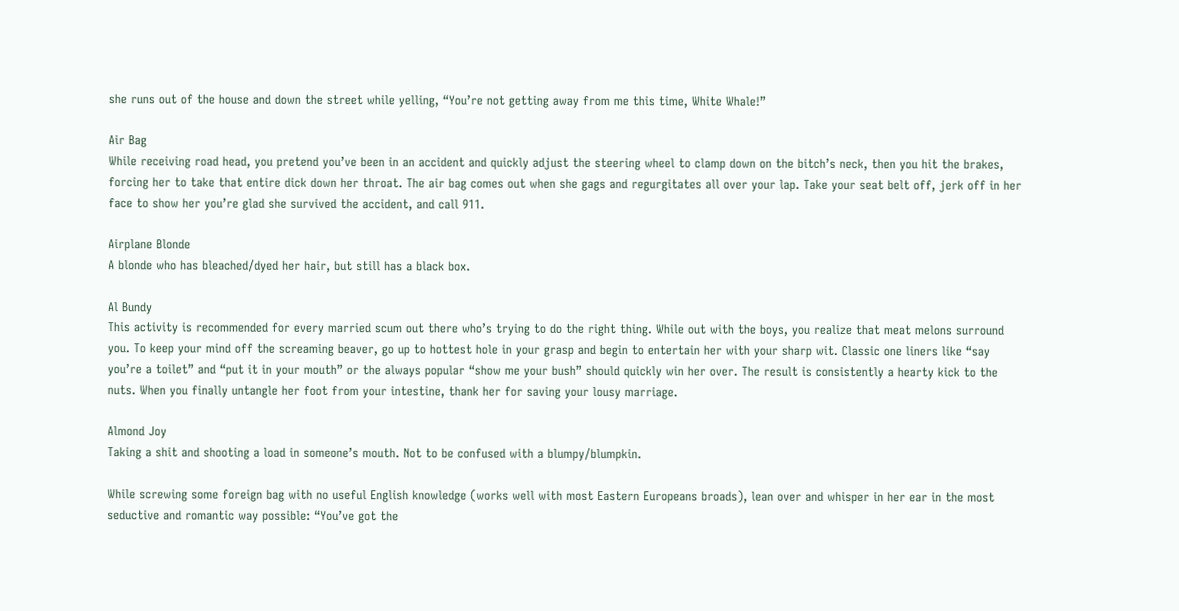she runs out of the house and down the street while yelling, “You’re not getting away from me this time, White Whale!”

Air Bag
While receiving road head, you pretend you’ve been in an accident and quickly adjust the steering wheel to clamp down on the bitch’s neck, then you hit the brakes, forcing her to take that entire dick down her throat. The air bag comes out when she gags and regurgitates all over your lap. Take your seat belt off, jerk off in her face to show her you’re glad she survived the accident, and call 911.

Airplane Blonde
A blonde who has bleached/dyed her hair, but still has a black box.

Al Bundy
This activity is recommended for every married scum out there who’s trying to do the right thing. While out with the boys, you realize that meat melons surround you. To keep your mind off the screaming beaver, go up to hottest hole in your grasp and begin to entertain her with your sharp wit. Classic one liners like “say you’re a toilet” and “put it in your mouth” or the always popular “show me your bush” should quickly win her over. The result is consistently a hearty kick to the nuts. When you finally untangle her foot from your intestine, thank her for saving your lousy marriage.

Almond Joy
Taking a shit and shooting a load in someone’s mouth. Not to be confused with a blumpy/blumpkin.

While screwing some foreign bag with no useful English knowledge (works well with most Eastern Europeans broads), lean over and whisper in her ear in the most seductive and romantic way possible: “You’ve got the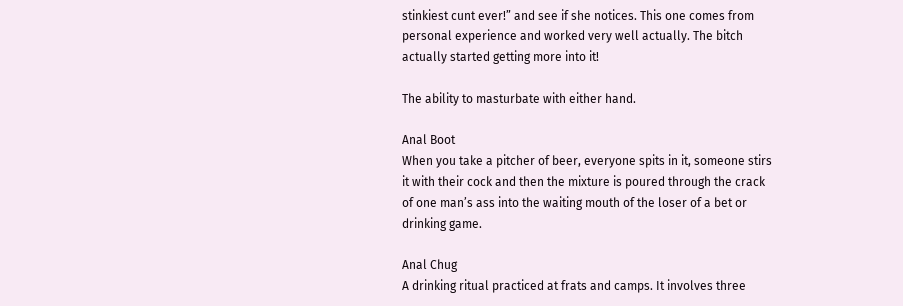stinkiest cunt ever!” and see if she notices. This one comes from personal experience and worked very well actually. The bitch actually started getting more into it!

The ability to masturbate with either hand.

Anal Boot
When you take a pitcher of beer, everyone spits in it, someone stirs it with their cock and then the mixture is poured through the crack of one man’s ass into the waiting mouth of the loser of a bet or drinking game.

Anal Chug
A drinking ritual practiced at frats and camps. It involves three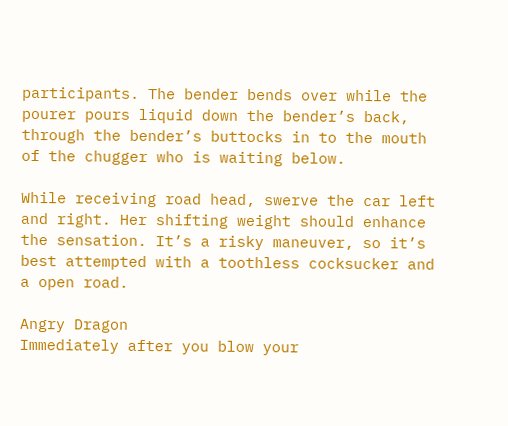participants. The bender bends over while the pourer pours liquid down the bender’s back, through the bender’s buttocks in to the mouth of the chugger who is waiting below.

While receiving road head, swerve the car left and right. Her shifting weight should enhance the sensation. It’s a risky maneuver, so it’s best attempted with a toothless cocksucker and a open road.

Angry Dragon
Immediately after you blow your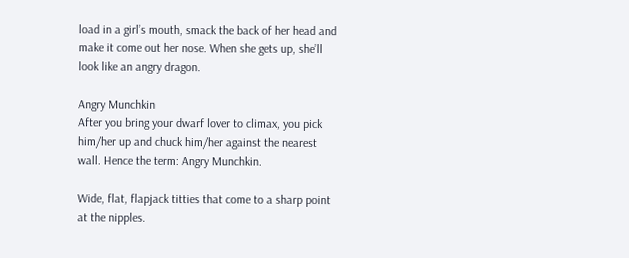load in a girl’s mouth, smack the back of her head and make it come out her nose. When she gets up, she’ll look like an angry dragon.

Angry Munchkin
After you bring your dwarf lover to climax, you pick him/her up and chuck him/her against the nearest wall. Hence the term: Angry Munchkin.

Wide, flat, flapjack titties that come to a sharp point at the nipples.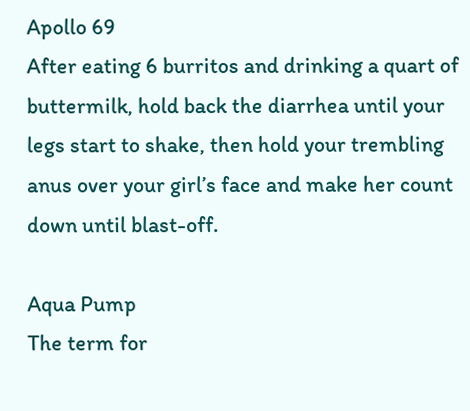Apollo 69
After eating 6 burritos and drinking a quart of buttermilk, hold back the diarrhea until your legs start to shake, then hold your trembling anus over your girl’s face and make her count down until blast-off.

Aqua Pump
The term for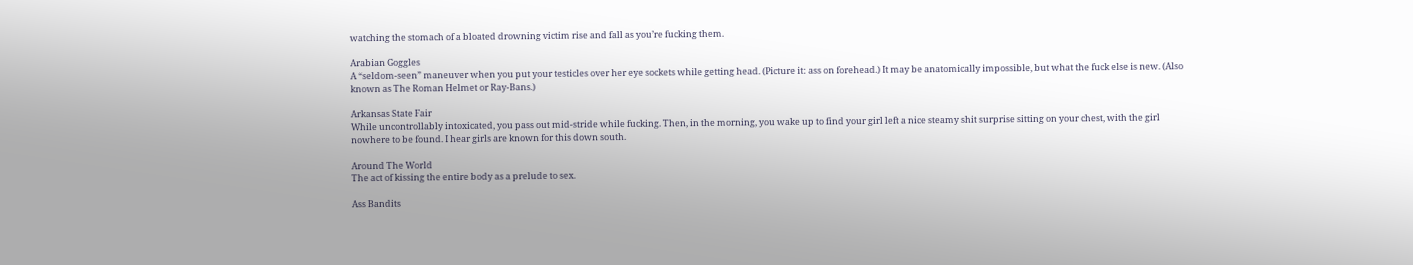watching the stomach of a bloated drowning victim rise and fall as you’re fucking them.

Arabian Goggles
A “seldom-seen” maneuver when you put your testicles over her eye sockets while getting head. (Picture it: ass on forehead.) It may be anatomically impossible, but what the fuck else is new. (Also known as The Roman Helmet or Ray-Bans.)

Arkansas State Fair
While uncontrollably intoxicated, you pass out mid-stride while fucking. Then, in the morning, you wake up to find your girl left a nice steamy shit surprise sitting on your chest, with the girl nowhere to be found. I hear girls are known for this down south.

Around The World
The act of kissing the entire body as a prelude to sex.

Ass Bandits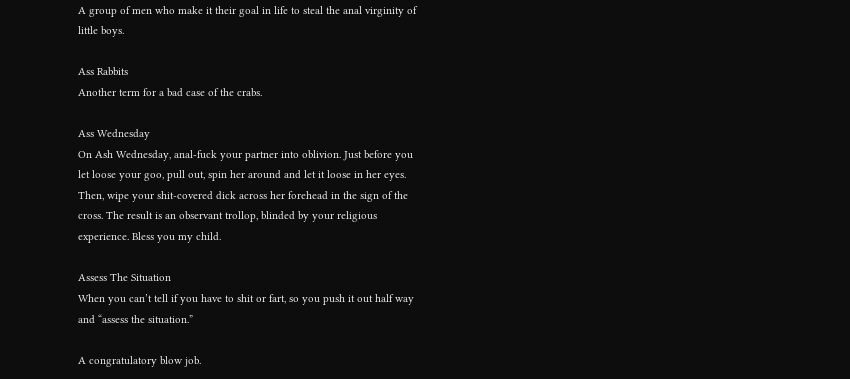A group of men who make it their goal in life to steal the anal virginity of little boys.

Ass Rabbits
Another term for a bad case of the crabs.

Ass Wednesday
On Ash Wednesday, anal-fuck your partner into oblivion. Just before you let loose your goo, pull out, spin her around and let it loose in her eyes. Then, wipe your shit-covered dick across her forehead in the sign of the cross. The result is an observant trollop, blinded by your religious experience. Bless you my child.

Assess The Situation
When you can’t tell if you have to shit or fart, so you push it out half way and “assess the situation.”

A congratulatory blow job.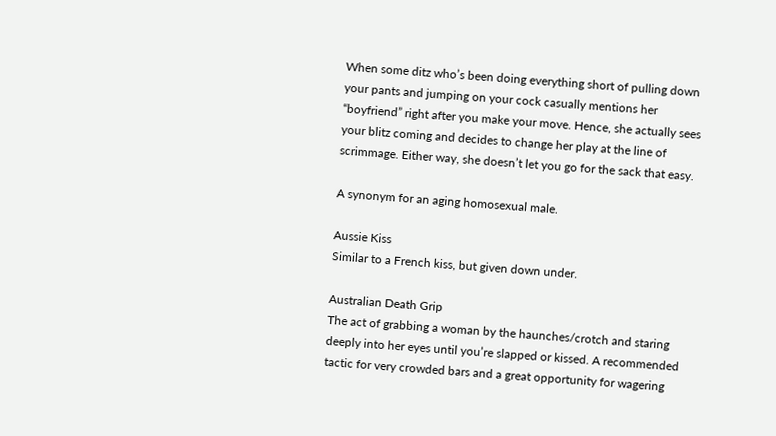When some ditz who’s been doing everything short of pulling down your pants and jumping on your cock casually mentions her “boyfriend” right after you make your move. Hence, she actually sees your blitz coming and decides to change her play at the line of scrimmage. Either way, she doesn’t let you go for the sack that easy.

A synonym for an aging homosexual male.

Aussie Kiss
Similar to a French kiss, but given down under.

Australian Death Grip
The act of grabbing a woman by the haunches/crotch and staring deeply into her eyes until you’re slapped or kissed. A recommended tactic for very crowded bars and a great opportunity for wagering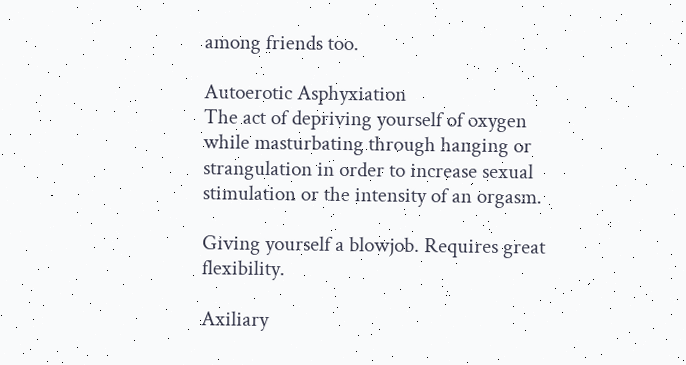among friends too.

Autoerotic Asphyxiation
The act of depriving yourself of oxygen while masturbating through hanging or strangulation in order to increase sexual stimulation or the intensity of an orgasm.

Giving yourself a blowjob. Requires great flexibility.

Axiliary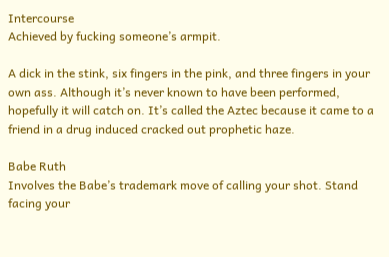Intercourse
Achieved by fucking someone’s armpit.

A dick in the stink, six fingers in the pink, and three fingers in your own ass. Although it’s never known to have been performed, hopefully it will catch on. It’s called the Aztec because it came to a friend in a drug induced cracked out prophetic haze.

Babe Ruth
Involves the Babe’s trademark move of calling your shot. Stand facing your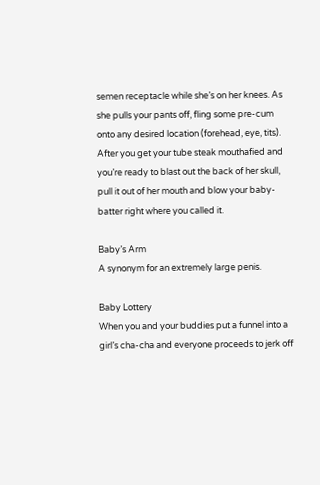semen receptacle while she’s on her knees. As she pulls your pants off, fling some pre-cum onto any desired location (forehead, eye, tits). After you get your tube steak mouthafied and you’re ready to blast out the back of her skull, pull it out of her mouth and blow your baby-batter right where you called it.

Baby’s Arm
A synonym for an extremely large penis.

Baby Lottery
When you and your buddies put a funnel into a girl’s cha-cha and everyone proceeds to jerk off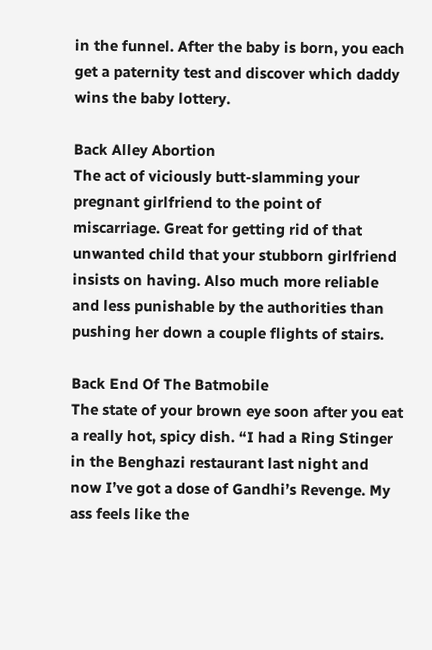in the funnel. After the baby is born, you each get a paternity test and discover which daddy wins the baby lottery.

Back Alley Abortion
The act of viciously butt-slamming your pregnant girlfriend to the point of miscarriage. Great for getting rid of that unwanted child that your stubborn girlfriend insists on having. Also much more reliable and less punishable by the authorities than pushing her down a couple flights of stairs.

Back End Of The Batmobile
The state of your brown eye soon after you eat a really hot, spicy dish. “I had a Ring Stinger in the Benghazi restaurant last night and now I’ve got a dose of Gandhi’s Revenge. My ass feels like the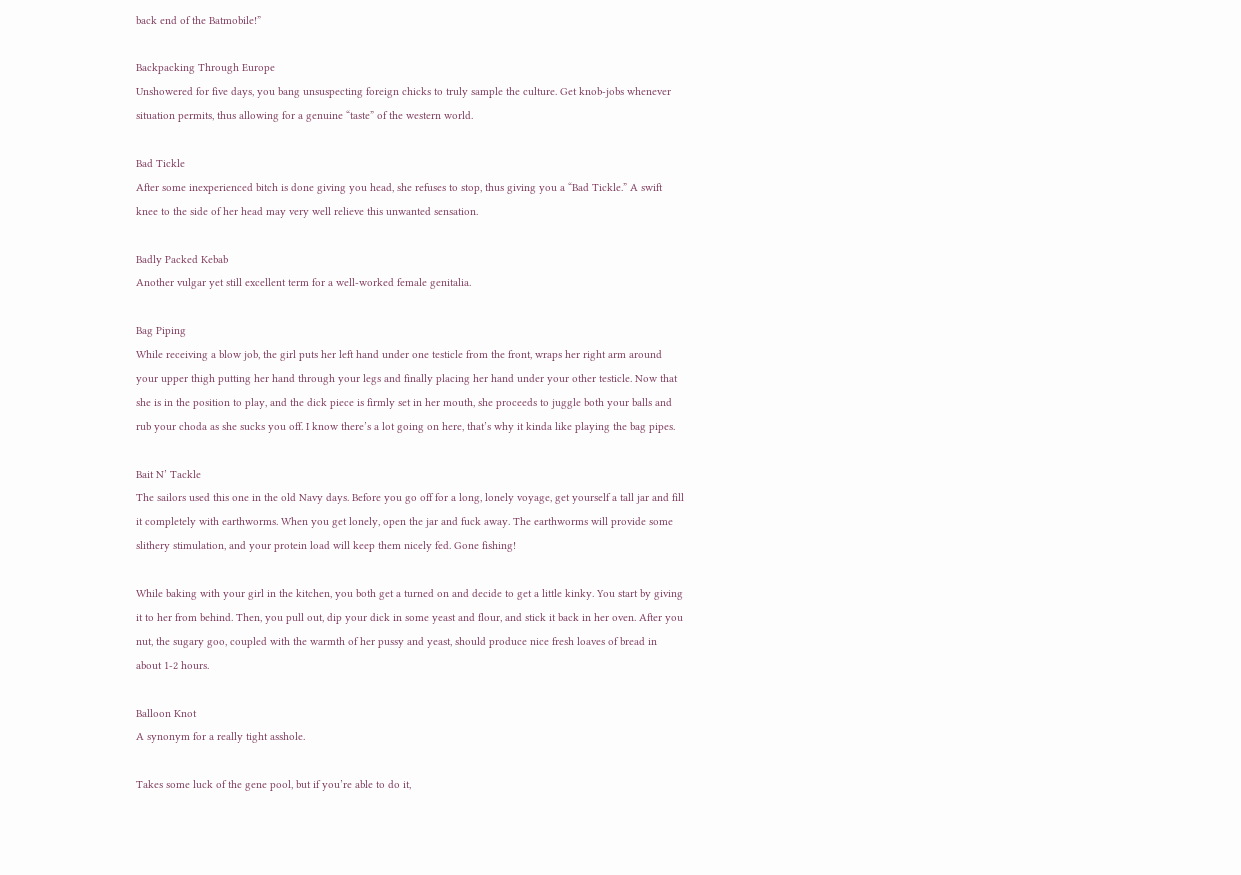back end of the Batmobile!”

Backpacking Through Europe
Unshowered for five days, you bang unsuspecting foreign chicks to truly sample the culture. Get knob-jobs whenever situation permits, thus allowing for a genuine “taste” of the western world.

Bad Tickle
After some inexperienced bitch is done giving you head, she refuses to stop, thus giving you a “Bad Tickle.” A swift knee to the side of her head may very well relieve this unwanted sensation.

Badly Packed Kebab
Another vulgar yet still excellent term for a well-worked female genitalia.

Bag Piping
While receiving a blow job, the girl puts her left hand under one testicle from the front, wraps her right arm around your upper thigh putting her hand through your legs and finally placing her hand under your other testicle. Now that she is in the position to play, and the dick piece is firmly set in her mouth, she proceeds to juggle both your balls and rub your choda as she sucks you off. I know there’s a lot going on here, that’s why it kinda like playing the bag pipes.

Bait N’ Tackle
The sailors used this one in the old Navy days. Before you go off for a long, lonely voyage, get yourself a tall jar and fill it completely with earthworms. When you get lonely, open the jar and fuck away. The earthworms will provide some slithery stimulation, and your protein load will keep them nicely fed. Gone fishing!

While baking with your girl in the kitchen, you both get a turned on and decide to get a little kinky. You start by giving it to her from behind. Then, you pull out, dip your dick in some yeast and flour, and stick it back in her oven. After you nut, the sugary goo, coupled with the warmth of her pussy and yeast, should produce nice fresh loaves of bread in about 1-2 hours.

Balloon Knot
A synonym for a really tight asshole.

Takes some luck of the gene pool, but if you’re able to do it,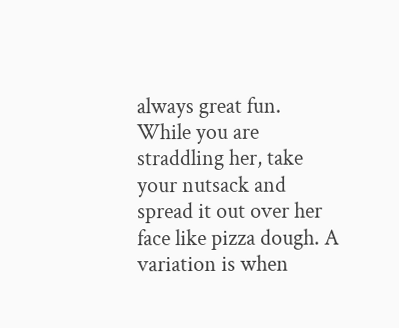always great fun. While you are straddling her, take your nutsack and spread it out over her face like pizza dough. A variation is when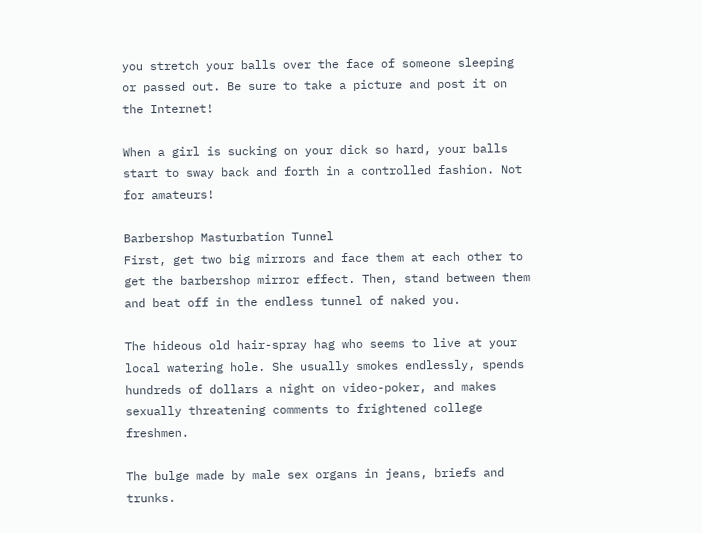you stretch your balls over the face of someone sleeping or passed out. Be sure to take a picture and post it on the Internet!

When a girl is sucking on your dick so hard, your balls start to sway back and forth in a controlled fashion. Not for amateurs!

Barbershop Masturbation Tunnel
First, get two big mirrors and face them at each other to get the barbershop mirror effect. Then, stand between them and beat off in the endless tunnel of naked you.

The hideous old hair-spray hag who seems to live at your local watering hole. She usually smokes endlessly, spends hundreds of dollars a night on video-poker, and makes sexually threatening comments to frightened college freshmen.

The bulge made by male sex organs in jeans, briefs and trunks.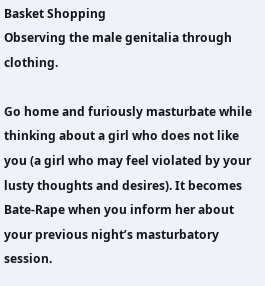Basket Shopping
Observing the male genitalia through clothing.

Go home and furiously masturbate while thinking about a girl who does not like you (a girl who may feel violated by your lusty thoughts and desires). It becomes Bate-Rape when you inform her about your previous night’s masturbatory session.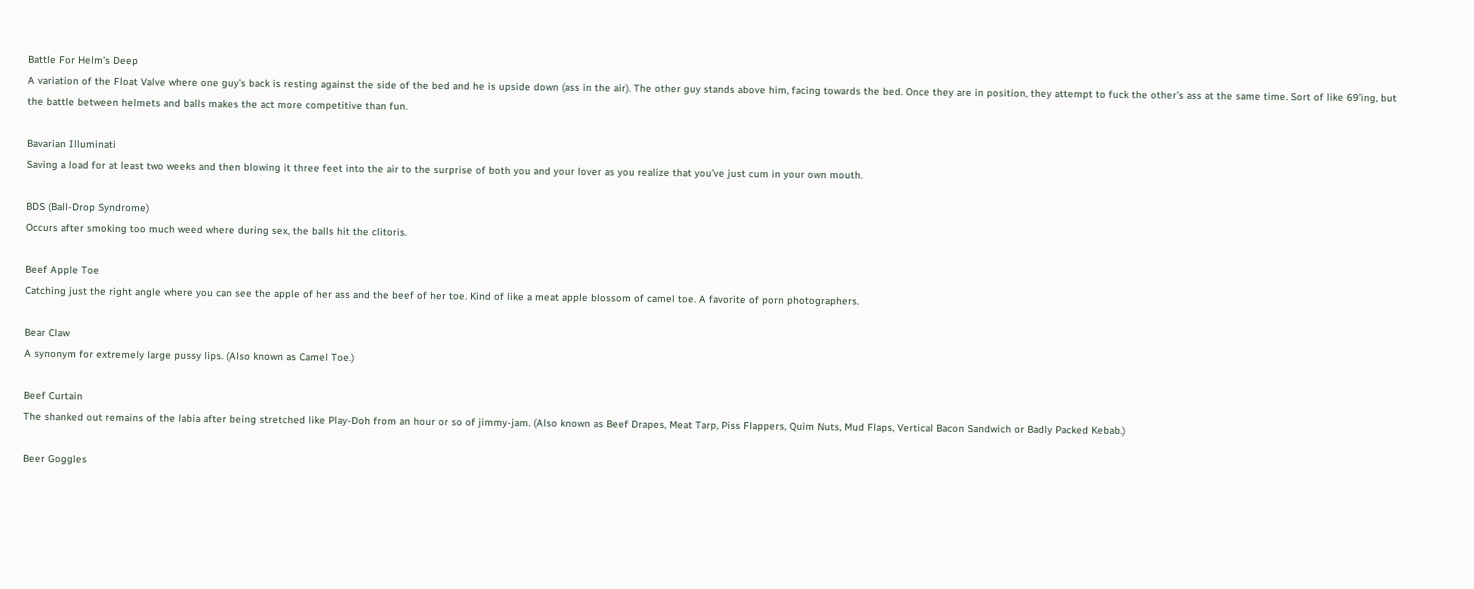Battle For Helm’s Deep
A variation of the Float Valve where one guy’s back is resting against the side of the bed and he is upside down (ass in the air). The other guy stands above him, facing towards the bed. Once they are in position, they attempt to fuck the other’s ass at the same time. Sort of like 69’ing, but the battle between helmets and balls makes the act more competitive than fun.

Bavarian Illuminati
Saving a load for at least two weeks and then blowing it three feet into the air to the surprise of both you and your lover as you realize that you’ve just cum in your own mouth.

BDS (Ball-Drop Syndrome)
Occurs after smoking too much weed where during sex, the balls hit the clitoris.

Beef Apple Toe
Catching just the right angle where you can see the apple of her ass and the beef of her toe. Kind of like a meat apple blossom of camel toe. A favorite of porn photographers.

Bear Claw
A synonym for extremely large pussy lips. (Also known as Camel Toe.)

Beef Curtain
The shanked out remains of the labia after being stretched like Play-Doh from an hour or so of jimmy-jam. (Also known as Beef Drapes, Meat Tarp, Piss Flappers, Quim Nuts, Mud Flaps, Vertical Bacon Sandwich or Badly Packed Kebab.)

Beer Goggles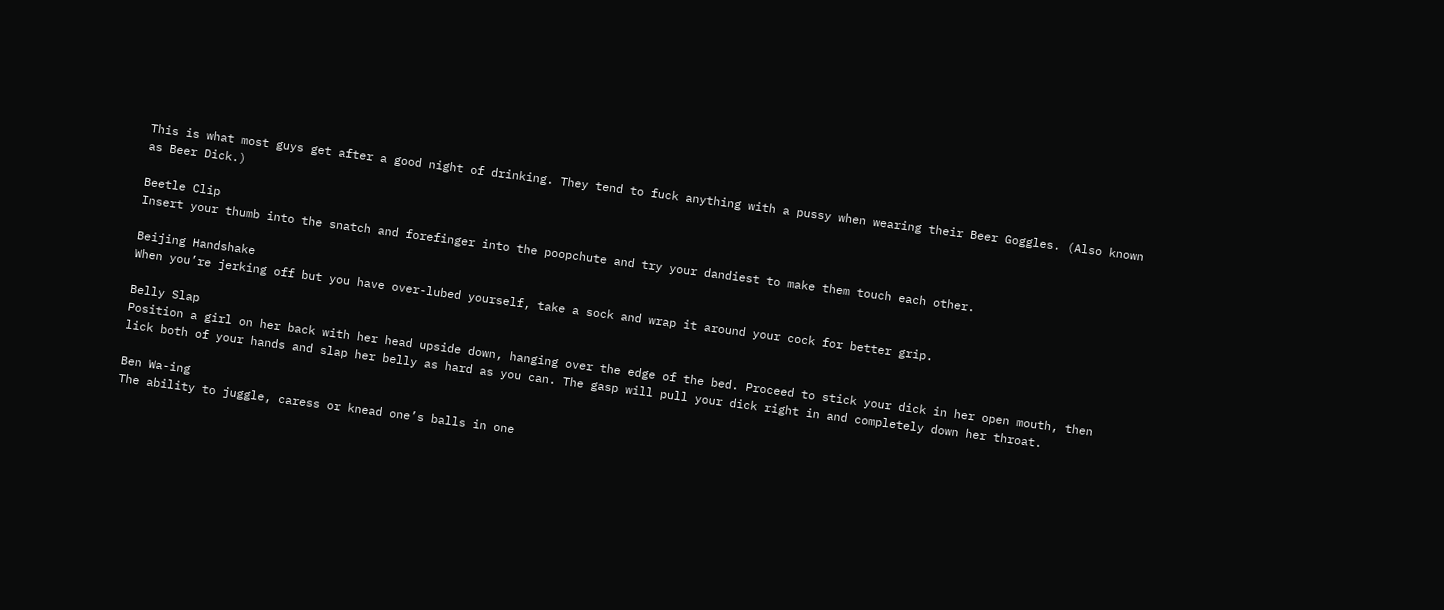This is what most guys get after a good night of drinking. They tend to fuck anything with a pussy when wearing their Beer Goggles. (Also known as Beer Dick.)

Beetle Clip
Insert your thumb into the snatch and forefinger into the poopchute and try your dandiest to make them touch each other.

Beijing Handshake
When you’re jerking off but you have over-lubed yourself, take a sock and wrap it around your cock for better grip.

Belly Slap
Position a girl on her back with her head upside down, hanging over the edge of the bed. Proceed to stick your dick in her open mouth, then lick both of your hands and slap her belly as hard as you can. The gasp will pull your dick right in and completely down her throat.

Ben Wa-ing
The ability to juggle, caress or knead one’s balls in one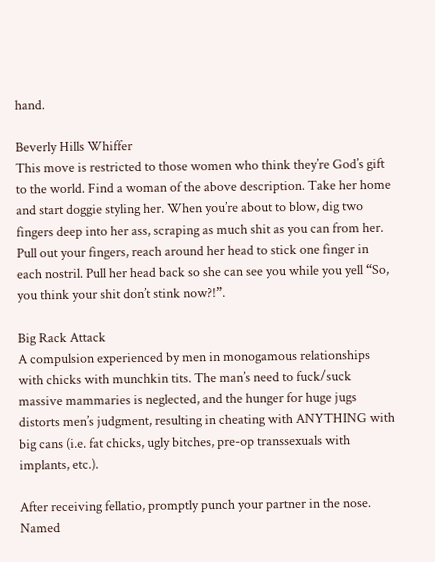hand.

Beverly Hills Whiffer
This move is restricted to those women who think they’re God’s gift to the world. Find a woman of the above description. Take her home and start doggie styling her. When you’re about to blow, dig two fingers deep into her ass, scraping as much shit as you can from her. Pull out your fingers, reach around her head to stick one finger in each nostril. Pull her head back so she can see you while you yell “So, you think your shit don’t stink now?!”.

Big Rack Attack
A compulsion experienced by men in monogamous relationships with chicks with munchkin tits. The man’s need to fuck/suck massive mammaries is neglected, and the hunger for huge jugs distorts men’s judgment, resulting in cheating with ANYTHING with big cans (i.e. fat chicks, ugly bitches, pre-op transsexuals with implants, etc.).

After receiving fellatio, promptly punch your partner in the nose. Named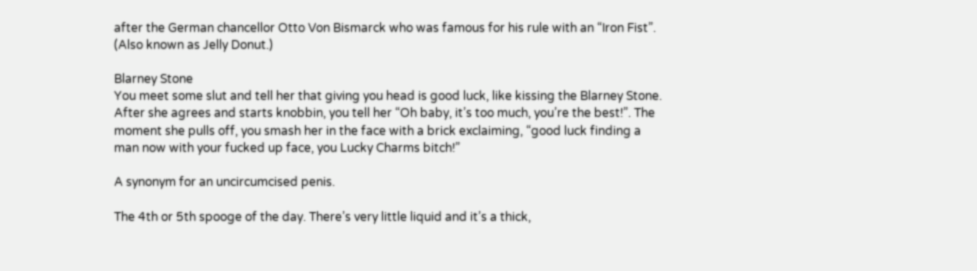after the German chancellor Otto Von Bismarck who was famous for his rule with an “Iron Fist”. (Also known as Jelly Donut.)

Blarney Stone
You meet some slut and tell her that giving you head is good luck, like kissing the Blarney Stone. After she agrees and starts knobbin, you tell her “Oh baby, it’s too much, you’re the best!”. The moment she pulls off, you smash her in the face with a brick exclaiming, “good luck finding a man now with your fucked up face, you Lucky Charms bitch!”

A synonym for an uncircumcised penis.

The 4th or 5th spooge of the day. There’s very little liquid and it’s a thick,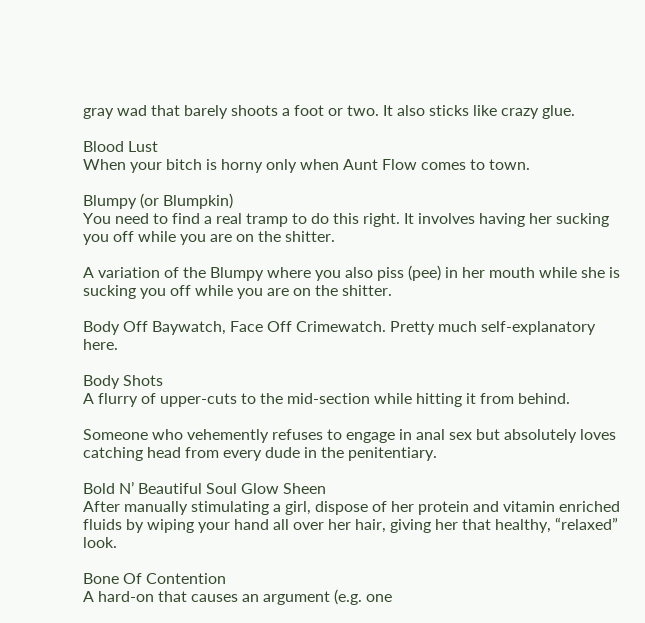gray wad that barely shoots a foot or two. It also sticks like crazy glue.

Blood Lust
When your bitch is horny only when Aunt Flow comes to town.

Blumpy (or Blumpkin)
You need to find a real tramp to do this right. It involves having her sucking you off while you are on the shitter.

A variation of the Blumpy where you also piss (pee) in her mouth while she is sucking you off while you are on the shitter.

Body Off Baywatch, Face Off Crimewatch. Pretty much self-explanatory here.

Body Shots
A flurry of upper-cuts to the mid-section while hitting it from behind.

Someone who vehemently refuses to engage in anal sex but absolutely loves catching head from every dude in the penitentiary.

Bold N’ Beautiful Soul Glow Sheen
After manually stimulating a girl, dispose of her protein and vitamin enriched fluids by wiping your hand all over her hair, giving her that healthy, “relaxed” look.

Bone Of Contention
A hard-on that causes an argument (e.g. one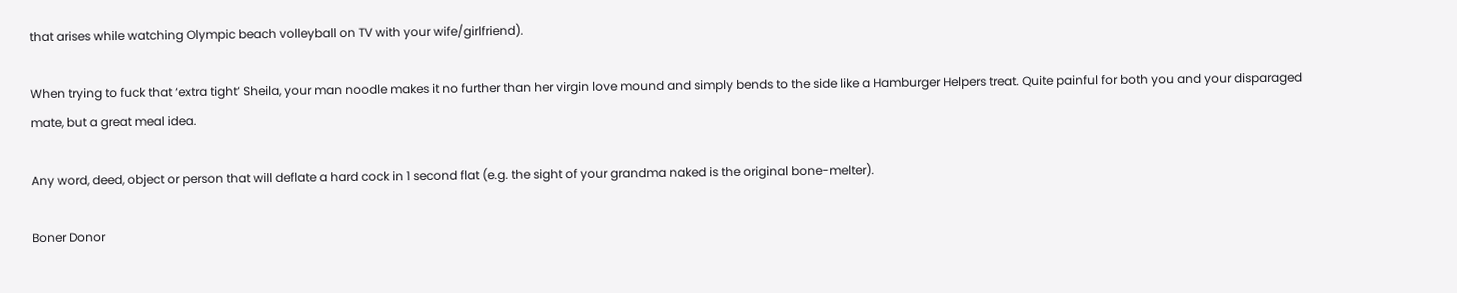that arises while watching Olympic beach volleyball on TV with your wife/girlfriend).

When trying to fuck that ‘extra tight’ Sheila, your man noodle makes it no further than her virgin love mound and simply bends to the side like a Hamburger Helpers treat. Quite painful for both you and your disparaged mate, but a great meal idea.

Any word, deed, object or person that will deflate a hard cock in 1 second flat (e.g. the sight of your grandma naked is the original bone-melter).

Boner Donor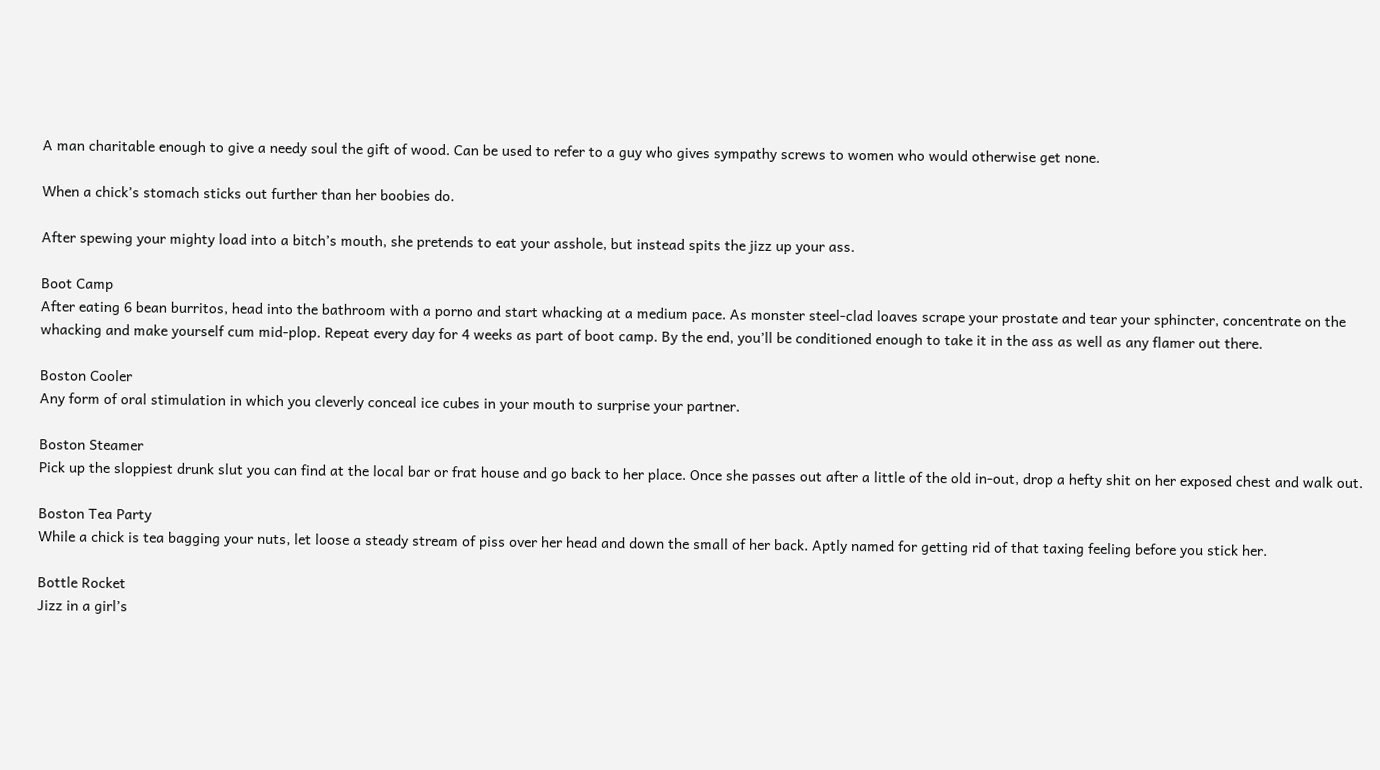A man charitable enough to give a needy soul the gift of wood. Can be used to refer to a guy who gives sympathy screws to women who would otherwise get none.

When a chick’s stomach sticks out further than her boobies do.

After spewing your mighty load into a bitch’s mouth, she pretends to eat your asshole, but instead spits the jizz up your ass.

Boot Camp
After eating 6 bean burritos, head into the bathroom with a porno and start whacking at a medium pace. As monster steel-clad loaves scrape your prostate and tear your sphincter, concentrate on the whacking and make yourself cum mid-plop. Repeat every day for 4 weeks as part of boot camp. By the end, you’ll be conditioned enough to take it in the ass as well as any flamer out there.

Boston Cooler
Any form of oral stimulation in which you cleverly conceal ice cubes in your mouth to surprise your partner.

Boston Steamer
Pick up the sloppiest drunk slut you can find at the local bar or frat house and go back to her place. Once she passes out after a little of the old in-out, drop a hefty shit on her exposed chest and walk out.

Boston Tea Party
While a chick is tea bagging your nuts, let loose a steady stream of piss over her head and down the small of her back. Aptly named for getting rid of that taxing feeling before you stick her.

Bottle Rocket
Jizz in a girl’s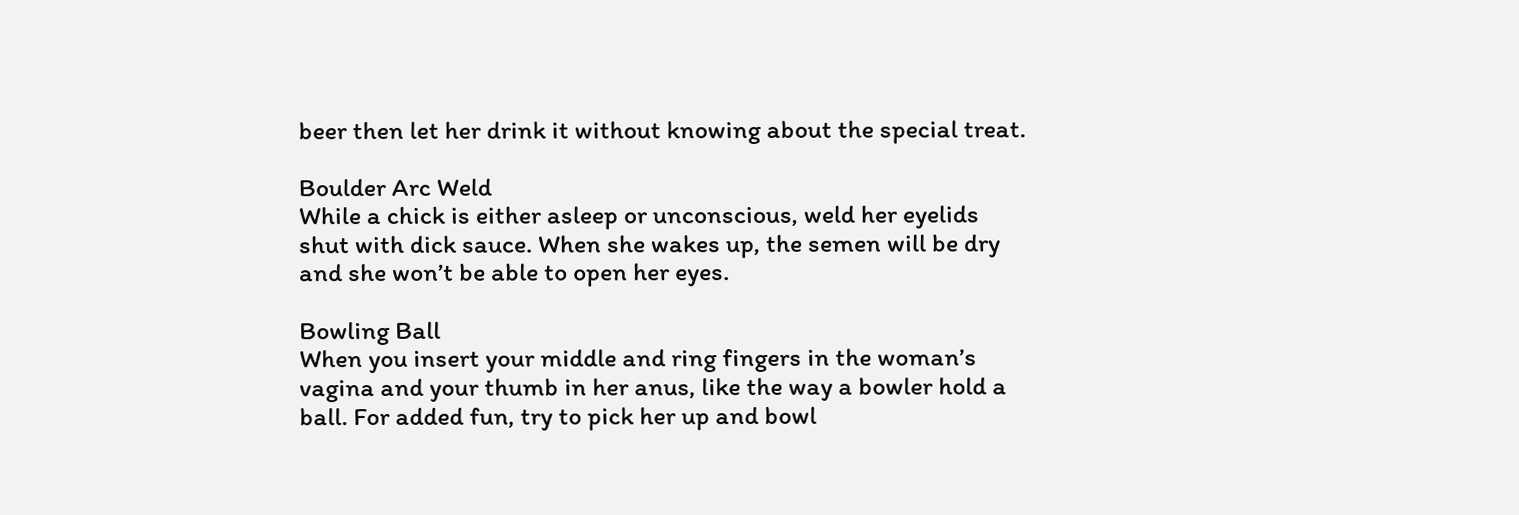beer then let her drink it without knowing about the special treat.

Boulder Arc Weld
While a chick is either asleep or unconscious, weld her eyelids shut with dick sauce. When she wakes up, the semen will be dry and she won’t be able to open her eyes.

Bowling Ball
When you insert your middle and ring fingers in the woman’s vagina and your thumb in her anus, like the way a bowler hold a ball. For added fun, try to pick her up and bowl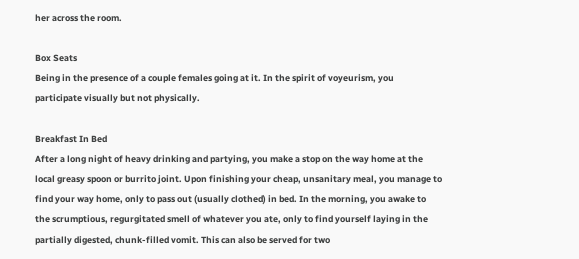her across the room.

Box Seats
Being in the presence of a couple females going at it. In the spirit of voyeurism, you participate visually but not physically.

Breakfast In Bed
After a long night of heavy drinking and partying, you make a stop on the way home at the local greasy spoon or burrito joint. Upon finishing your cheap, unsanitary meal, you manage to find your way home, only to pass out (usually clothed) in bed. In the morning, you awake to the scrumptious, regurgitated smell of whatever you ate, only to find yourself laying in the partially digested, chunk-filled vomit. This can also be served for two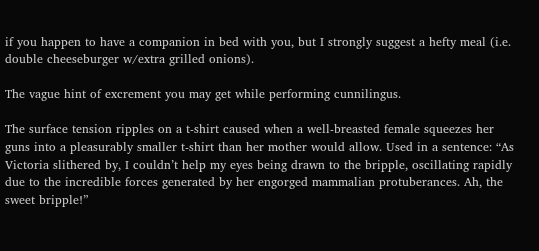if you happen to have a companion in bed with you, but I strongly suggest a hefty meal (i.e. double cheeseburger w/extra grilled onions).

The vague hint of excrement you may get while performing cunnilingus.

The surface tension ripples on a t-shirt caused when a well-breasted female squeezes her guns into a pleasurably smaller t-shirt than her mother would allow. Used in a sentence: “As Victoria slithered by, I couldn’t help my eyes being drawn to the bripple, oscillating rapidly due to the incredible forces generated by her engorged mammalian protuberances. Ah, the sweet bripple!”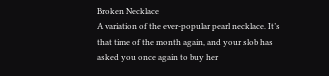Broken Necklace
A variation of the ever-popular pearl necklace. It’s that time of the month again, and your slob has asked you once again to buy her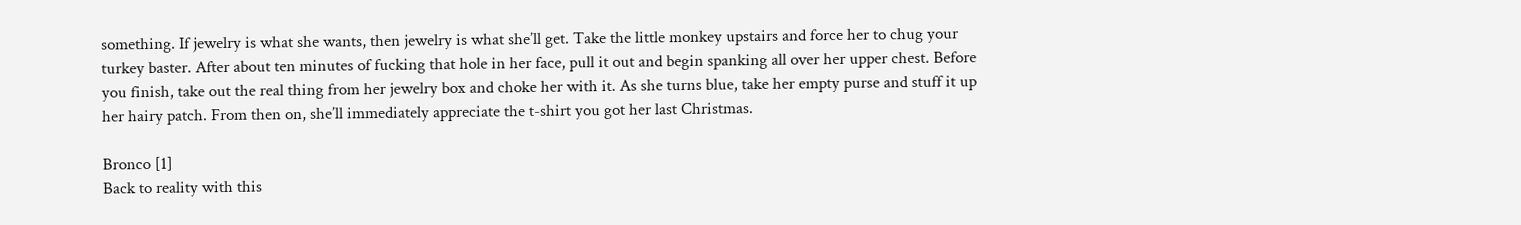something. If jewelry is what she wants, then jewelry is what she’ll get. Take the little monkey upstairs and force her to chug your turkey baster. After about ten minutes of fucking that hole in her face, pull it out and begin spanking all over her upper chest. Before you finish, take out the real thing from her jewelry box and choke her with it. As she turns blue, take her empty purse and stuff it up her hairy patch. From then on, she’ll immediately appreciate the t-shirt you got her last Christmas.

Bronco [1]
Back to reality with this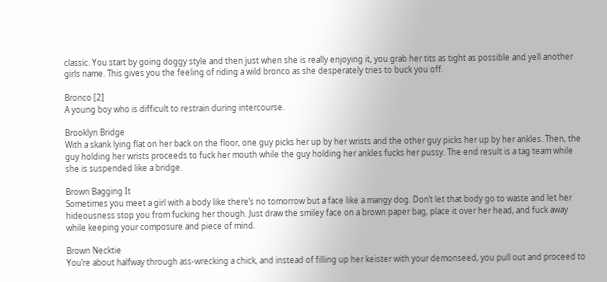classic. You start by going doggy style and then just when she is really enjoying it, you grab her tits as tight as possible and yell another girls name. This gives you the feeling of riding a wild bronco as she desperately tries to buck you off.

Bronco [2]
A young boy who is difficult to restrain during intercourse.

Brooklyn Bridge
With a skank lying flat on her back on the floor, one guy picks her up by her wrists and the other guy picks her up by her ankles. Then, the guy holding her wrists proceeds to fuck her mouth while the guy holding her ankles fucks her pussy. The end result is a tag team while she is suspended like a bridge.

Brown Bagging It
Sometimes you meet a girl with a body like there’s no tomorrow but a face like a mangy dog. Don’t let that body go to waste and let her hideousness stop you from fucking her though. Just draw the smiley face on a brown paper bag, place it over her head, and fuck away while keeping your composure and piece of mind.

Brown Necktie
You’re about halfway through ass-wrecking a chick, and instead of filling up her keister with your demonseed, you pull out and proceed to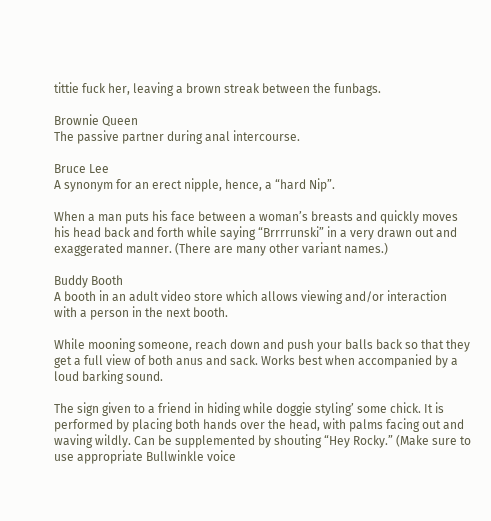tittie fuck her, leaving a brown streak between the funbags.

Brownie Queen
The passive partner during anal intercourse.

Bruce Lee
A synonym for an erect nipple, hence, a “hard Nip”.

When a man puts his face between a woman’s breasts and quickly moves his head back and forth while saying “Brrrrunski” in a very drawn out and exaggerated manner. (There are many other variant names.)

Buddy Booth
A booth in an adult video store which allows viewing and/or interaction with a person in the next booth.

While mooning someone, reach down and push your balls back so that they get a full view of both anus and sack. Works best when accompanied by a loud barking sound.

The sign given to a friend in hiding while doggie styling’ some chick. It is performed by placing both hands over the head, with palms facing out and waving wildly. Can be supplemented by shouting “Hey Rocky.” (Make sure to use appropriate Bullwinkle voice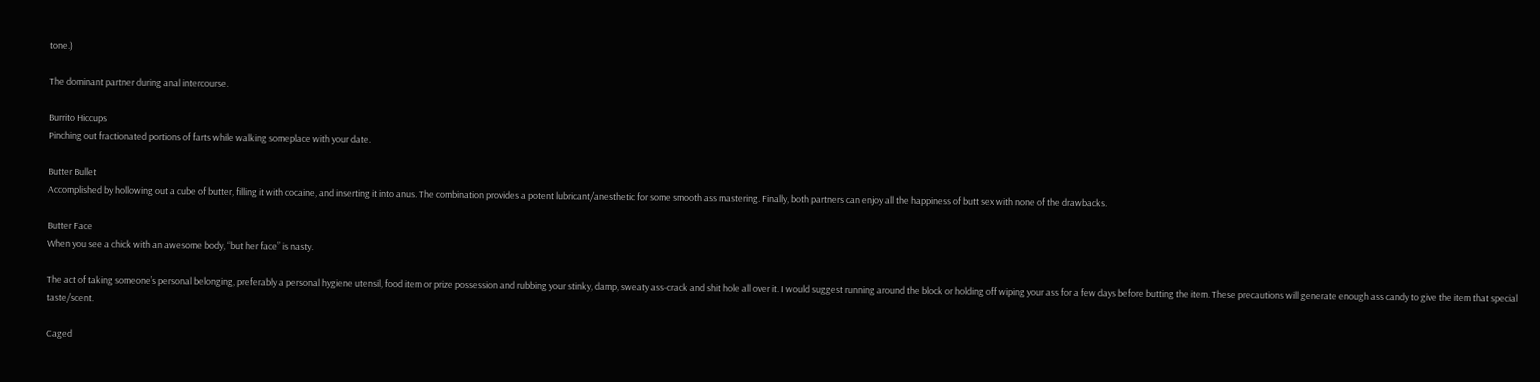tone.)

The dominant partner during anal intercourse.

Burrito Hiccups
Pinching out fractionated portions of farts while walking someplace with your date.

Butter Bullet
Accomplished by hollowing out a cube of butter, filling it with cocaine, and inserting it into anus. The combination provides a potent lubricant/anesthetic for some smooth ass mastering. Finally, both partners can enjoy all the happiness of butt sex with none of the drawbacks.

Butter Face
When you see a chick with an awesome body, “but her face” is nasty.

The act of taking someone’s personal belonging, preferably a personal hygiene utensil, food item or prize possession and rubbing your stinky, damp, sweaty ass-crack and shit hole all over it. I would suggest running around the block or holding off wiping your ass for a few days before butting the item. These precautions will generate enough ass candy to give the item that special taste/scent.

Caged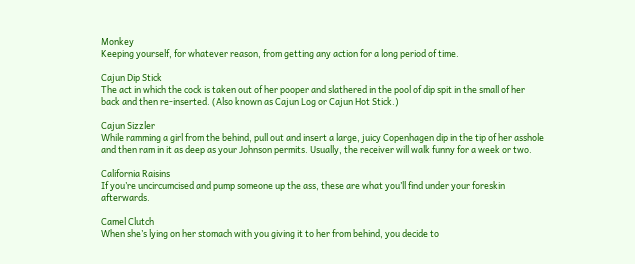Monkey
Keeping yourself, for whatever reason, from getting any action for a long period of time.

Cajun Dip Stick
The act in which the cock is taken out of her pooper and slathered in the pool of dip spit in the small of her back and then re-inserted. (Also known as Cajun Log or Cajun Hot Stick.)

Cajun Sizzler
While ramming a girl from the behind, pull out and insert a large, juicy Copenhagen dip in the tip of her asshole and then ram in it as deep as your Johnson permits. Usually, the receiver will walk funny for a week or two.

California Raisins
If you’re uncircumcised and pump someone up the ass, these are what you’ll find under your foreskin afterwards.

Camel Clutch
When she’s lying on her stomach with you giving it to her from behind, you decide to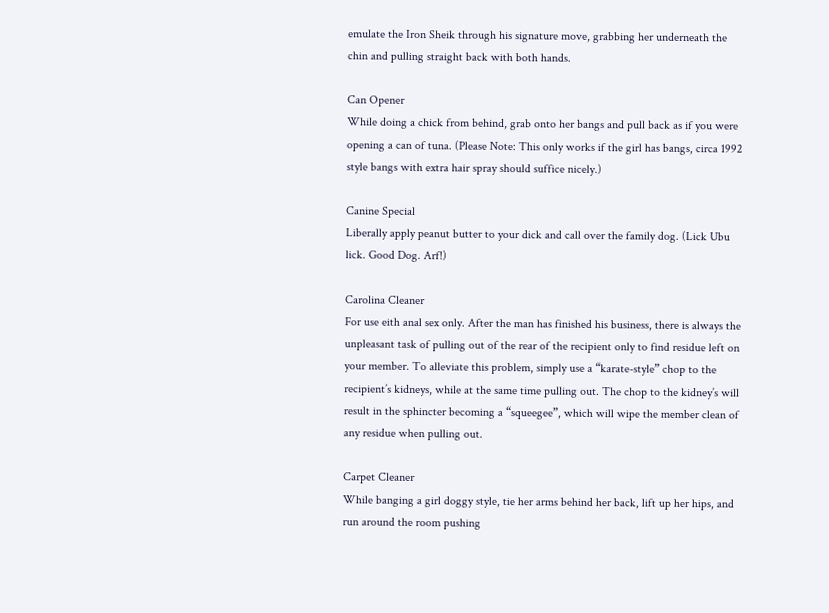emulate the Iron Sheik through his signature move, grabbing her underneath the chin and pulling straight back with both hands.

Can Opener
While doing a chick from behind, grab onto her bangs and pull back as if you were opening a can of tuna. (Please Note: This only works if the girl has bangs, circa 1992 style bangs with extra hair spray should suffice nicely.)

Canine Special
Liberally apply peanut butter to your dick and call over the family dog. (Lick Ubu lick. Good Dog. Arf!)

Carolina Cleaner
For use eith anal sex only. After the man has finished his business, there is always the unpleasant task of pulling out of the rear of the recipient only to find residue left on your member. To alleviate this problem, simply use a “karate-style” chop to the recipient’s kidneys, while at the same time pulling out. The chop to the kidney’s will result in the sphincter becoming a “squeegee”, which will wipe the member clean of any residue when pulling out.

Carpet Cleaner
While banging a girl doggy style, tie her arms behind her back, lift up her hips, and run around the room pushing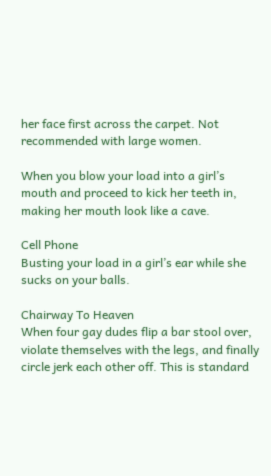her face first across the carpet. Not recommended with large women.

When you blow your load into a girl’s mouth and proceed to kick her teeth in, making her mouth look like a cave.

Cell Phone
Busting your load in a girl’s ear while she sucks on your balls.

Chairway To Heaven
When four gay dudes flip a bar stool over, violate themselves with the legs, and finally circle jerk each other off. This is standard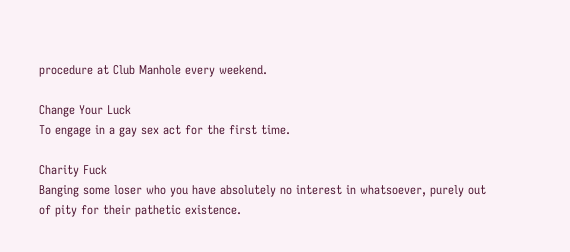procedure at Club Manhole every weekend.

Change Your Luck
To engage in a gay sex act for the first time.

Charity Fuck
Banging some loser who you have absolutely no interest in whatsoever, purely out of pity for their pathetic existence.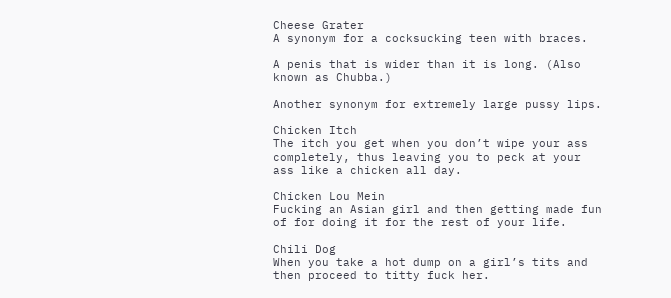Cheese Grater
A synonym for a cocksucking teen with braces.

A penis that is wider than it is long. (Also known as Chubba.)

Another synonym for extremely large pussy lips.

Chicken Itch
The itch you get when you don’t wipe your ass completely, thus leaving you to peck at your ass like a chicken all day.

Chicken Lou Mein
Fucking an Asian girl and then getting made fun of for doing it for the rest of your life.

Chili Dog
When you take a hot dump on a girl’s tits and then proceed to titty fuck her.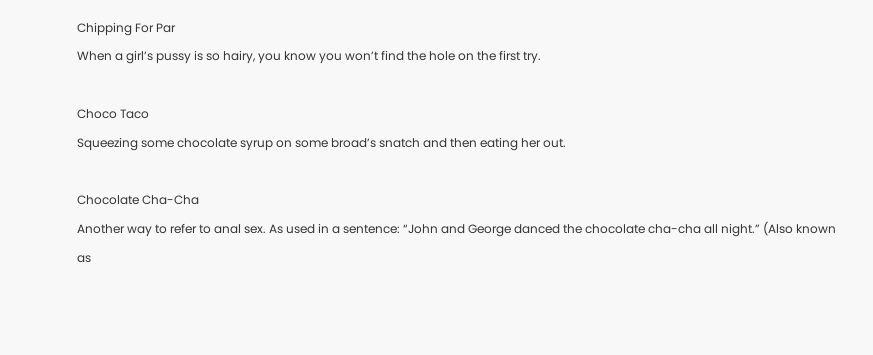Chipping For Par
When a girl’s pussy is so hairy, you know you won’t find the hole on the first try.

Choco Taco
Squeezing some chocolate syrup on some broad’s snatch and then eating her out.

Chocolate Cha-Cha
Another way to refer to anal sex. As used in a sentence: “John and George danced the chocolate cha-cha all night.” (Also known as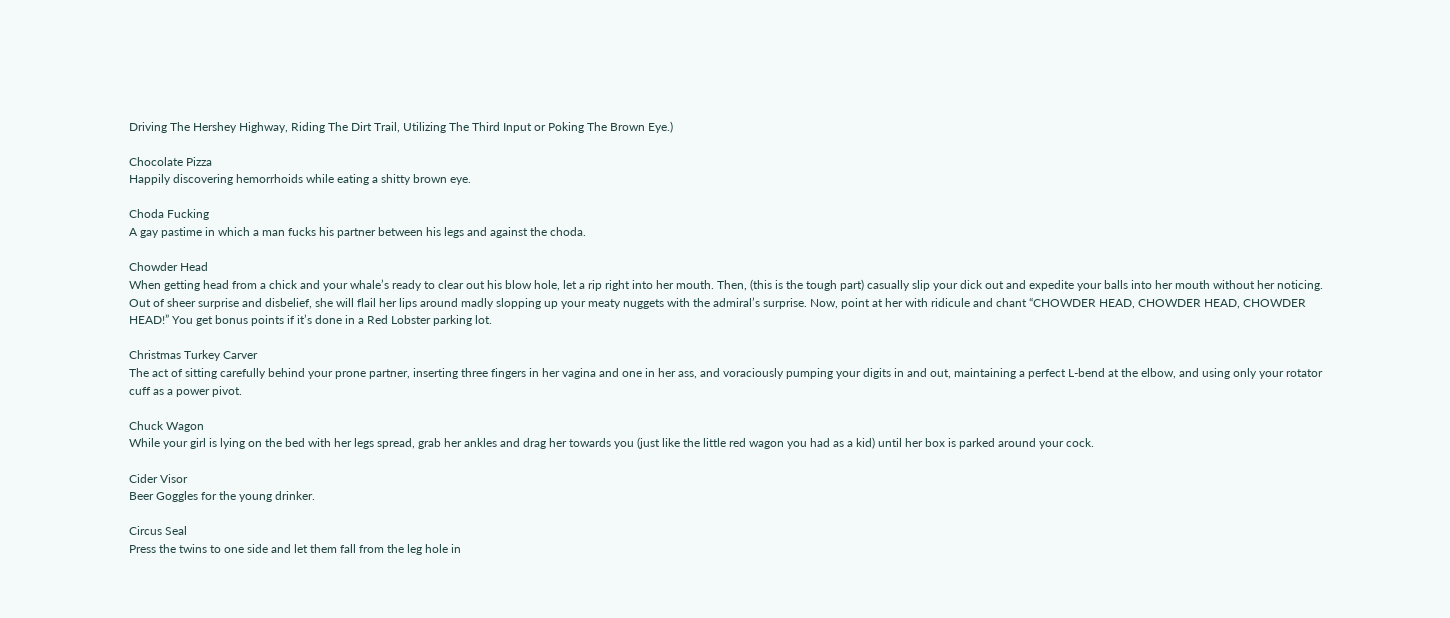Driving The Hershey Highway, Riding The Dirt Trail, Utilizing The Third Input or Poking The Brown Eye.)

Chocolate Pizza
Happily discovering hemorrhoids while eating a shitty brown eye.

Choda Fucking
A gay pastime in which a man fucks his partner between his legs and against the choda.

Chowder Head
When getting head from a chick and your whale’s ready to clear out his blow hole, let a rip right into her mouth. Then, (this is the tough part) casually slip your dick out and expedite your balls into her mouth without her noticing. Out of sheer surprise and disbelief, she will flail her lips around madly slopping up your meaty nuggets with the admiral’s surprise. Now, point at her with ridicule and chant “CHOWDER HEAD, CHOWDER HEAD, CHOWDER HEAD!” You get bonus points if it’s done in a Red Lobster parking lot.

Christmas Turkey Carver
The act of sitting carefully behind your prone partner, inserting three fingers in her vagina and one in her ass, and voraciously pumping your digits in and out, maintaining a perfect L-bend at the elbow, and using only your rotator cuff as a power pivot.

Chuck Wagon
While your girl is lying on the bed with her legs spread, grab her ankles and drag her towards you (just like the little red wagon you had as a kid) until her box is parked around your cock.

Cider Visor
Beer Goggles for the young drinker.

Circus Seal
Press the twins to one side and let them fall from the leg hole in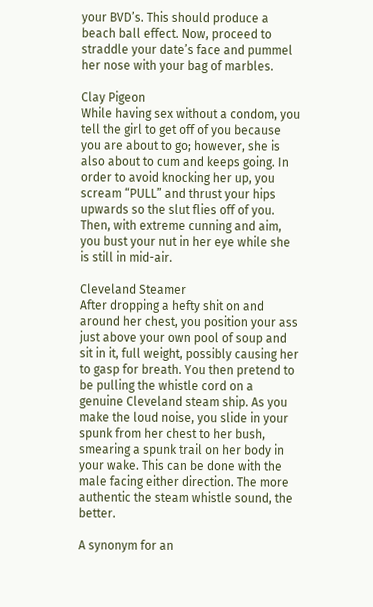your BVD’s. This should produce a beach ball effect. Now, proceed to straddle your date’s face and pummel her nose with your bag of marbles.

Clay Pigeon
While having sex without a condom, you tell the girl to get off of you because you are about to go; however, she is also about to cum and keeps going. In order to avoid knocking her up, you scream “PULL” and thrust your hips upwards so the slut flies off of you. Then, with extreme cunning and aim, you bust your nut in her eye while she is still in mid-air.

Cleveland Steamer
After dropping a hefty shit on and around her chest, you position your ass just above your own pool of soup and sit in it, full weight, possibly causing her to gasp for breath. You then pretend to be pulling the whistle cord on a genuine Cleveland steam ship. As you make the loud noise, you slide in your spunk from her chest to her bush, smearing a spunk trail on her body in your wake. This can be done with the male facing either direction. The more authentic the steam whistle sound, the better.

A synonym for an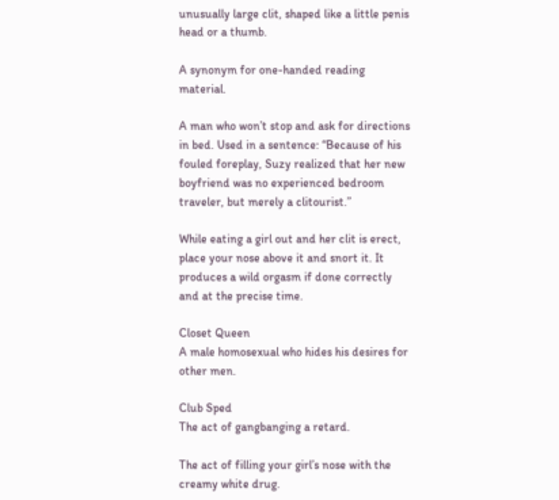unusually large clit, shaped like a little penis head or a thumb.

A synonym for one-handed reading material.

A man who won’t stop and ask for directions in bed. Used in a sentence: “Because of his fouled foreplay, Suzy realized that her new boyfriend was no experienced bedroom traveler, but merely a clitourist.”

While eating a girl out and her clit is erect, place your nose above it and snort it. It produces a wild orgasm if done correctly and at the precise time.

Closet Queen
A male homosexual who hides his desires for other men.

Club Sped
The act of gangbanging a retard.

The act of filling your girl’s nose with the creamy white drug.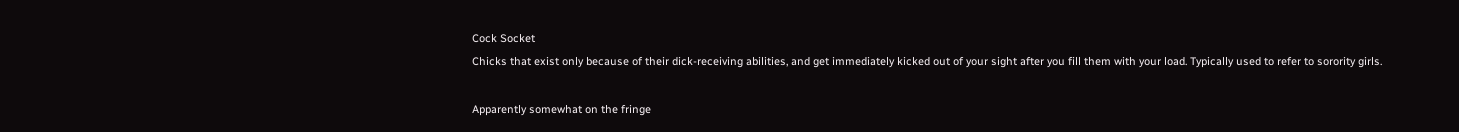Cock Socket
Chicks that exist only because of their dick-receiving abilities, and get immediately kicked out of your sight after you fill them with your load. Typically used to refer to sorority girls.

Apparently somewhat on the fringe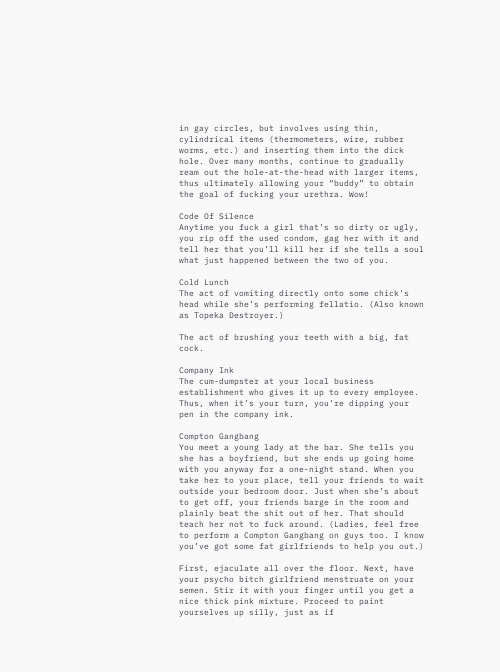in gay circles, but involves using thin, cylindrical items (thermometers, wire, rubber worms, etc.) and inserting them into the dick hole. Over many months, continue to gradually ream out the hole-at-the-head with larger items, thus ultimately allowing your “buddy” to obtain the goal of fucking your urethra. Wow!

Code Of Silence
Anytime you fuck a girl that’s so dirty or ugly, you rip off the used condom, gag her with it and tell her that you’ll kill her if she tells a soul what just happened between the two of you.

Cold Lunch
The act of vomiting directly onto some chick’s head while she’s performing fellatio. (Also known as Topeka Destroyer.)

The act of brushing your teeth with a big, fat cock.

Company Ink
The cum-dumpster at your local business establishment who gives it up to every employee. Thus, when it’s your turn, you’re dipping your pen in the company ink.

Compton Gangbang
You meet a young lady at the bar. She tells you she has a boyfriend, but she ends up going home with you anyway for a one-night stand. When you take her to your place, tell your friends to wait outside your bedroom door. Just when she’s about to get off, your friends barge in the room and plainly beat the shit out of her. That should teach her not to fuck around. (Ladies, feel free to perform a Compton Gangbang on guys too. I know you’ve got some fat girlfriends to help you out.)

First, ejaculate all over the floor. Next, have your psycho bitch girlfriend menstruate on your semen. Stir it with your finger until you get a nice thick pink mixture. Proceed to paint yourselves up silly, just as if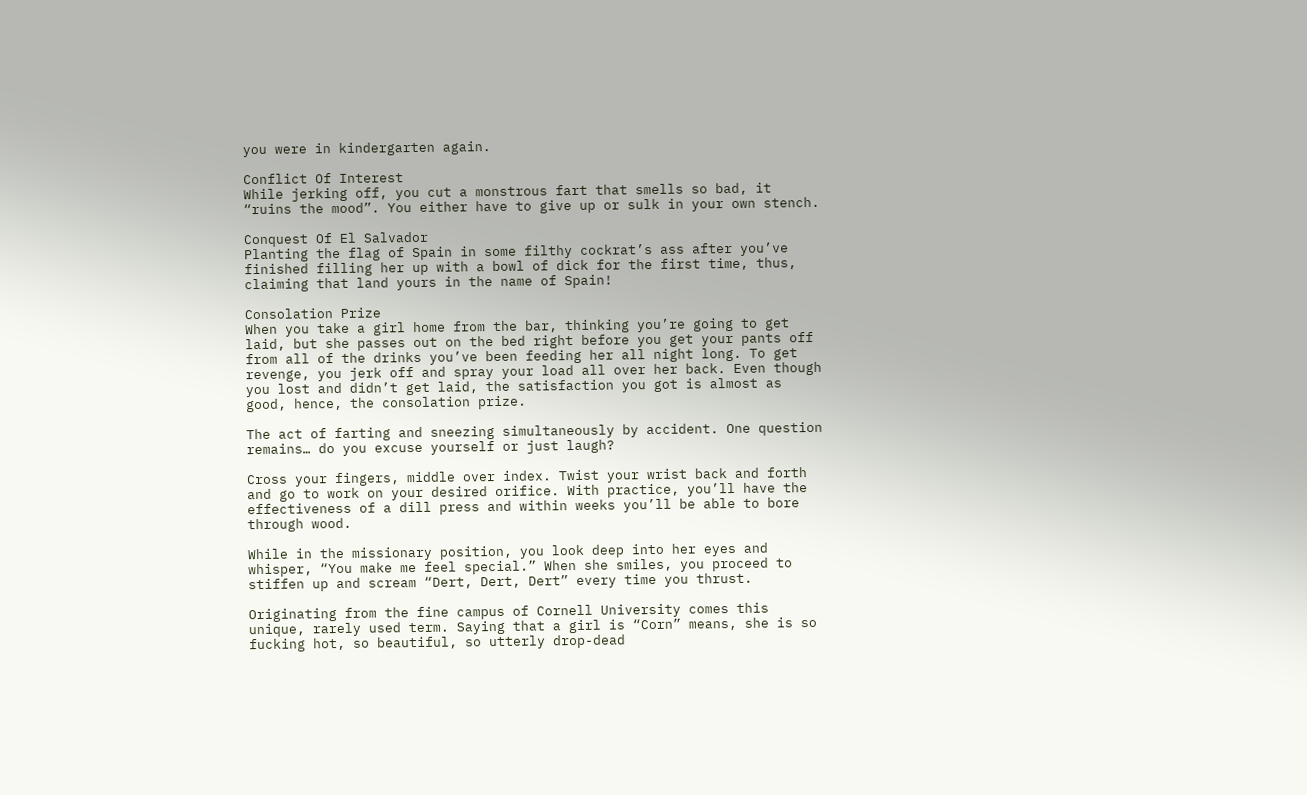you were in kindergarten again.

Conflict Of Interest
While jerking off, you cut a monstrous fart that smells so bad, it “ruins the mood”. You either have to give up or sulk in your own stench.

Conquest Of El Salvador
Planting the flag of Spain in some filthy cockrat’s ass after you’ve finished filling her up with a bowl of dick for the first time, thus, claiming that land yours in the name of Spain!

Consolation Prize
When you take a girl home from the bar, thinking you’re going to get laid, but she passes out on the bed right before you get your pants off from all of the drinks you’ve been feeding her all night long. To get revenge, you jerk off and spray your load all over her back. Even though you lost and didn’t get laid, the satisfaction you got is almost as good, hence, the consolation prize.

The act of farting and sneezing simultaneously by accident. One question remains… do you excuse yourself or just laugh?

Cross your fingers, middle over index. Twist your wrist back and forth and go to work on your desired orifice. With practice, you’ll have the effectiveness of a dill press and within weeks you’ll be able to bore through wood.

While in the missionary position, you look deep into her eyes and whisper, “You make me feel special.” When she smiles, you proceed to stiffen up and scream “Dert, Dert, Dert” every time you thrust.

Originating from the fine campus of Cornell University comes this unique, rarely used term. Saying that a girl is “Corn” means, she is so fucking hot, so beautiful, so utterly drop-dead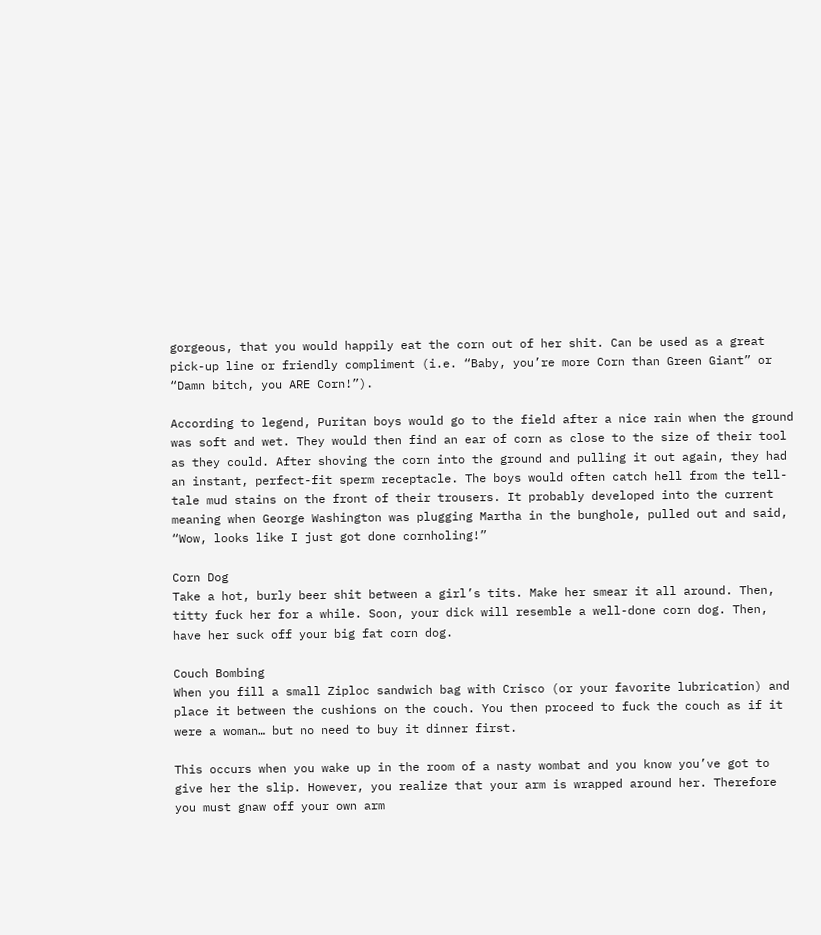gorgeous, that you would happily eat the corn out of her shit. Can be used as a great pick-up line or friendly compliment (i.e. “Baby, you’re more Corn than Green Giant” or “Damn bitch, you ARE Corn!”).

According to legend, Puritan boys would go to the field after a nice rain when the ground was soft and wet. They would then find an ear of corn as close to the size of their tool as they could. After shoving the corn into the ground and pulling it out again, they had an instant, perfect-fit sperm receptacle. The boys would often catch hell from the tell-tale mud stains on the front of their trousers. It probably developed into the current meaning when George Washington was plugging Martha in the bunghole, pulled out and said, “Wow, looks like I just got done cornholing!”

Corn Dog
Take a hot, burly beer shit between a girl’s tits. Make her smear it all around. Then, titty fuck her for a while. Soon, your dick will resemble a well-done corn dog. Then, have her suck off your big fat corn dog.

Couch Bombing
When you fill a small Ziploc sandwich bag with Crisco (or your favorite lubrication) and place it between the cushions on the couch. You then proceed to fuck the couch as if it were a woman… but no need to buy it dinner first.

This occurs when you wake up in the room of a nasty wombat and you know you’ve got to give her the slip. However, you realize that your arm is wrapped around her. Therefore you must gnaw off your own arm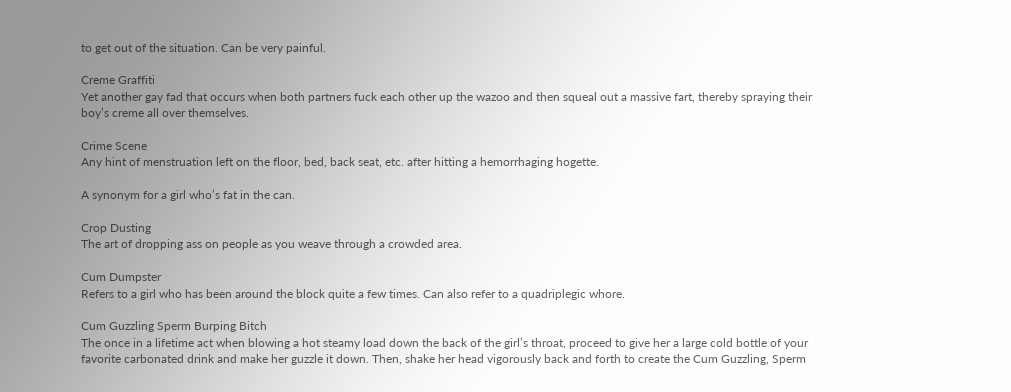to get out of the situation. Can be very painful.

Creme Graffiti
Yet another gay fad that occurs when both partners fuck each other up the wazoo and then squeal out a massive fart, thereby spraying their boy’s creme all over themselves.

Crime Scene
Any hint of menstruation left on the floor, bed, back seat, etc. after hitting a hemorrhaging hogette.

A synonym for a girl who’s fat in the can.

Crop Dusting
The art of dropping ass on people as you weave through a crowded area.

Cum Dumpster
Refers to a girl who has been around the block quite a few times. Can also refer to a quadriplegic whore.

Cum Guzzling Sperm Burping Bitch
The once in a lifetime act when blowing a hot steamy load down the back of the girl’s throat, proceed to give her a large cold bottle of your favorite carbonated drink and make her guzzle it down. Then, shake her head vigorously back and forth to create the Cum Guzzling, Sperm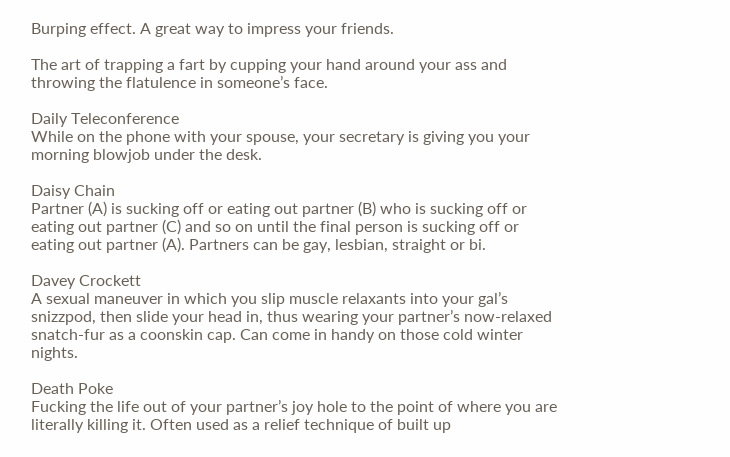Burping effect. A great way to impress your friends.

The art of trapping a fart by cupping your hand around your ass and throwing the flatulence in someone’s face.

Daily Teleconference
While on the phone with your spouse, your secretary is giving you your morning blowjob under the desk.

Daisy Chain
Partner (A) is sucking off or eating out partner (B) who is sucking off or eating out partner (C) and so on until the final person is sucking off or eating out partner (A). Partners can be gay, lesbian, straight or bi.

Davey Crockett
A sexual maneuver in which you slip muscle relaxants into your gal’s snizzpod, then slide your head in, thus wearing your partner’s now-relaxed snatch-fur as a coonskin cap. Can come in handy on those cold winter nights.

Death Poke
Fucking the life out of your partner’s joy hole to the point of where you are literally killing it. Often used as a relief technique of built up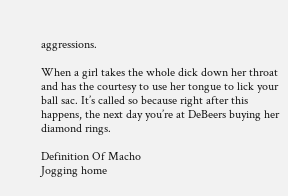aggressions.

When a girl takes the whole dick down her throat and has the courtesy to use her tongue to lick your ball sac. It’s called so because right after this happens, the next day you’re at DeBeers buying her diamond rings.

Definition Of Macho
Jogging home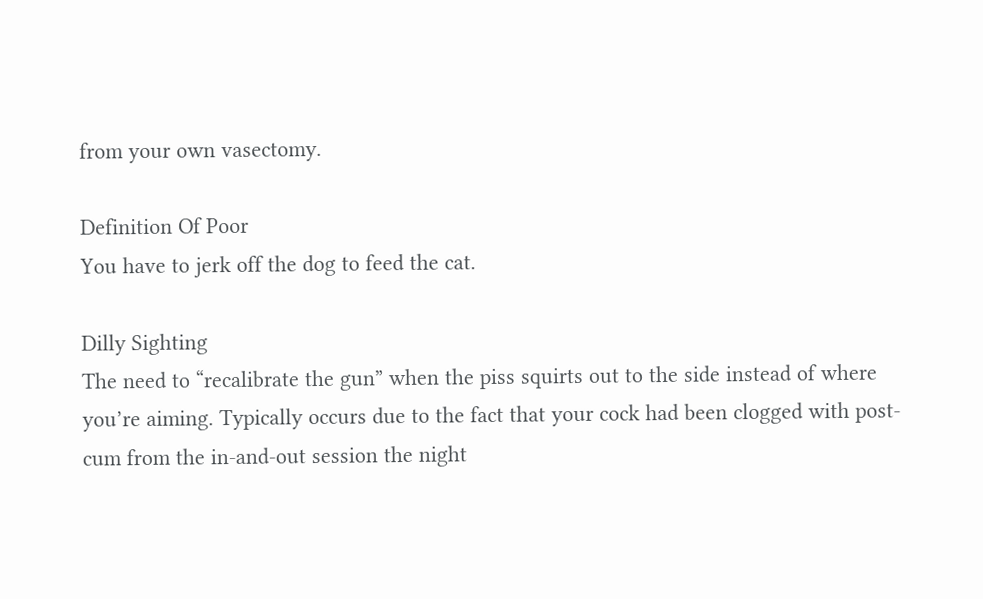from your own vasectomy.

Definition Of Poor
You have to jerk off the dog to feed the cat.

Dilly Sighting
The need to “recalibrate the gun” when the piss squirts out to the side instead of where you’re aiming. Typically occurs due to the fact that your cock had been clogged with post-cum from the in-and-out session the night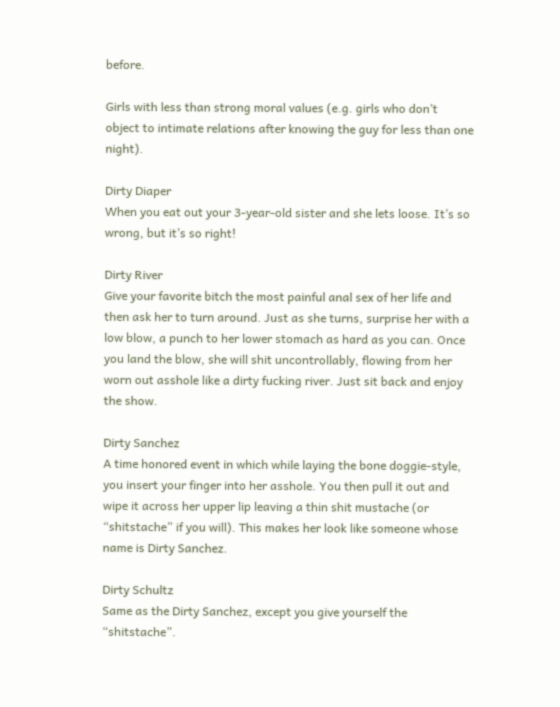before.

Girls with less than strong moral values (e.g. girls who don’t object to intimate relations after knowing the guy for less than one night).

Dirty Diaper
When you eat out your 3-year-old sister and she lets loose. It’s so wrong, but it’s so right!

Dirty River
Give your favorite bitch the most painful anal sex of her life and then ask her to turn around. Just as she turns, surprise her with a low blow, a punch to her lower stomach as hard as you can. Once you land the blow, she will shit uncontrollably, flowing from her worn out asshole like a dirty fucking river. Just sit back and enjoy the show.

Dirty Sanchez
A time honored event in which while laying the bone doggie-style, you insert your finger into her asshole. You then pull it out and wipe it across her upper lip leaving a thin shit mustache (or “shitstache” if you will). This makes her look like someone whose name is Dirty Sanchez.

Dirty Schultz
Same as the Dirty Sanchez, except you give yourself the “shitstache”.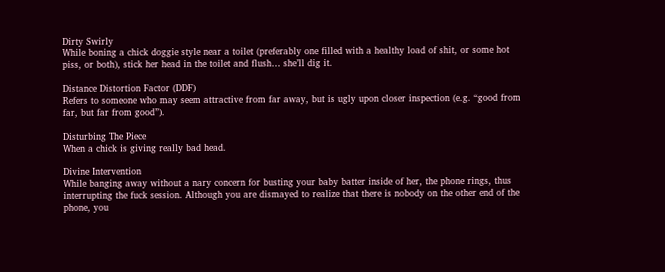Dirty Swirly
While boning a chick doggie style near a toilet (preferably one filled with a healthy load of shit, or some hot piss, or both), stick her head in the toilet and flush… she’ll dig it.

Distance Distortion Factor (DDF)
Refers to someone who may seem attractive from far away, but is ugly upon closer inspection (e.g. “good from far, but far from good”).

Disturbing The Piece
When a chick is giving really bad head.

Divine Intervention
While banging away without a nary concern for busting your baby batter inside of her, the phone rings, thus interrupting the fuck session. Although you are dismayed to realize that there is nobody on the other end of the phone, you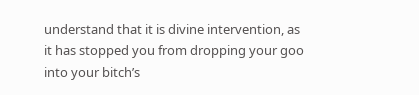understand that it is divine intervention, as it has stopped you from dropping your goo into your bitch’s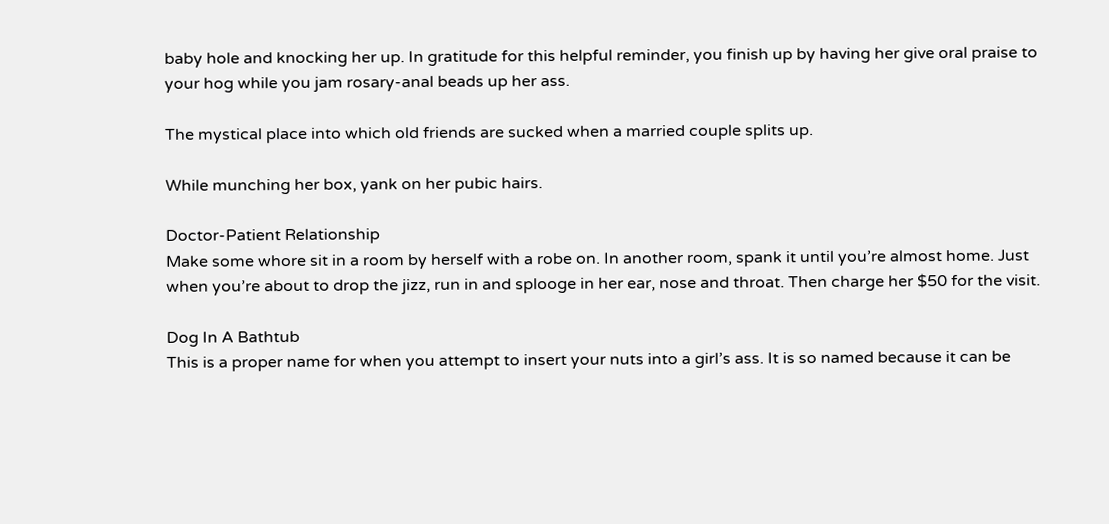baby hole and knocking her up. In gratitude for this helpful reminder, you finish up by having her give oral praise to your hog while you jam rosary-anal beads up her ass.

The mystical place into which old friends are sucked when a married couple splits up.

While munching her box, yank on her pubic hairs.

Doctor-Patient Relationship
Make some whore sit in a room by herself with a robe on. In another room, spank it until you’re almost home. Just when you’re about to drop the jizz, run in and splooge in her ear, nose and throat. Then charge her $50 for the visit.

Dog In A Bathtub
This is a proper name for when you attempt to insert your nuts into a girl’s ass. It is so named because it can be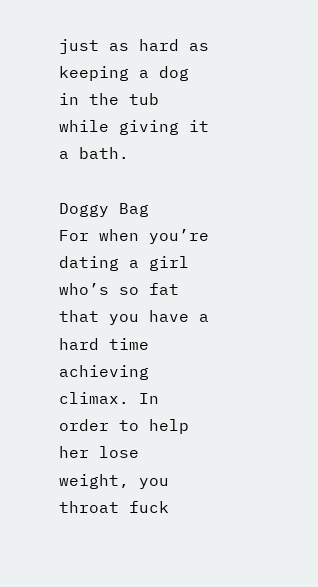just as hard as keeping a dog in the tub while giving it a bath.

Doggy Bag
For when you’re dating a girl who’s so fat that you have a hard time achieving climax. In order to help her lose weight, you throat fuck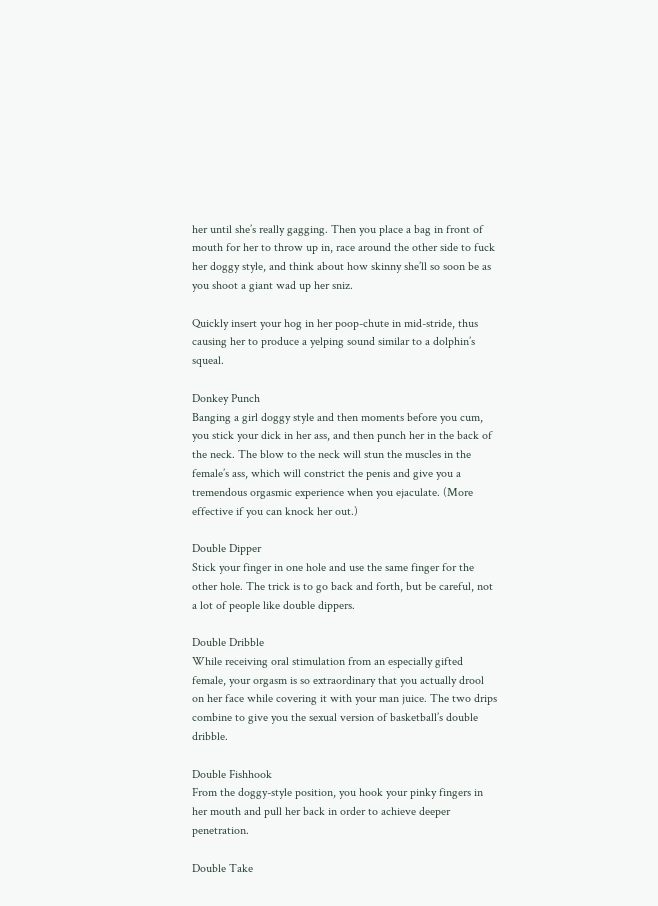her until she’s really gagging. Then you place a bag in front of mouth for her to throw up in, race around the other side to fuck her doggy style, and think about how skinny she’ll so soon be as you shoot a giant wad up her sniz.

Quickly insert your hog in her poop-chute in mid-stride, thus causing her to produce a yelping sound similar to a dolphin’s squeal.

Donkey Punch
Banging a girl doggy style and then moments before you cum, you stick your dick in her ass, and then punch her in the back of the neck. The blow to the neck will stun the muscles in the female’s ass, which will constrict the penis and give you a tremendous orgasmic experience when you ejaculate. (More effective if you can knock her out.)

Double Dipper
Stick your finger in one hole and use the same finger for the other hole. The trick is to go back and forth, but be careful, not a lot of people like double dippers.

Double Dribble
While receiving oral stimulation from an especially gifted female, your orgasm is so extraordinary that you actually drool on her face while covering it with your man juice. The two drips combine to give you the sexual version of basketball’s double dribble.

Double Fishhook
From the doggy-style position, you hook your pinky fingers in her mouth and pull her back in order to achieve deeper penetration.

Double Take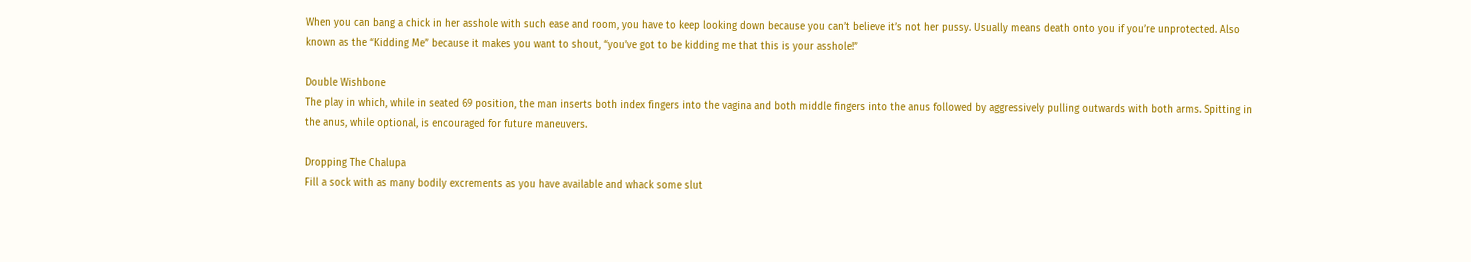When you can bang a chick in her asshole with such ease and room, you have to keep looking down because you can’t believe it’s not her pussy. Usually means death onto you if you’re unprotected. Also known as the “Kidding Me” because it makes you want to shout, “you’ve got to be kidding me that this is your asshole!”

Double Wishbone
The play in which, while in seated 69 position, the man inserts both index fingers into the vagina and both middle fingers into the anus followed by aggressively pulling outwards with both arms. Spitting in the anus, while optional, is encouraged for future maneuvers.

Dropping The Chalupa
Fill a sock with as many bodily excrements as you have available and whack some slut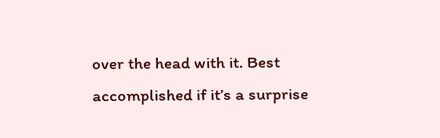over the head with it. Best accomplished if it’s a surprise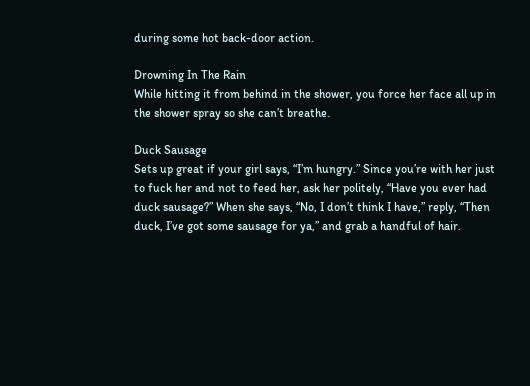during some hot back-door action.

Drowning In The Rain
While hitting it from behind in the shower, you force her face all up in the shower spray so she can’t breathe.

Duck Sausage
Sets up great if your girl says, “I’m hungry.” Since you’re with her just to fuck her and not to feed her, ask her politely, “Have you ever had duck sausage?” When she says, “No, I don’t think I have,” reply, “Then duck, I’ve got some sausage for ya,” and grab a handful of hair.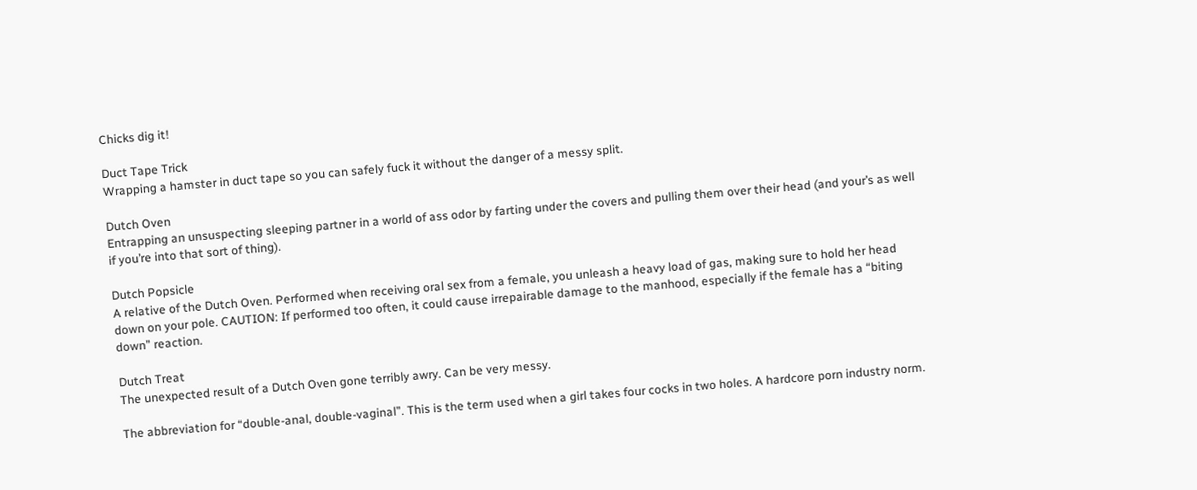Chicks dig it!

Duct Tape Trick
Wrapping a hamster in duct tape so you can safely fuck it without the danger of a messy split.

Dutch Oven
Entrapping an unsuspecting sleeping partner in a world of ass odor by farting under the covers and pulling them over their head (and your’s as well if you’re into that sort of thing).

Dutch Popsicle
A relative of the Dutch Oven. Performed when receiving oral sex from a female, you unleash a heavy load of gas, making sure to hold her head down on your pole. CAUTION: If performed too often, it could cause irrepairable damage to the manhood, especially if the female has a “biting down” reaction.

Dutch Treat
The unexpected result of a Dutch Oven gone terribly awry. Can be very messy.

The abbreviation for “double-anal, double-vaginal”. This is the term used when a girl takes four cocks in two holes. A hardcore porn industry norm.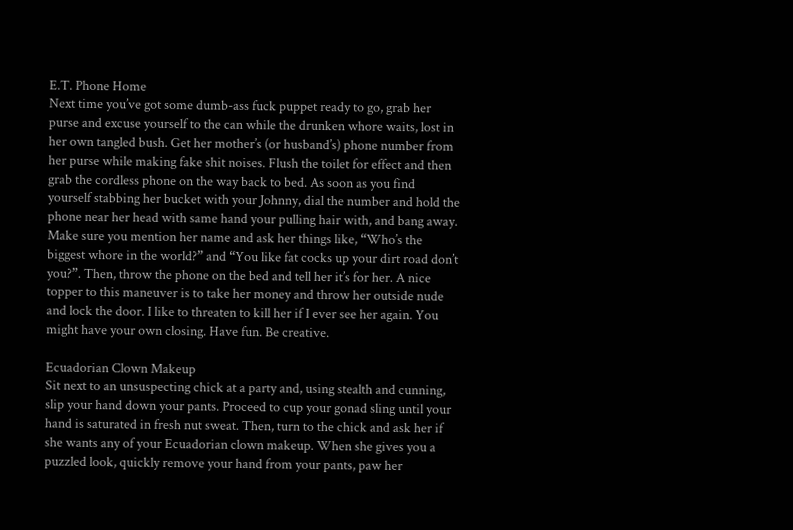E.T. Phone Home
Next time you’ve got some dumb-ass fuck puppet ready to go, grab her purse and excuse yourself to the can while the drunken whore waits, lost in her own tangled bush. Get her mother’s (or husband’s) phone number from her purse while making fake shit noises. Flush the toilet for effect and then grab the cordless phone on the way back to bed. As soon as you find yourself stabbing her bucket with your Johnny, dial the number and hold the phone near her head with same hand your pulling hair with, and bang away. Make sure you mention her name and ask her things like, “Who’s the biggest whore in the world?” and “You like fat cocks up your dirt road don’t you?”. Then, throw the phone on the bed and tell her it’s for her. A nice topper to this maneuver is to take her money and throw her outside nude and lock the door. I like to threaten to kill her if I ever see her again. You might have your own closing. Have fun. Be creative.

Ecuadorian Clown Makeup
Sit next to an unsuspecting chick at a party and, using stealth and cunning, slip your hand down your pants. Proceed to cup your gonad sling until your hand is saturated in fresh nut sweat. Then, turn to the chick and ask her if she wants any of your Ecuadorian clown makeup. When she gives you a puzzled look, quickly remove your hand from your pants, paw her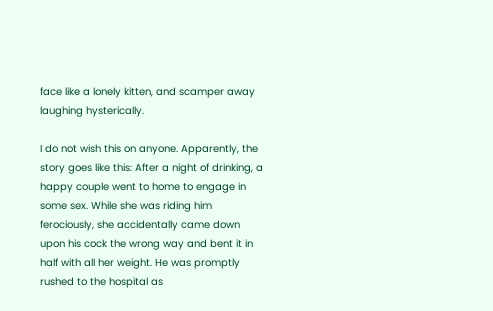face like a lonely kitten, and scamper away laughing hysterically.

I do not wish this on anyone. Apparently, the story goes like this: After a night of drinking, a happy couple went to home to engage in some sex. While she was riding him ferociously, she accidentally came down upon his cock the wrong way and bent it in half with all her weight. He was promptly rushed to the hospital as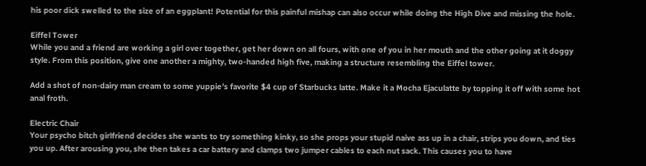his poor dick swelled to the size of an eggplant! Potential for this painful mishap can also occur while doing the High Dive and missing the hole.

Eiffel Tower
While you and a friend are working a girl over together, get her down on all fours, with one of you in her mouth and the other going at it doggy style. From this position, give one another a mighty, two-handed high five, making a structure resembling the Eiffel tower.

Add a shot of non-dairy man cream to some yuppie’s favorite $4 cup of Starbucks latte. Make it a Mocha Ejaculatte by topping it off with some hot anal froth.

Electric Chair
Your psycho bitch girlfriend decides she wants to try something kinky, so she props your stupid naive ass up in a chair, strips you down, and ties you up. After arousing you, she then takes a car battery and clamps two jumper cables to each nut sack. This causes you to have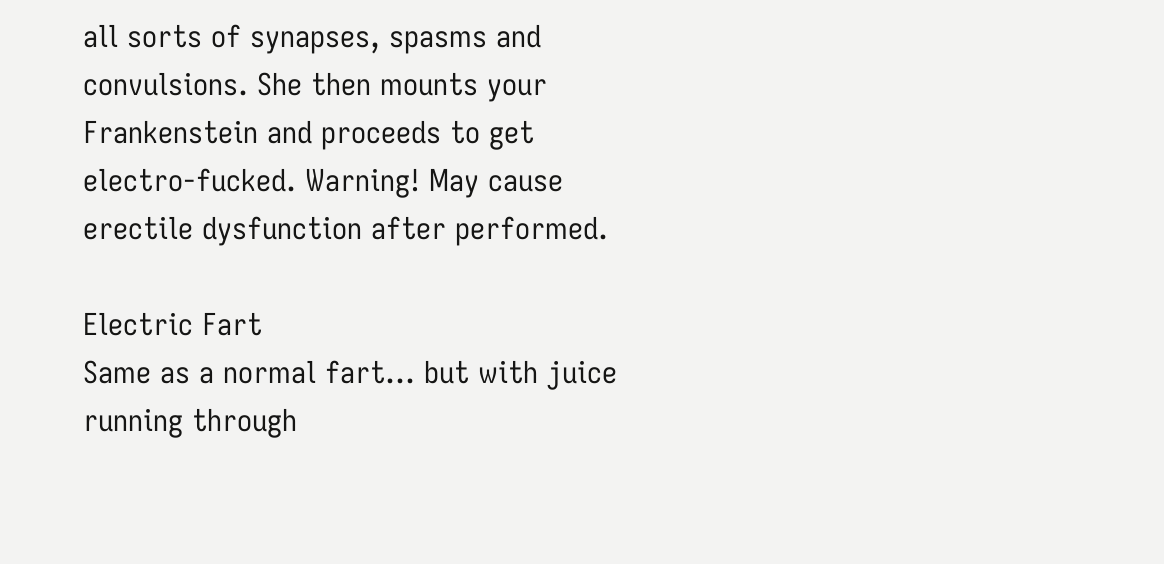all sorts of synapses, spasms and convulsions. She then mounts your Frankenstein and proceeds to get electro-fucked. Warning! May cause erectile dysfunction after performed.

Electric Fart
Same as a normal fart… but with juice running through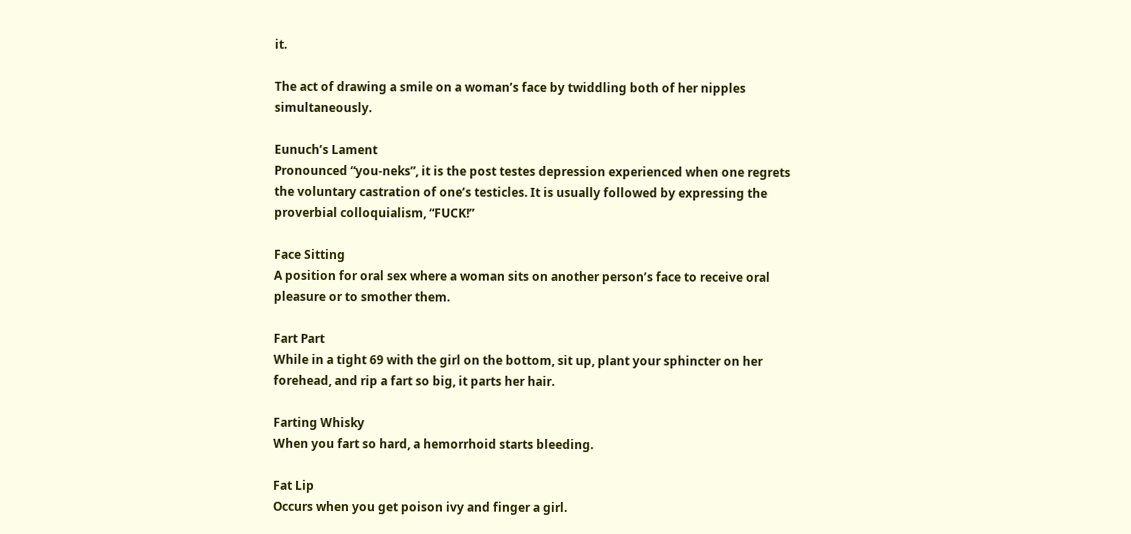it.

The act of drawing a smile on a woman’s face by twiddling both of her nipples simultaneously.

Eunuch’s Lament
Pronounced “you-neks”, it is the post testes depression experienced when one regrets the voluntary castration of one’s testicles. It is usually followed by expressing the proverbial colloquialism, “FUCK!”

Face Sitting
A position for oral sex where a woman sits on another person’s face to receive oral pleasure or to smother them.

Fart Part
While in a tight 69 with the girl on the bottom, sit up, plant your sphincter on her forehead, and rip a fart so big, it parts her hair.

Farting Whisky
When you fart so hard, a hemorrhoid starts bleeding.

Fat Lip
Occurs when you get poison ivy and finger a girl.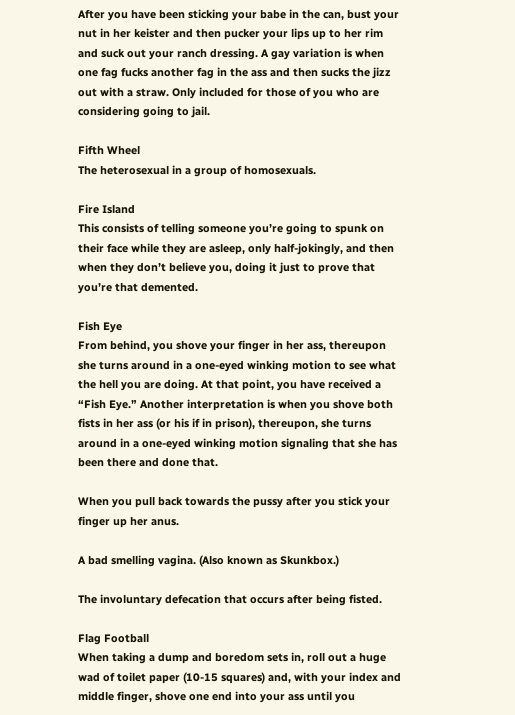After you have been sticking your babe in the can, bust your nut in her keister and then pucker your lips up to her rim and suck out your ranch dressing. A gay variation is when one fag fucks another fag in the ass and then sucks the jizz out with a straw. Only included for those of you who are considering going to jail.

Fifth Wheel
The heterosexual in a group of homosexuals.

Fire Island
This consists of telling someone you’re going to spunk on their face while they are asleep, only half-jokingly, and then when they don’t believe you, doing it just to prove that you’re that demented.

Fish Eye
From behind, you shove your finger in her ass, thereupon she turns around in a one-eyed winking motion to see what the hell you are doing. At that point, you have received a “Fish Eye.” Another interpretation is when you shove both fists in her ass (or his if in prison), thereupon, she turns around in a one-eyed winking motion signaling that she has been there and done that.

When you pull back towards the pussy after you stick your finger up her anus.

A bad smelling vagina. (Also known as Skunkbox.)

The involuntary defecation that occurs after being fisted.

Flag Football
When taking a dump and boredom sets in, roll out a huge wad of toilet paper (10-15 squares) and, with your index and middle finger, shove one end into your ass until you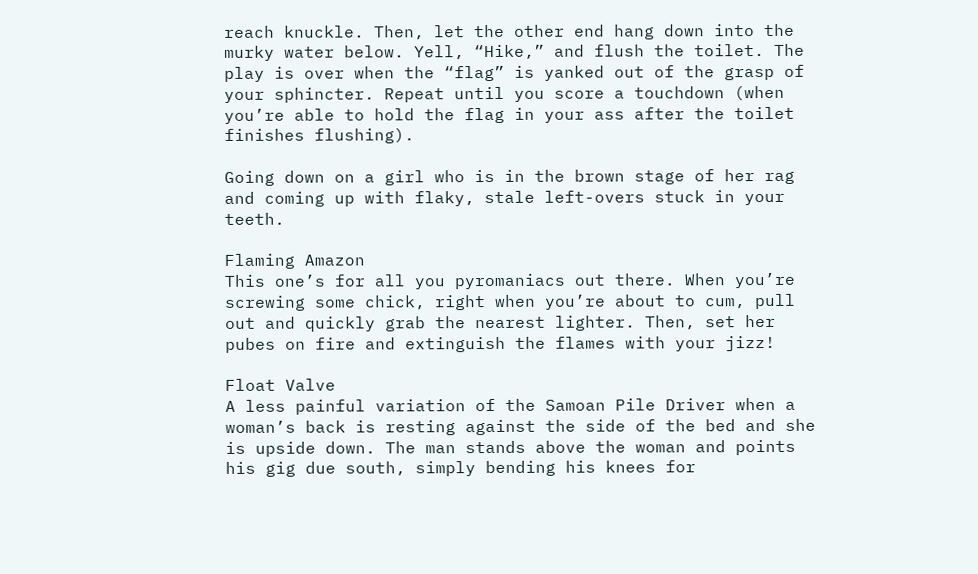reach knuckle. Then, let the other end hang down into the murky water below. Yell, “Hike,” and flush the toilet. The play is over when the “flag” is yanked out of the grasp of your sphincter. Repeat until you score a touchdown (when you’re able to hold the flag in your ass after the toilet finishes flushing).

Going down on a girl who is in the brown stage of her rag and coming up with flaky, stale left-overs stuck in your teeth.

Flaming Amazon
This one’s for all you pyromaniacs out there. When you’re screwing some chick, right when you’re about to cum, pull out and quickly grab the nearest lighter. Then, set her pubes on fire and extinguish the flames with your jizz!

Float Valve
A less painful variation of the Samoan Pile Driver when a woman’s back is resting against the side of the bed and she is upside down. The man stands above the woman and points his gig due south, simply bending his knees for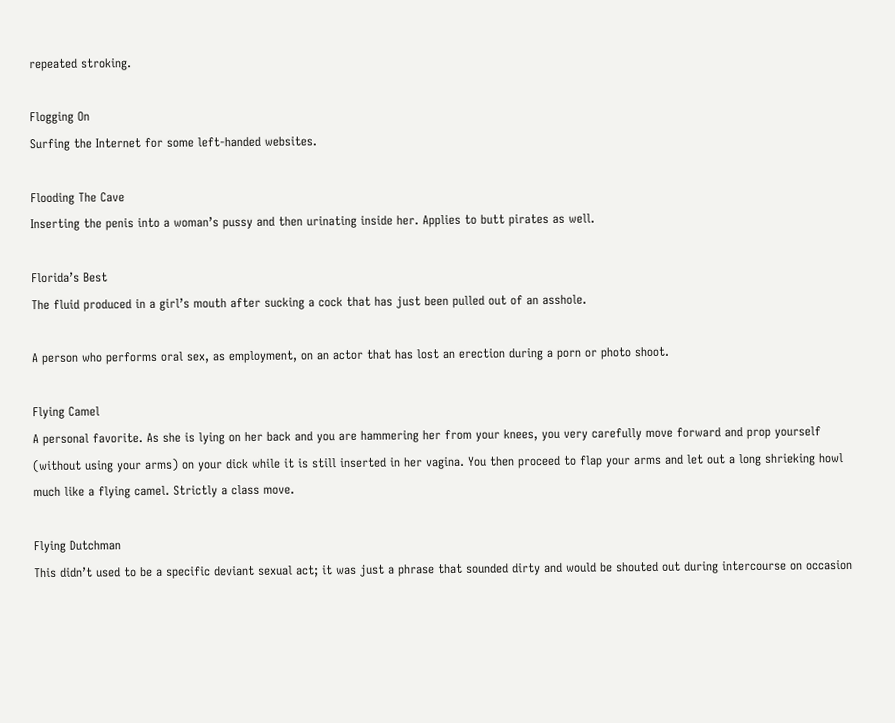repeated stroking.

Flogging On
Surfing the Internet for some left-handed websites.

Flooding The Cave
Inserting the penis into a woman’s pussy and then urinating inside her. Applies to butt pirates as well.

Florida’s Best
The fluid produced in a girl’s mouth after sucking a cock that has just been pulled out of an asshole.

A person who performs oral sex, as employment, on an actor that has lost an erection during a porn or photo shoot.

Flying Camel
A personal favorite. As she is lying on her back and you are hammering her from your knees, you very carefully move forward and prop yourself (without using your arms) on your dick while it is still inserted in her vagina. You then proceed to flap your arms and let out a long shrieking howl much like a flying camel. Strictly a class move.

Flying Dutchman
This didn’t used to be a specific deviant sexual act; it was just a phrase that sounded dirty and would be shouted out during intercourse on occasion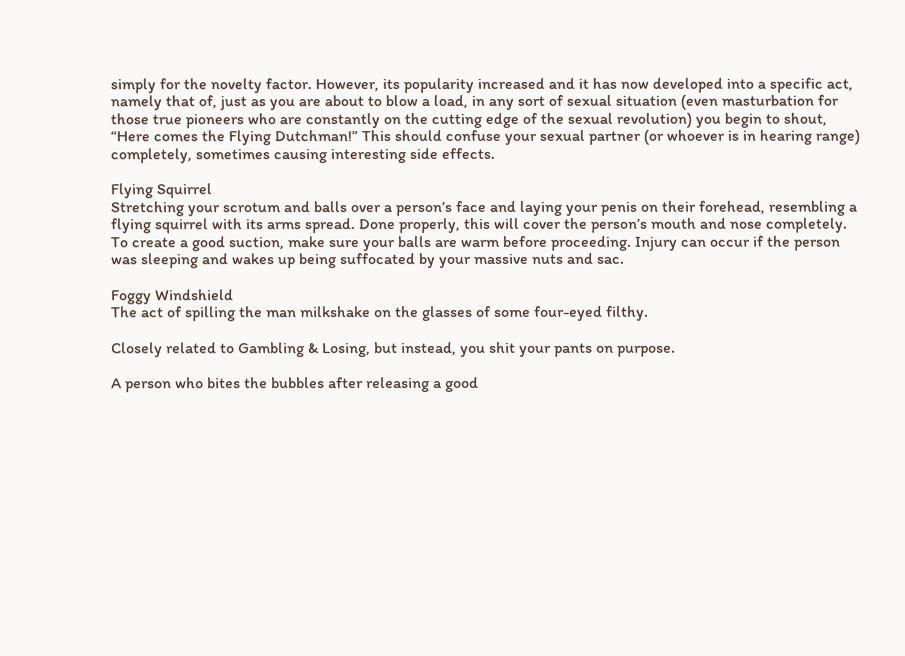simply for the novelty factor. However, its popularity increased and it has now developed into a specific act, namely that of, just as you are about to blow a load, in any sort of sexual situation (even masturbation for those true pioneers who are constantly on the cutting edge of the sexual revolution) you begin to shout, “Here comes the Flying Dutchman!” This should confuse your sexual partner (or whoever is in hearing range) completely, sometimes causing interesting side effects.

Flying Squirrel
Stretching your scrotum and balls over a person’s face and laying your penis on their forehead, resembling a flying squirrel with its arms spread. Done properly, this will cover the person’s mouth and nose completely. To create a good suction, make sure your balls are warm before proceeding. Injury can occur if the person was sleeping and wakes up being suffocated by your massive nuts and sac.

Foggy Windshield
The act of spilling the man milkshake on the glasses of some four-eyed filthy.

Closely related to Gambling & Losing, but instead, you shit your pants on purpose.

A person who bites the bubbles after releasing a good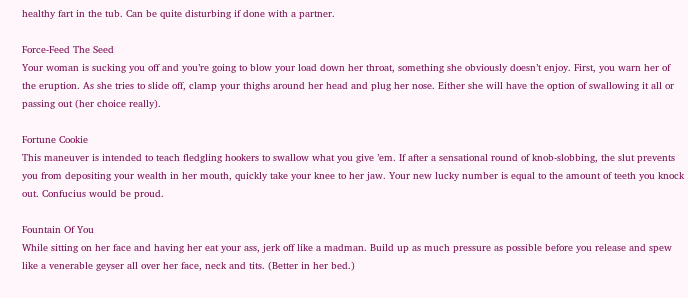healthy fart in the tub. Can be quite disturbing if done with a partner.

Force-Feed The Seed
Your woman is sucking you off and you’re going to blow your load down her throat, something she obviously doesn’t enjoy. First, you warn her of the eruption. As she tries to slide off, clamp your thighs around her head and plug her nose. Either she will have the option of swallowing it all or passing out (her choice really).

Fortune Cookie
This maneuver is intended to teach fledgling hookers to swallow what you give ’em. If after a sensational round of knob-slobbing, the slut prevents you from depositing your wealth in her mouth, quickly take your knee to her jaw. Your new lucky number is equal to the amount of teeth you knock out. Confucius would be proud.

Fountain Of You
While sitting on her face and having her eat your ass, jerk off like a madman. Build up as much pressure as possible before you release and spew like a venerable geyser all over her face, neck and tits. (Better in her bed.)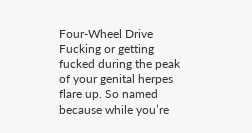Four-Wheel Drive
Fucking or getting fucked during the peak of your genital herpes flare up. So named because while you’re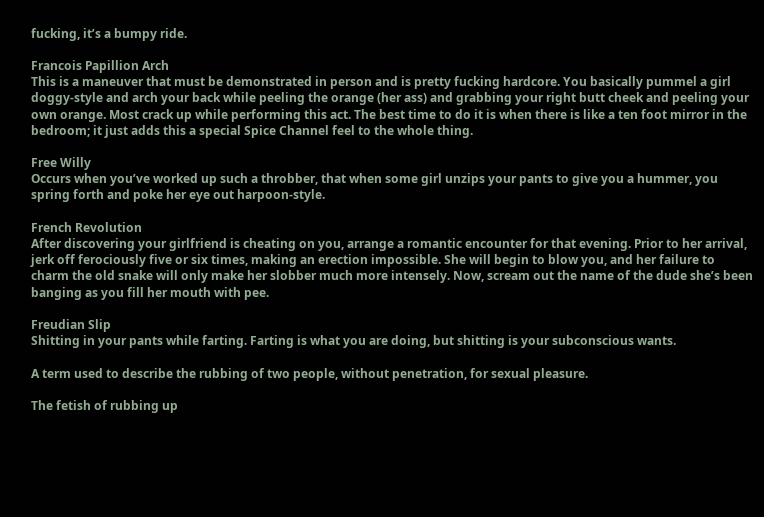fucking, it’s a bumpy ride.

Francois Papillion Arch
This is a maneuver that must be demonstrated in person and is pretty fucking hardcore. You basically pummel a girl doggy-style and arch your back while peeling the orange (her ass) and grabbing your right butt cheek and peeling your own orange. Most crack up while performing this act. The best time to do it is when there is like a ten foot mirror in the bedroom; it just adds this a special Spice Channel feel to the whole thing.

Free Willy
Occurs when you’ve worked up such a throbber, that when some girl unzips your pants to give you a hummer, you spring forth and poke her eye out harpoon-style.

French Revolution
After discovering your girlfriend is cheating on you, arrange a romantic encounter for that evening. Prior to her arrival, jerk off ferociously five or six times, making an erection impossible. She will begin to blow you, and her failure to charm the old snake will only make her slobber much more intensely. Now, scream out the name of the dude she’s been banging as you fill her mouth with pee.

Freudian Slip
Shitting in your pants while farting. Farting is what you are doing, but shitting is your subconscious wants.

A term used to describe the rubbing of two people, without penetration, for sexual pleasure.

The fetish of rubbing up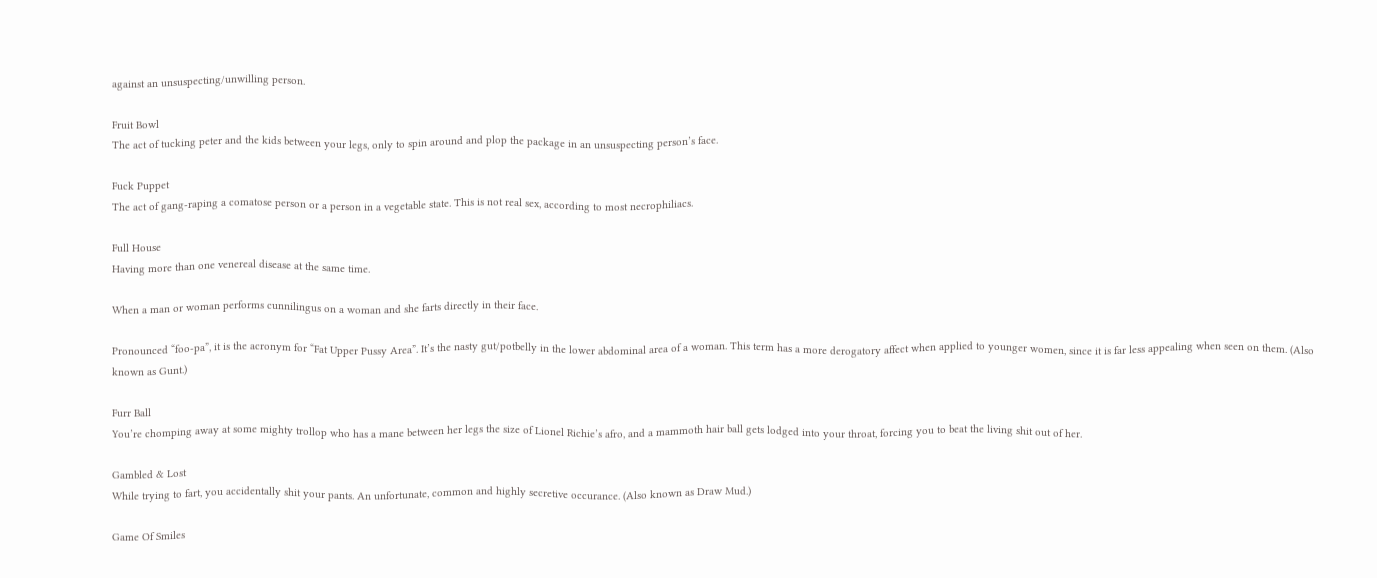against an unsuspecting/unwilling person.

Fruit Bowl
The act of tucking peter and the kids between your legs, only to spin around and plop the package in an unsuspecting person’s face.

Fuck Puppet
The act of gang-raping a comatose person or a person in a vegetable state. This is not real sex, according to most necrophiliacs.

Full House
Having more than one venereal disease at the same time.

When a man or woman performs cunnilingus on a woman and she farts directly in their face.

Pronounced “foo-pa”, it is the acronym for “Fat Upper Pussy Area”. It’s the nasty gut/potbelly in the lower abdominal area of a woman. This term has a more derogatory affect when applied to younger women, since it is far less appealing when seen on them. (Also known as Gunt.)

Furr Ball
You’re chomping away at some mighty trollop who has a mane between her legs the size of Lionel Richie’s afro, and a mammoth hair ball gets lodged into your throat, forcing you to beat the living shit out of her.

Gambled & Lost
While trying to fart, you accidentally shit your pants. An unfortunate, common and highly secretive occurance. (Also known as Draw Mud.)

Game Of Smiles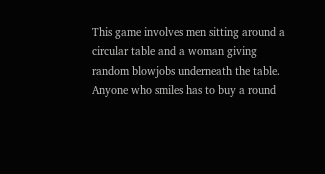This game involves men sitting around a circular table and a woman giving random blowjobs underneath the table. Anyone who smiles has to buy a round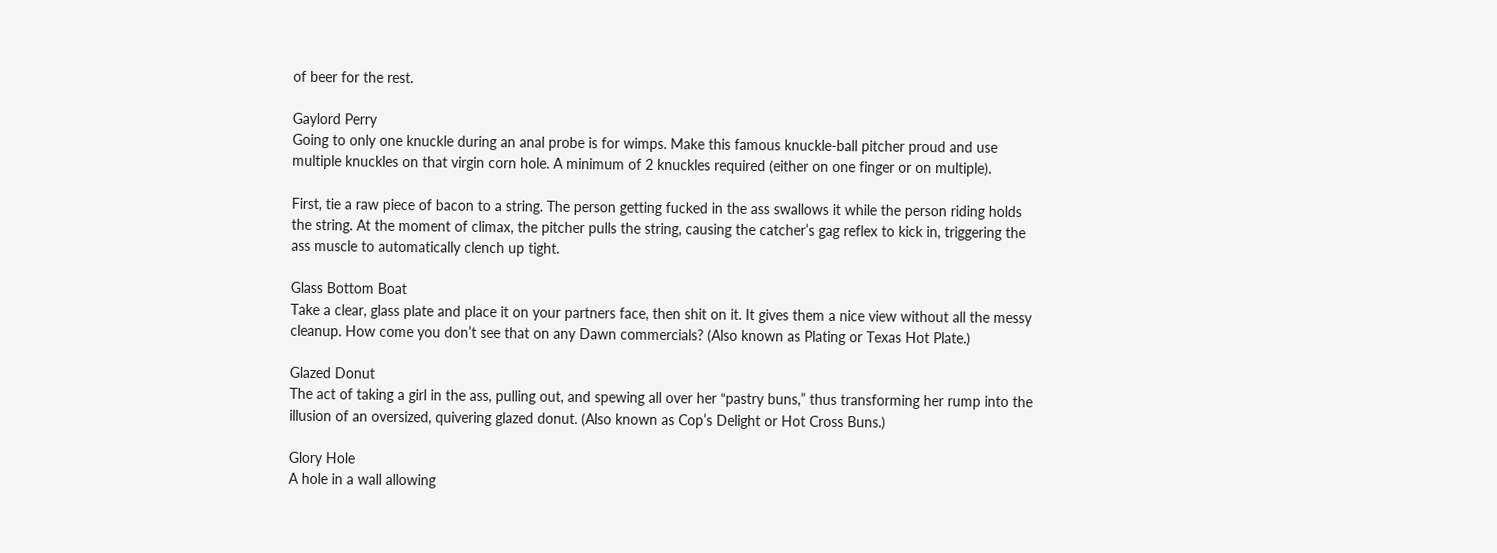of beer for the rest.

Gaylord Perry
Going to only one knuckle during an anal probe is for wimps. Make this famous knuckle-ball pitcher proud and use multiple knuckles on that virgin corn hole. A minimum of 2 knuckles required (either on one finger or on multiple).

First, tie a raw piece of bacon to a string. The person getting fucked in the ass swallows it while the person riding holds the string. At the moment of climax, the pitcher pulls the string, causing the catcher’s gag reflex to kick in, triggering the ass muscle to automatically clench up tight.

Glass Bottom Boat
Take a clear, glass plate and place it on your partners face, then shit on it. It gives them a nice view without all the messy cleanup. How come you don’t see that on any Dawn commercials? (Also known as Plating or Texas Hot Plate.)

Glazed Donut
The act of taking a girl in the ass, pulling out, and spewing all over her “pastry buns,” thus transforming her rump into the illusion of an oversized, quivering glazed donut. (Also known as Cop’s Delight or Hot Cross Buns.)

Glory Hole
A hole in a wall allowing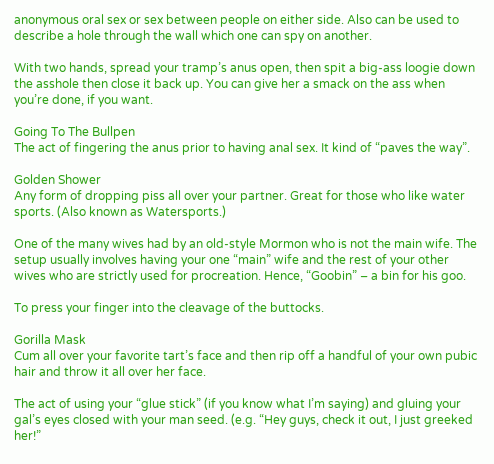anonymous oral sex or sex between people on either side. Also can be used to describe a hole through the wall which one can spy on another.

With two hands, spread your tramp’s anus open, then spit a big-ass loogie down the asshole then close it back up. You can give her a smack on the ass when you’re done, if you want.

Going To The Bullpen
The act of fingering the anus prior to having anal sex. It kind of “paves the way”.

Golden Shower
Any form of dropping piss all over your partner. Great for those who like water sports. (Also known as Watersports.)

One of the many wives had by an old-style Mormon who is not the main wife. The setup usually involves having your one “main” wife and the rest of your other wives who are strictly used for procreation. Hence, “Goobin” – a bin for his goo.

To press your finger into the cleavage of the buttocks.

Gorilla Mask
Cum all over your favorite tart’s face and then rip off a handful of your own pubic hair and throw it all over her face.

The act of using your “glue stick” (if you know what I’m saying) and gluing your gal’s eyes closed with your man seed. (e.g. “Hey guys, check it out, I just greeked her!”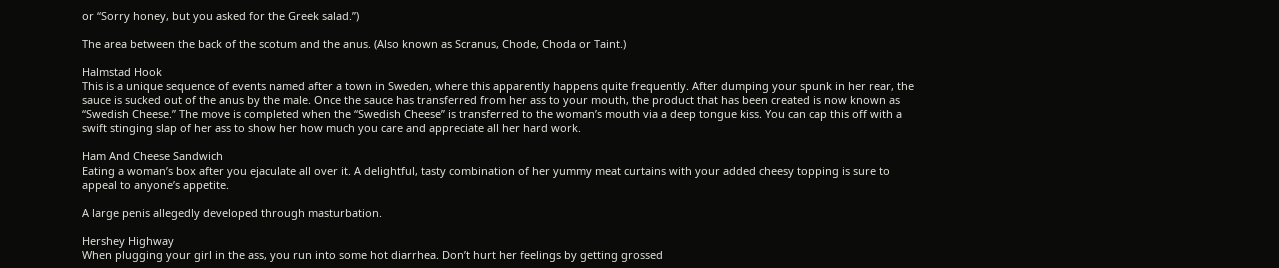or “Sorry honey, but you asked for the Greek salad.”)

The area between the back of the scotum and the anus. (Also known as Scranus, Chode, Choda or Taint.)

Halmstad Hook
This is a unique sequence of events named after a town in Sweden, where this apparently happens quite frequently. After dumping your spunk in her rear, the sauce is sucked out of the anus by the male. Once the sauce has transferred from her ass to your mouth, the product that has been created is now known as “Swedish Cheese.” The move is completed when the “Swedish Cheese” is transferred to the woman’s mouth via a deep tongue kiss. You can cap this off with a swift stinging slap of her ass to show her how much you care and appreciate all her hard work.

Ham And Cheese Sandwich
Eating a woman’s box after you ejaculate all over it. A delightful, tasty combination of her yummy meat curtains with your added cheesy topping is sure to appeal to anyone’s appetite.

A large penis allegedly developed through masturbation.

Hershey Highway
When plugging your girl in the ass, you run into some hot diarrhea. Don’t hurt her feelings by getting grossed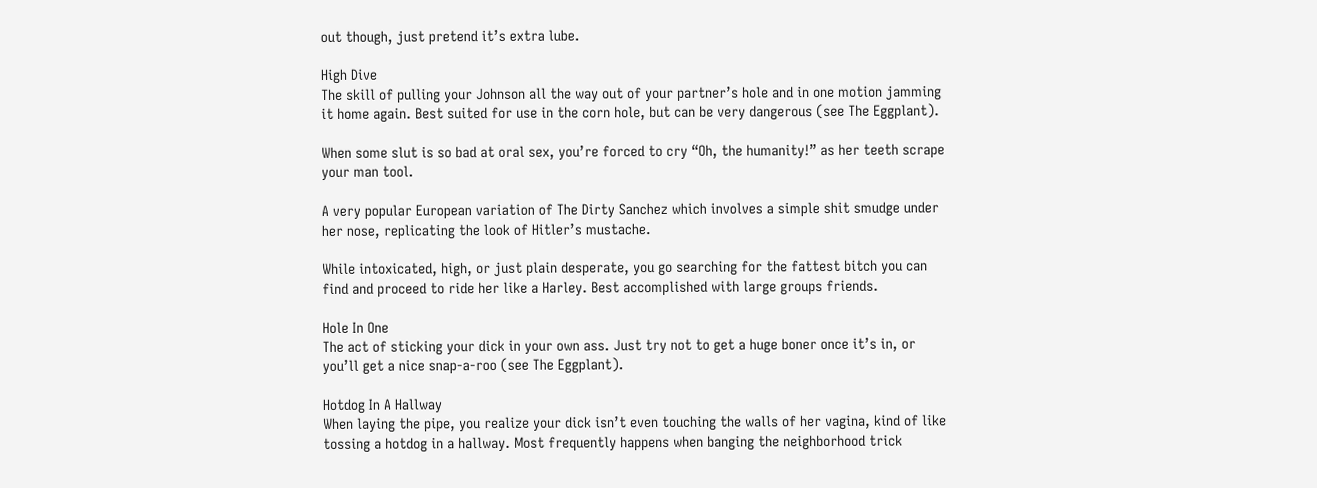out though, just pretend it’s extra lube.

High Dive
The skill of pulling your Johnson all the way out of your partner’s hole and in one motion jamming it home again. Best suited for use in the corn hole, but can be very dangerous (see The Eggplant).

When some slut is so bad at oral sex, you’re forced to cry “Oh, the humanity!” as her teeth scrape your man tool.

A very popular European variation of The Dirty Sanchez which involves a simple shit smudge under her nose, replicating the look of Hitler’s mustache.

While intoxicated, high, or just plain desperate, you go searching for the fattest bitch you can find and proceed to ride her like a Harley. Best accomplished with large groups friends.

Hole In One
The act of sticking your dick in your own ass. Just try not to get a huge boner once it’s in, or you’ll get a nice snap-a-roo (see The Eggplant).

Hotdog In A Hallway
When laying the pipe, you realize your dick isn’t even touching the walls of her vagina, kind of like tossing a hotdog in a hallway. Most frequently happens when banging the neighborhood trick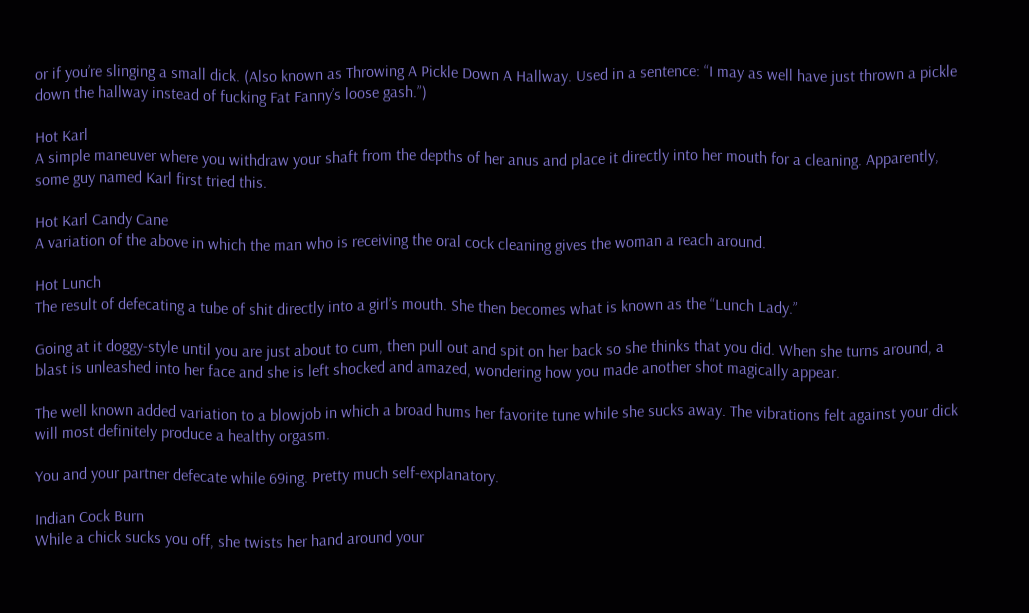or if you’re slinging a small dick. (Also known as Throwing A Pickle Down A Hallway. Used in a sentence: “I may as well have just thrown a pickle down the hallway instead of fucking Fat Fanny’s loose gash.”)

Hot Karl
A simple maneuver where you withdraw your shaft from the depths of her anus and place it directly into her mouth for a cleaning. Apparently, some guy named Karl first tried this.

Hot Karl Candy Cane
A variation of the above in which the man who is receiving the oral cock cleaning gives the woman a reach around.

Hot Lunch
The result of defecating a tube of shit directly into a girl’s mouth. She then becomes what is known as the “Lunch Lady.”

Going at it doggy-style until you are just about to cum, then pull out and spit on her back so she thinks that you did. When she turns around, a blast is unleashed into her face and she is left shocked and amazed, wondering how you made another shot magically appear.

The well known added variation to a blowjob in which a broad hums her favorite tune while she sucks away. The vibrations felt against your dick will most definitely produce a healthy orgasm.

You and your partner defecate while 69ing. Pretty much self-explanatory.

Indian Cock Burn
While a chick sucks you off, she twists her hand around your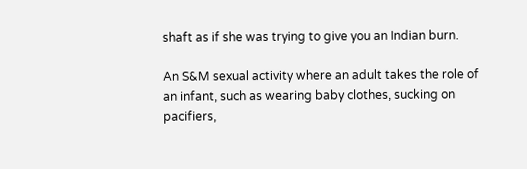shaft as if she was trying to give you an Indian burn.

An S&M sexual activity where an adult takes the role of an infant, such as wearing baby clothes, sucking on pacifiers,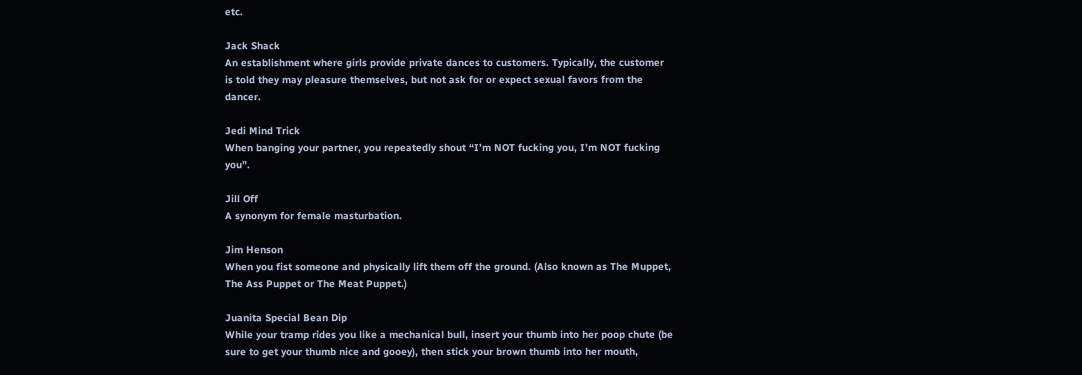etc.

Jack Shack
An establishment where girls provide private dances to customers. Typically, the customer is told they may pleasure themselves, but not ask for or expect sexual favors from the dancer.

Jedi Mind Trick
When banging your partner, you repeatedly shout “I’m NOT fucking you, I’m NOT fucking you”.

Jill Off
A synonym for female masturbation.

Jim Henson
When you fist someone and physically lift them off the ground. (Also known as The Muppet, The Ass Puppet or The Meat Puppet.)

Juanita Special Bean Dip
While your tramp rides you like a mechanical bull, insert your thumb into her poop chute (be sure to get your thumb nice and gooey), then stick your brown thumb into her mouth,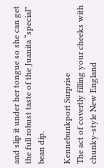and slip it under her tongue so she can get the full robust taste of the Juanita “special” bean dip.

Kennebunkport Surprise
The act of covertly filling your cheeks with chunky-style New England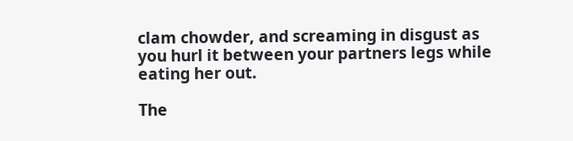clam chowder, and screaming in disgust as you hurl it between your partners legs while eating her out.

The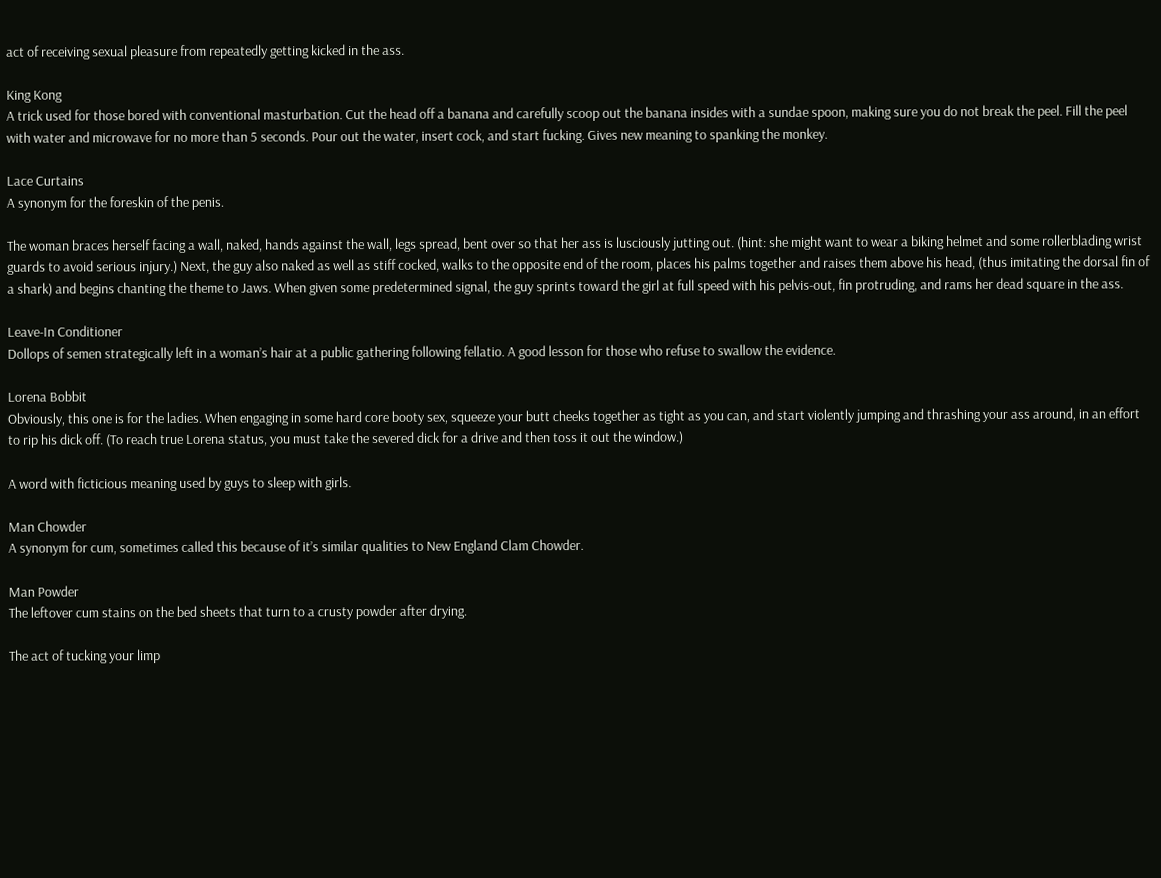act of receiving sexual pleasure from repeatedly getting kicked in the ass.

King Kong
A trick used for those bored with conventional masturbation. Cut the head off a banana and carefully scoop out the banana insides with a sundae spoon, making sure you do not break the peel. Fill the peel with water and microwave for no more than 5 seconds. Pour out the water, insert cock, and start fucking. Gives new meaning to spanking the monkey.

Lace Curtains
A synonym for the foreskin of the penis.

The woman braces herself facing a wall, naked, hands against the wall, legs spread, bent over so that her ass is lusciously jutting out. (hint: she might want to wear a biking helmet and some rollerblading wrist guards to avoid serious injury.) Next, the guy also naked as well as stiff cocked, walks to the opposite end of the room, places his palms together and raises them above his head, (thus imitating the dorsal fin of a shark) and begins chanting the theme to Jaws. When given some predetermined signal, the guy sprints toward the girl at full speed with his pelvis-out, fin protruding, and rams her dead square in the ass.

Leave-In Conditioner
Dollops of semen strategically left in a woman’s hair at a public gathering following fellatio. A good lesson for those who refuse to swallow the evidence.

Lorena Bobbit
Obviously, this one is for the ladies. When engaging in some hard core booty sex, squeeze your butt cheeks together as tight as you can, and start violently jumping and thrashing your ass around, in an effort to rip his dick off. (To reach true Lorena status, you must take the severed dick for a drive and then toss it out the window.)

A word with ficticious meaning used by guys to sleep with girls.

Man Chowder
A synonym for cum, sometimes called this because of it’s similar qualities to New England Clam Chowder.

Man Powder
The leftover cum stains on the bed sheets that turn to a crusty powder after drying.

The act of tucking your limp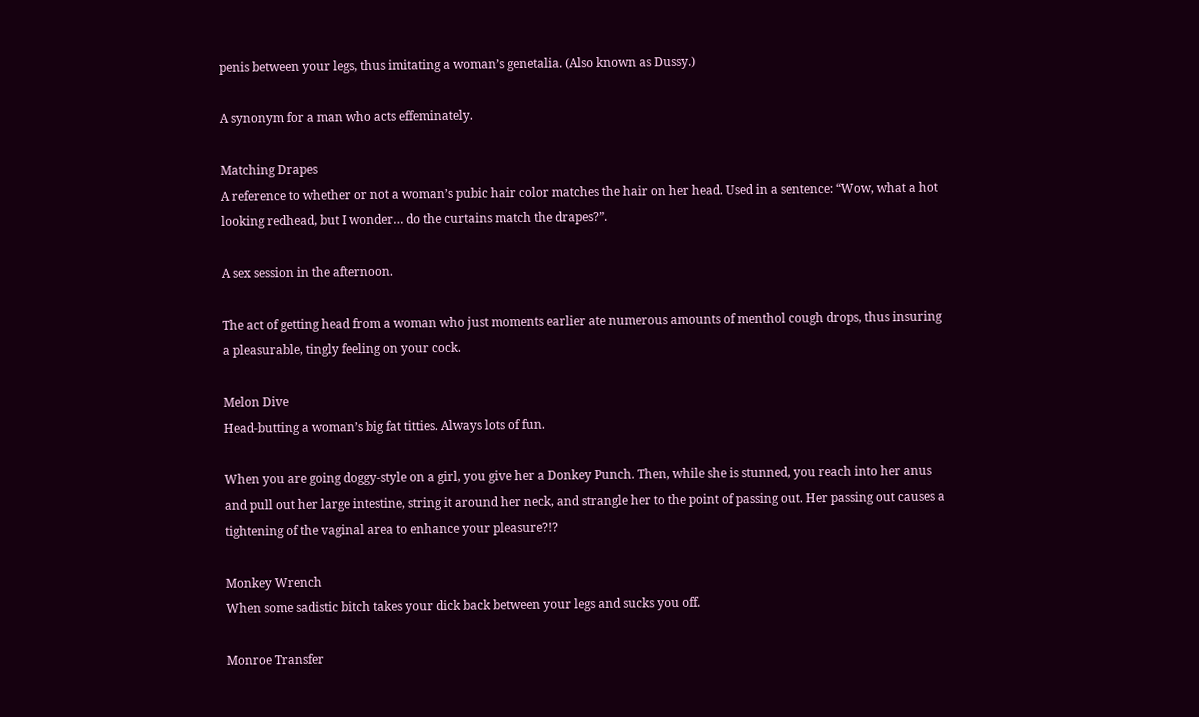penis between your legs, thus imitating a woman’s genetalia. (Also known as Dussy.)

A synonym for a man who acts effeminately.

Matching Drapes
A reference to whether or not a woman’s pubic hair color matches the hair on her head. Used in a sentence: “Wow, what a hot looking redhead, but I wonder… do the curtains match the drapes?”.

A sex session in the afternoon.

The act of getting head from a woman who just moments earlier ate numerous amounts of menthol cough drops, thus insuring a pleasurable, tingly feeling on your cock.

Melon Dive
Head-butting a woman’s big fat titties. Always lots of fun.

When you are going doggy-style on a girl, you give her a Donkey Punch. Then, while she is stunned, you reach into her anus and pull out her large intestine, string it around her neck, and strangle her to the point of passing out. Her passing out causes a tightening of the vaginal area to enhance your pleasure?!?

Monkey Wrench
When some sadistic bitch takes your dick back between your legs and sucks you off.

Monroe Transfer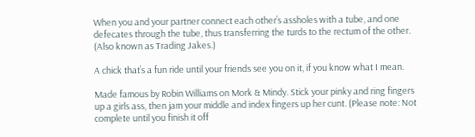When you and your partner connect each other’s assholes with a tube, and one defecates through the tube, thus transferring the turds to the rectum of the other. (Also known as Trading Jakes.)

A chick that’s a fun ride until your friends see you on it, if you know what I mean.

Made famous by Robin Williams on Mork & Mindy. Stick your pinky and ring fingers up a girls ass, then jam your middle and index fingers up her cunt. (Please note: Not complete until you finish it off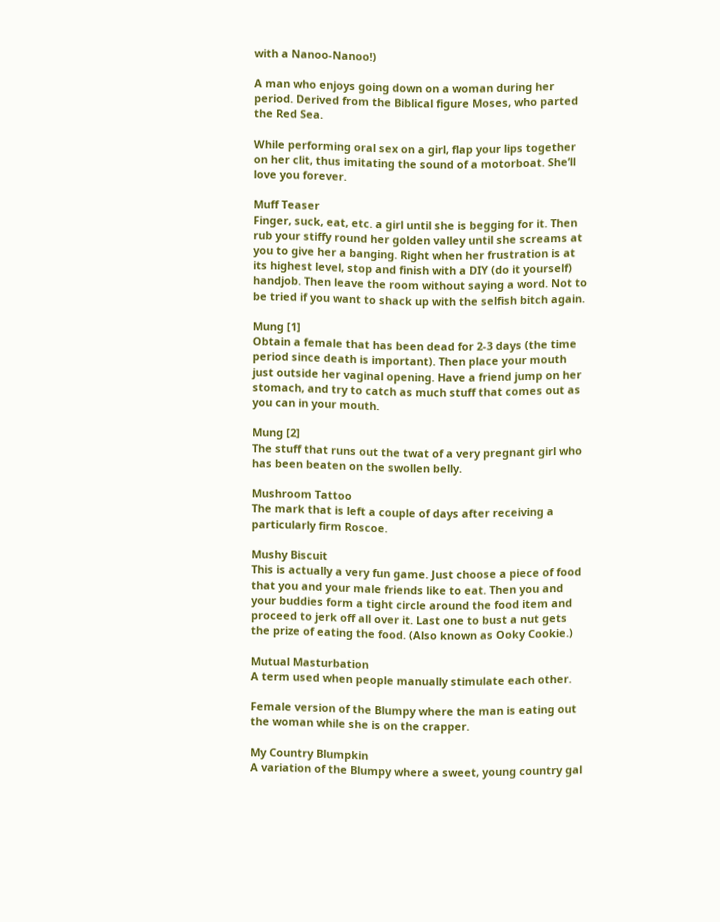with a Nanoo-Nanoo!)

A man who enjoys going down on a woman during her period. Derived from the Biblical figure Moses, who parted the Red Sea.

While performing oral sex on a girl, flap your lips together on her clit, thus imitating the sound of a motorboat. She’ll love you forever.

Muff Teaser
Finger, suck, eat, etc. a girl until she is begging for it. Then rub your stiffy round her golden valley until she screams at you to give her a banging. Right when her frustration is at its highest level, stop and finish with a DIY (do it yourself) handjob. Then leave the room without saying a word. Not to be tried if you want to shack up with the selfish bitch again.

Mung [1]
Obtain a female that has been dead for 2-3 days (the time period since death is important). Then place your mouth just outside her vaginal opening. Have a friend jump on her stomach, and try to catch as much stuff that comes out as you can in your mouth.

Mung [2]
The stuff that runs out the twat of a very pregnant girl who has been beaten on the swollen belly.

Mushroom Tattoo
The mark that is left a couple of days after receiving a particularly firm Roscoe.

Mushy Biscuit
This is actually a very fun game. Just choose a piece of food that you and your male friends like to eat. Then you and your buddies form a tight circle around the food item and proceed to jerk off all over it. Last one to bust a nut gets the prize of eating the food. (Also known as Ooky Cookie.)

Mutual Masturbation
A term used when people manually stimulate each other.

Female version of the Blumpy where the man is eating out the woman while she is on the crapper.

My Country Blumpkin
A variation of the Blumpy where a sweet, young country gal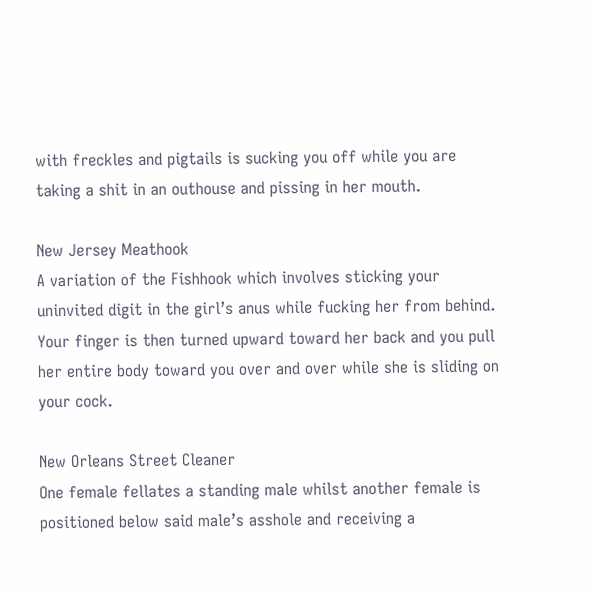with freckles and pigtails is sucking you off while you are taking a shit in an outhouse and pissing in her mouth.

New Jersey Meathook
A variation of the Fishhook which involves sticking your uninvited digit in the girl’s anus while fucking her from behind. Your finger is then turned upward toward her back and you pull her entire body toward you over and over while she is sliding on your cock.

New Orleans Street Cleaner
One female fellates a standing male whilst another female is positioned below said male’s asshole and receiving a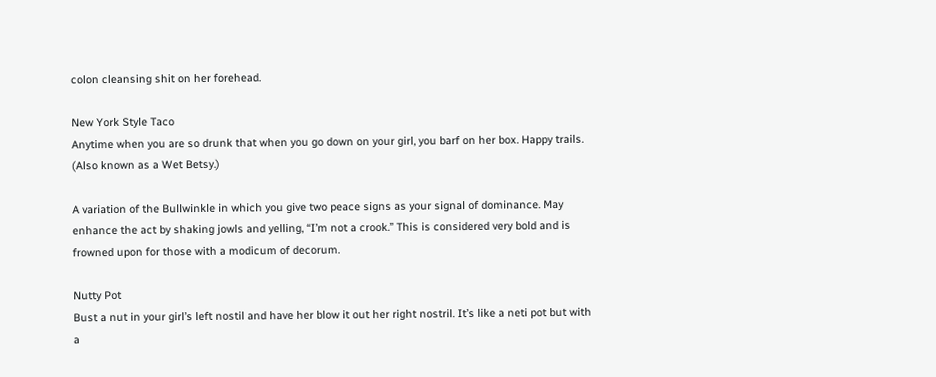colon cleansing shit on her forehead.

New York Style Taco
Anytime when you are so drunk that when you go down on your girl, you barf on her box. Happy trails. (Also known as a Wet Betsy.)

A variation of the Bullwinkle in which you give two peace signs as your signal of dominance. May enhance the act by shaking jowls and yelling, “I’m not a crook.” This is considered very bold and is frowned upon for those with a modicum of decorum.

Nutty Pot
Bust a nut in your girl’s left nostil and have her blow it out her right nostril. It’s like a neti pot but with a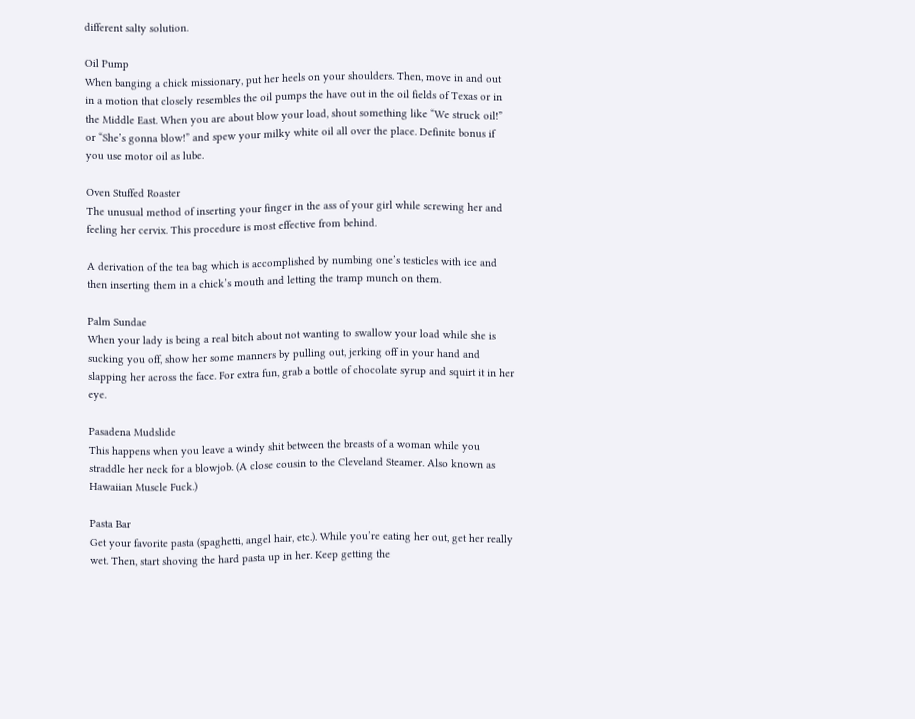different salty solution.

Oil Pump
When banging a chick missionary, put her heels on your shoulders. Then, move in and out in a motion that closely resembles the oil pumps the have out in the oil fields of Texas or in the Middle East. When you are about blow your load, shout something like “We struck oil!” or “She’s gonna blow!” and spew your milky white oil all over the place. Definite bonus if you use motor oil as lube.

Oven Stuffed Roaster
The unusual method of inserting your finger in the ass of your girl while screwing her and feeling her cervix. This procedure is most effective from behind.

A derivation of the tea bag which is accomplished by numbing one’s testicles with ice and then inserting them in a chick’s mouth and letting the tramp munch on them.

Palm Sundae
When your lady is being a real bitch about not wanting to swallow your load while she is sucking you off, show her some manners by pulling out, jerking off in your hand and slapping her across the face. For extra fun, grab a bottle of chocolate syrup and squirt it in her eye.

Pasadena Mudslide
This happens when you leave a windy shit between the breasts of a woman while you straddle her neck for a blowjob. (A close cousin to the Cleveland Steamer. Also known as Hawaiian Muscle Fuck.)

Pasta Bar
Get your favorite pasta (spaghetti, angel hair, etc.). While you’re eating her out, get her really wet. Then, start shoving the hard pasta up in her. Keep getting the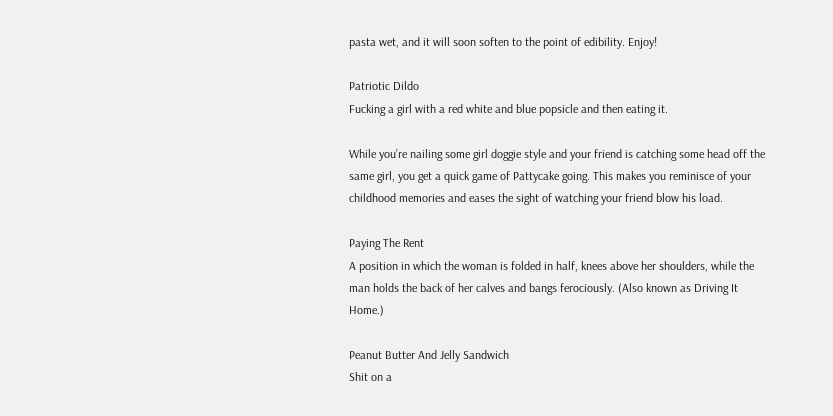pasta wet, and it will soon soften to the point of edibility. Enjoy!

Patriotic Dildo
Fucking a girl with a red white and blue popsicle and then eating it.

While you’re nailing some girl doggie style and your friend is catching some head off the same girl, you get a quick game of Pattycake going. This makes you reminisce of your childhood memories and eases the sight of watching your friend blow his load.

Paying The Rent
A position in which the woman is folded in half, knees above her shoulders, while the man holds the back of her calves and bangs ferociously. (Also known as Driving It Home.)

Peanut Butter And Jelly Sandwich
Shit on a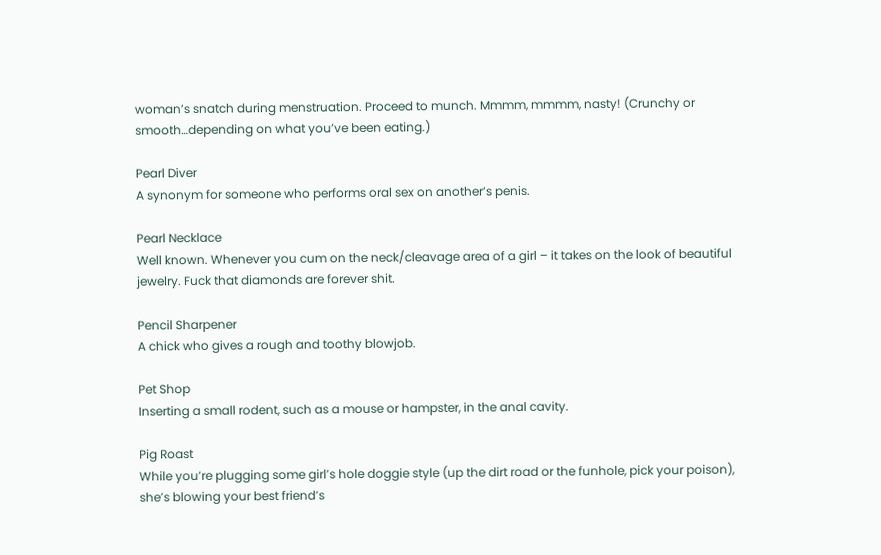woman’s snatch during menstruation. Proceed to munch. Mmmm, mmmm, nasty! (Crunchy or smooth…depending on what you’ve been eating.)

Pearl Diver
A synonym for someone who performs oral sex on another’s penis.

Pearl Necklace
Well known. Whenever you cum on the neck/cleavage area of a girl – it takes on the look of beautiful jewelry. Fuck that diamonds are forever shit.

Pencil Sharpener
A chick who gives a rough and toothy blowjob.

Pet Shop
Inserting a small rodent, such as a mouse or hampster, in the anal cavity.

Pig Roast
While you’re plugging some girl’s hole doggie style (up the dirt road or the funhole, pick your poison), she’s blowing your best friend’s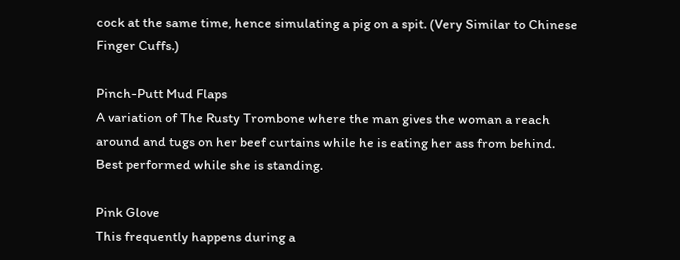cock at the same time, hence simulating a pig on a spit. (Very Similar to Chinese Finger Cuffs.)

Pinch-Putt Mud Flaps
A variation of The Rusty Trombone where the man gives the woman a reach around and tugs on her beef curtains while he is eating her ass from behind. Best performed while she is standing.

Pink Glove
This frequently happens during a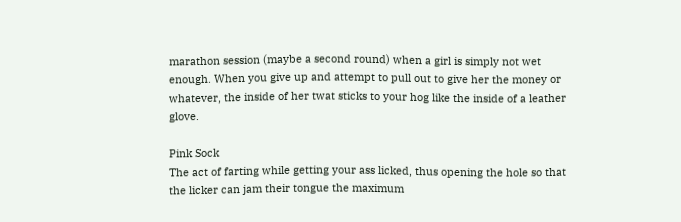marathon session (maybe a second round) when a girl is simply not wet enough. When you give up and attempt to pull out to give her the money or whatever, the inside of her twat sticks to your hog like the inside of a leather glove.

Pink Sock
The act of farting while getting your ass licked, thus opening the hole so that the licker can jam their tongue the maximum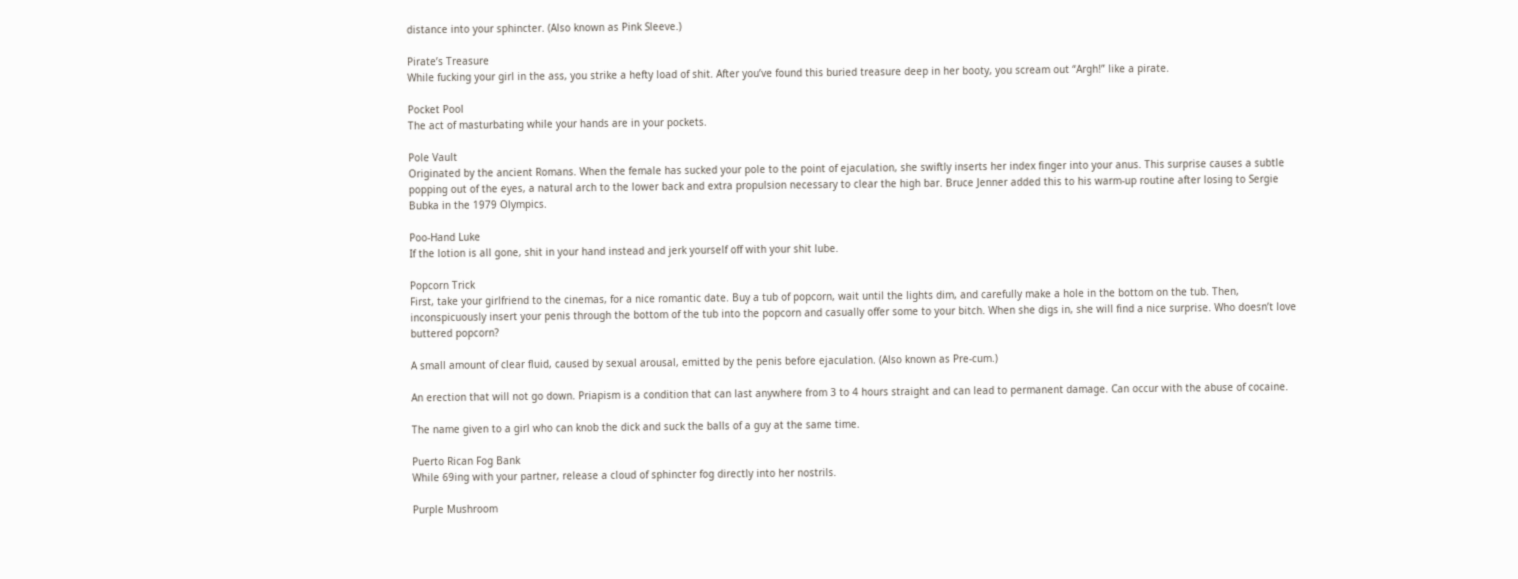distance into your sphincter. (Also known as Pink Sleeve.)

Pirate’s Treasure
While fucking your girl in the ass, you strike a hefty load of shit. After you’ve found this buried treasure deep in her booty, you scream out “Argh!” like a pirate.

Pocket Pool
The act of masturbating while your hands are in your pockets.

Pole Vault
Originated by the ancient Romans. When the female has sucked your pole to the point of ejaculation, she swiftly inserts her index finger into your anus. This surprise causes a subtle popping out of the eyes, a natural arch to the lower back and extra propulsion necessary to clear the high bar. Bruce Jenner added this to his warm-up routine after losing to Sergie Bubka in the 1979 Olympics.

Poo-Hand Luke
If the lotion is all gone, shit in your hand instead and jerk yourself off with your shit lube.

Popcorn Trick
First, take your girlfriend to the cinemas, for a nice romantic date. Buy a tub of popcorn, wait until the lights dim, and carefully make a hole in the bottom on the tub. Then, inconspicuously insert your penis through the bottom of the tub into the popcorn and casually offer some to your bitch. When she digs in, she will find a nice surprise. Who doesn’t love buttered popcorn?

A small amount of clear fluid, caused by sexual arousal, emitted by the penis before ejaculation. (Also known as Pre-cum.)

An erection that will not go down. Priapism is a condition that can last anywhere from 3 to 4 hours straight and can lead to permanent damage. Can occur with the abuse of cocaine.

The name given to a girl who can knob the dick and suck the balls of a guy at the same time.

Puerto Rican Fog Bank
While 69ing with your partner, release a cloud of sphincter fog directly into her nostrils.

Purple Mushroom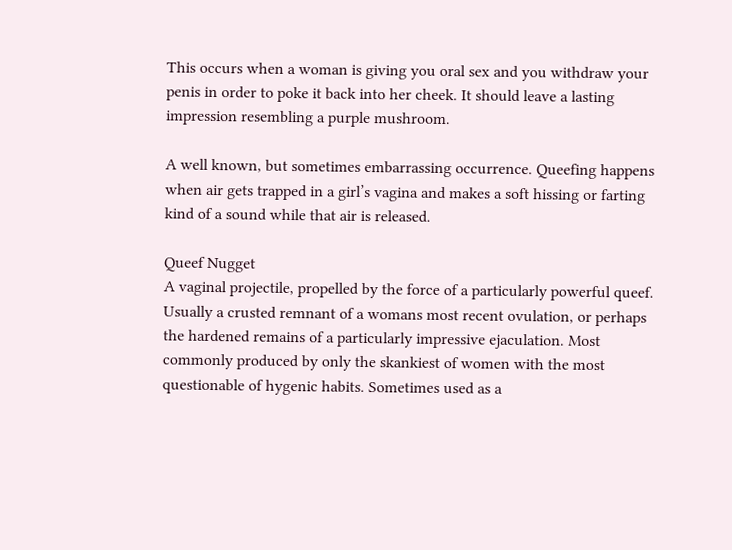This occurs when a woman is giving you oral sex and you withdraw your penis in order to poke it back into her cheek. It should leave a lasting impression resembling a purple mushroom.

A well known, but sometimes embarrassing occurrence. Queefing happens when air gets trapped in a girl’s vagina and makes a soft hissing or farting kind of a sound while that air is released.

Queef Nugget
A vaginal projectile, propelled by the force of a particularly powerful queef. Usually a crusted remnant of a womans most recent ovulation, or perhaps the hardened remains of a particularly impressive ejaculation. Most commonly produced by only the skankiest of women with the most questionable of hygenic habits. Sometimes used as a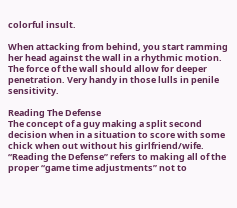colorful insult.

When attacking from behind, you start ramming her head against the wall in a rhythmic motion. The force of the wall should allow for deeper penetration. Very handy in those lulls in penile sensitivity.

Reading The Defense
The concept of a guy making a split second decision when in a situation to score with some chick when out without his girlfriend/wife. “Reading the Defense” refers to making all of the proper “game time adjustments” not to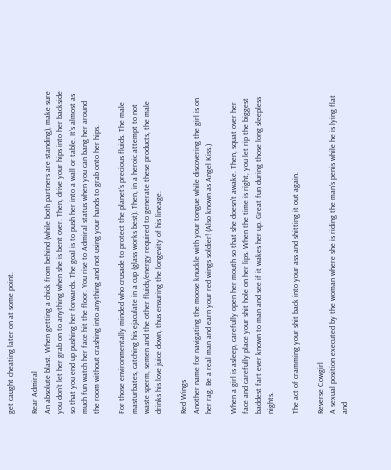get caught cheating later on at some point.

Rear Admiral
An absolute blast. When getting a chick from behind (while both partners are standing), make sure you don’t let her grab on to anything when she is bent over. Then, drive your hips into her backside so that you end up pushing her forwards. The goal is to push her into a wall or table. It’s almost as much fun watch her face hit the floor. You rise to Admiral status when you can bang her around the room without crashing into anything and not using your hands to grab onto her hips.

For those environmentally minded who crusade to protect the planet’s precious fluids. The male masturbates, catching his ejaculate in a cup (glass works best). Then, in a heroic attempt to not waste sperm, semen and the other fluids/energy required to generate these products, the male drinks his love juice down, thus ensuring the longevity of his lineage.

Red Wings
Another name for navigating the moose knuckle with your tongue while discovering the girl is on her rag. Be a real man and earn your red wings soldier! (Also known as Angel Kiss.)

When a girl is asleep, carefully open her mouth so that she doesn’t awake. Then, squat over her face and carefully place your shit hole on her lips. When the time is right, you let rip the biggest baddest fart ever known to man and see if it wakes her up. Great fun during those long sleepless nights.

The act of cramming your shit back into your ass and shitting it out again.

Reverse Cowgirl
A sexual position executed by the woman where she is riding the man’s penis while he is lying flat and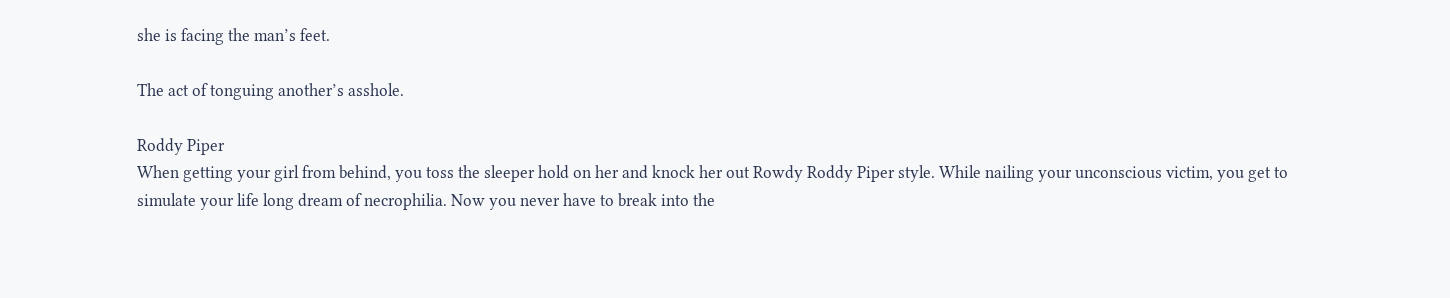she is facing the man’s feet.

The act of tonguing another’s asshole.

Roddy Piper
When getting your girl from behind, you toss the sleeper hold on her and knock her out Rowdy Roddy Piper style. While nailing your unconscious victim, you get to simulate your life long dream of necrophilia. Now you never have to break into the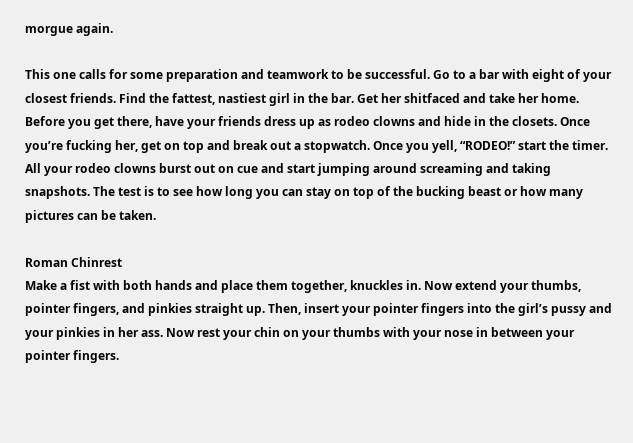morgue again.

This one calls for some preparation and teamwork to be successful. Go to a bar with eight of your closest friends. Find the fattest, nastiest girl in the bar. Get her shitfaced and take her home. Before you get there, have your friends dress up as rodeo clowns and hide in the closets. Once you’re fucking her, get on top and break out a stopwatch. Once you yell, “RODEO!” start the timer. All your rodeo clowns burst out on cue and start jumping around screaming and taking snapshots. The test is to see how long you can stay on top of the bucking beast or how many pictures can be taken.

Roman Chinrest
Make a fist with both hands and place them together, knuckles in. Now extend your thumbs, pointer fingers, and pinkies straight up. Then, insert your pointer fingers into the girl’s pussy and your pinkies in her ass. Now rest your chin on your thumbs with your nose in between your pointer fingers.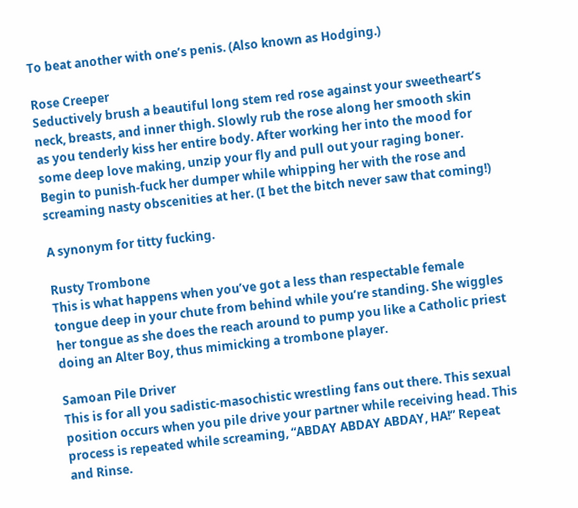To beat another with one’s penis. (Also known as Hodging.)

Rose Creeper
Seductively brush a beautiful long stem red rose against your sweetheart’s neck, breasts, and inner thigh. Slowly rub the rose along her smooth skin as you tenderly kiss her entire body. After working her into the mood for some deep love making, unzip your fly and pull out your raging boner. Begin to punish-fuck her dumper while whipping her with the rose and screaming nasty obscenities at her. (I bet the bitch never saw that coming!)

A synonym for titty fucking.

Rusty Trombone
This is what happens when you’ve got a less than respectable female tongue deep in your chute from behind while you’re standing. She wiggles her tongue as she does the reach around to pump you like a Catholic priest doing an Alter Boy, thus mimicking a trombone player.

Samoan Pile Driver
This is for all you sadistic-masochistic wrestling fans out there. This sexual position occurs when you pile drive your partner while receiving head. This process is repeated while screaming, “ABDAY ABDAY ABDAY, HA!” Repeat and Rinse.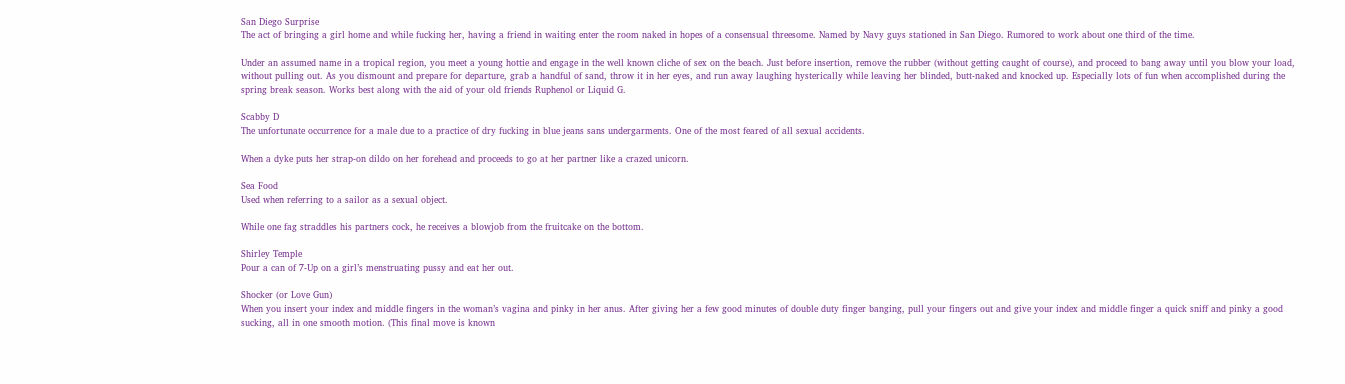San Diego Surprise
The act of bringing a girl home and while fucking her, having a friend in waiting enter the room naked in hopes of a consensual threesome. Named by Navy guys stationed in San Diego. Rumored to work about one third of the time.

Under an assumed name in a tropical region, you meet a young hottie and engage in the well known cliche of sex on the beach. Just before insertion, remove the rubber (without getting caught of course), and proceed to bang away until you blow your load, without pulling out. As you dismount and prepare for departure, grab a handful of sand, throw it in her eyes, and run away laughing hysterically while leaving her blinded, butt-naked and knocked up. Especially lots of fun when accomplished during the spring break season. Works best along with the aid of your old friends Ruphenol or Liquid G.

Scabby D
The unfortunate occurrence for a male due to a practice of dry fucking in blue jeans sans undergarments. One of the most feared of all sexual accidents.

When a dyke puts her strap-on dildo on her forehead and proceeds to go at her partner like a crazed unicorn.

Sea Food
Used when referring to a sailor as a sexual object.

While one fag straddles his partners cock, he receives a blowjob from the fruitcake on the bottom.

Shirley Temple
Pour a can of 7-Up on a girl’s menstruating pussy and eat her out.

Shocker (or Love Gun)
When you insert your index and middle fingers in the woman’s vagina and pinky in her anus. After giving her a few good minutes of double duty finger banging, pull your fingers out and give your index and middle finger a quick sniff and pinky a good sucking, all in one smooth motion. (This final move is known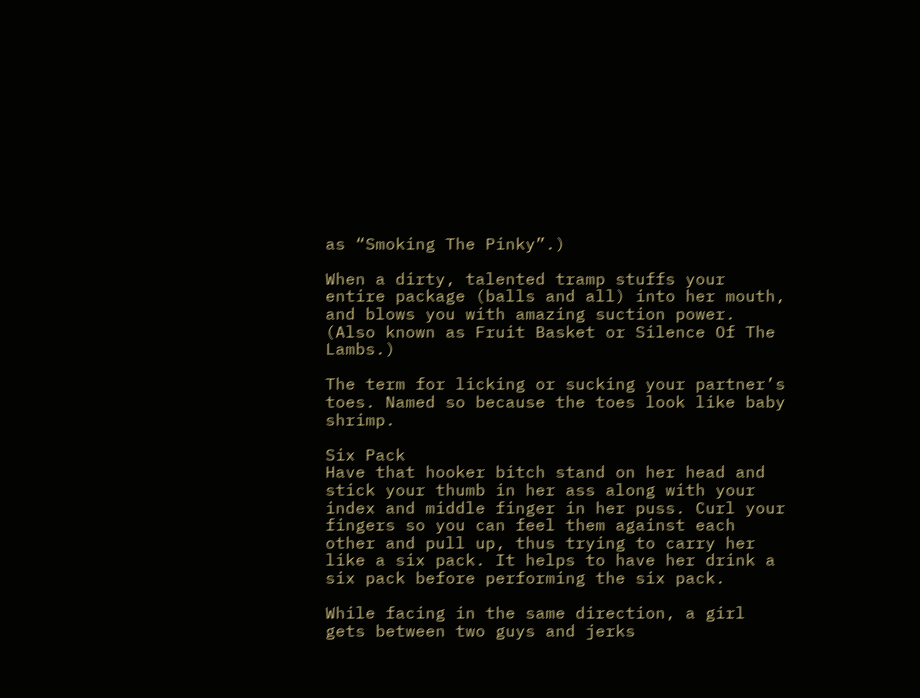as “Smoking The Pinky”.)

When a dirty, talented tramp stuffs your entire package (balls and all) into her mouth, and blows you with amazing suction power. (Also known as Fruit Basket or Silence Of The Lambs.)

The term for licking or sucking your partner’s toes. Named so because the toes look like baby shrimp.

Six Pack
Have that hooker bitch stand on her head and stick your thumb in her ass along with your index and middle finger in her puss. Curl your fingers so you can feel them against each other and pull up, thus trying to carry her like a six pack. It helps to have her drink a six pack before performing the six pack.

While facing in the same direction, a girl gets between two guys and jerks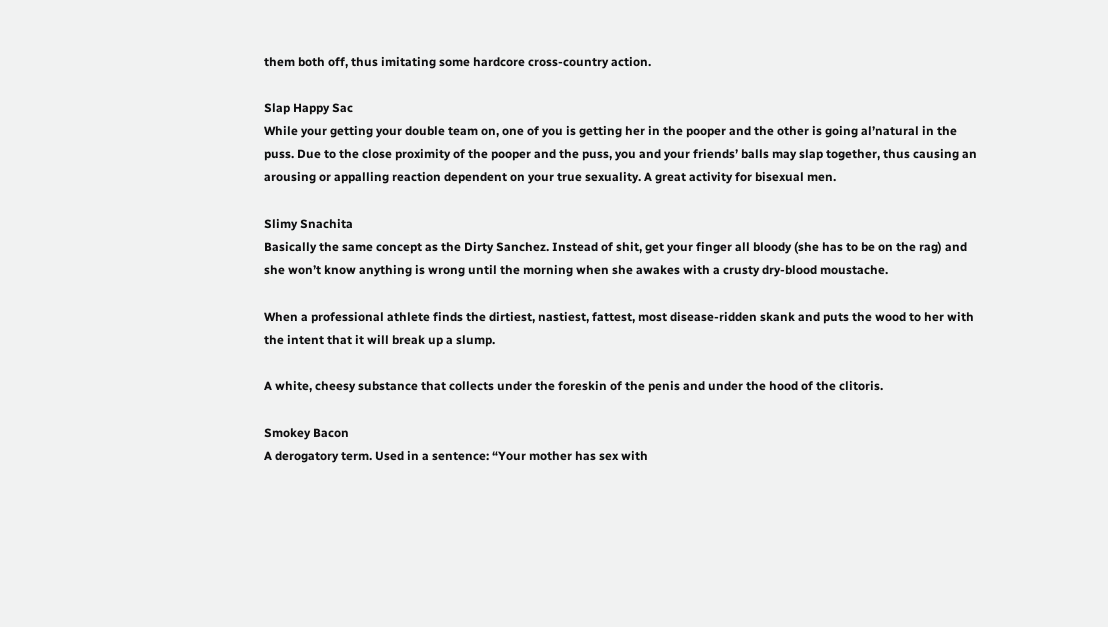them both off, thus imitating some hardcore cross-country action.

Slap Happy Sac
While your getting your double team on, one of you is getting her in the pooper and the other is going al’natural in the puss. Due to the close proximity of the pooper and the puss, you and your friends’ balls may slap together, thus causing an arousing or appalling reaction dependent on your true sexuality. A great activity for bisexual men.

Slimy Snachita
Basically the same concept as the Dirty Sanchez. Instead of shit, get your finger all bloody (she has to be on the rag) and she won’t know anything is wrong until the morning when she awakes with a crusty dry-blood moustache.

When a professional athlete finds the dirtiest, nastiest, fattest, most disease-ridden skank and puts the wood to her with the intent that it will break up a slump.

A white, cheesy substance that collects under the foreskin of the penis and under the hood of the clitoris.

Smokey Bacon
A derogatory term. Used in a sentence: “Your mother has sex with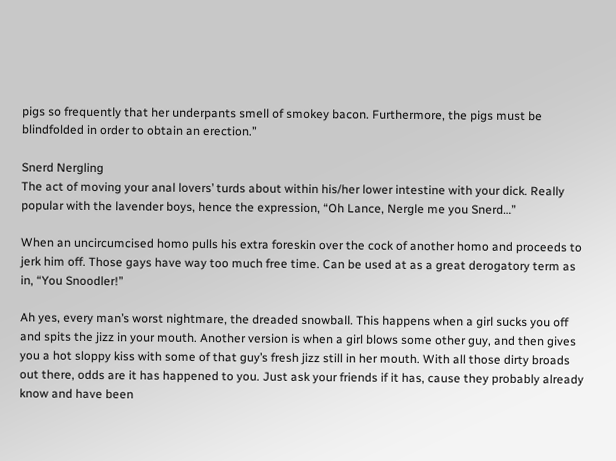pigs so frequently that her underpants smell of smokey bacon. Furthermore, the pigs must be blindfolded in order to obtain an erection.”

Snerd Nergling
The act of moving your anal lovers’ turds about within his/her lower intestine with your dick. Really popular with the lavender boys, hence the expression, “Oh Lance, Nergle me you Snerd…”

When an uncircumcised homo pulls his extra foreskin over the cock of another homo and proceeds to jerk him off. Those gays have way too much free time. Can be used at as a great derogatory term as in, “You Snoodler!”

Ah yes, every man’s worst nightmare, the dreaded snowball. This happens when a girl sucks you off and spits the jizz in your mouth. Another version is when a girl blows some other guy, and then gives you a hot sloppy kiss with some of that guy’s fresh jizz still in her mouth. With all those dirty broads out there, odds are it has happened to you. Just ask your friends if it has, cause they probably already know and have been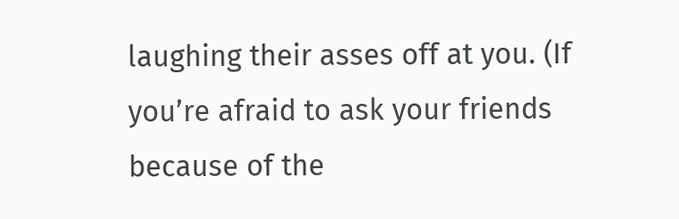laughing their asses off at you. (If you’re afraid to ask your friends because of the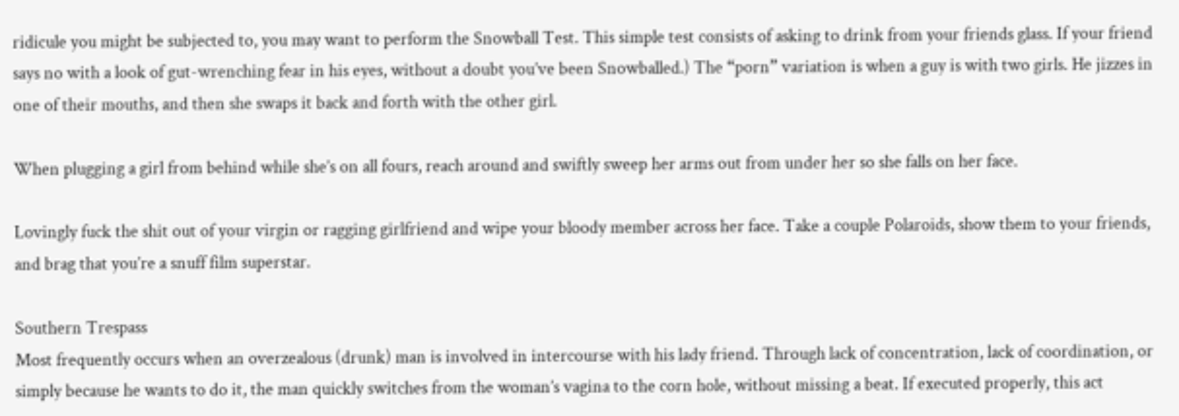ridicule you might be subjected to, you may want to perform the Snowball Test. This simple test consists of asking to drink from your friends glass. If your friend says no with a look of gut-wrenching fear in his eyes, without a doubt you’ve been Snowballed.) The “porn” variation is when a guy is with two girls. He jizzes in one of their mouths, and then she swaps it back and forth with the other girl.

When plugging a girl from behind while she’s on all fours, reach around and swiftly sweep her arms out from under her so she falls on her face.

Lovingly fuck the shit out of your virgin or ragging girlfriend and wipe your bloody member across her face. Take a couple Polaroids, show them to your friends, and brag that you’re a snuff film superstar.

Southern Trespass
Most frequently occurs when an overzealous (drunk) man is involved in intercourse with his lady friend. Through lack of concentration, lack of coordination, or simply because he wants to do it, the man quickly switches from the woman’s vagina to the corn hole, without missing a beat. If executed properly, this act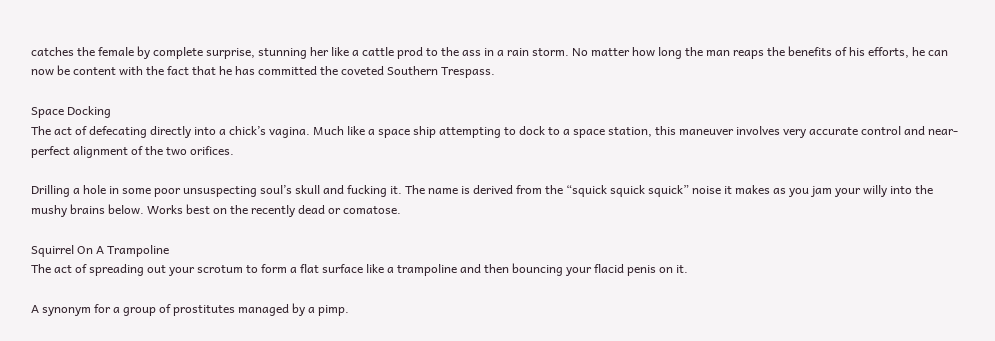catches the female by complete surprise, stunning her like a cattle prod to the ass in a rain storm. No matter how long the man reaps the benefits of his efforts, he can now be content with the fact that he has committed the coveted Southern Trespass.

Space Docking
The act of defecating directly into a chick’s vagina. Much like a space ship attempting to dock to a space station, this maneuver involves very accurate control and near-perfect alignment of the two orifices.

Drilling a hole in some poor unsuspecting soul’s skull and fucking it. The name is derived from the “squick squick squick” noise it makes as you jam your willy into the mushy brains below. Works best on the recently dead or comatose.

Squirrel On A Trampoline
The act of spreading out your scrotum to form a flat surface like a trampoline and then bouncing your flacid penis on it.

A synonym for a group of prostitutes managed by a pimp.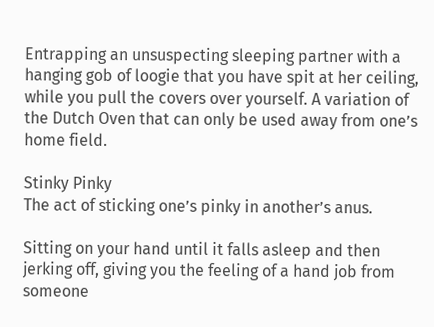Entrapping an unsuspecting sleeping partner with a hanging gob of loogie that you have spit at her ceiling, while you pull the covers over yourself. A variation of the Dutch Oven that can only be used away from one’s home field.

Stinky Pinky
The act of sticking one’s pinky in another’s anus.

Sitting on your hand until it falls asleep and then jerking off, giving you the feeling of a hand job from someone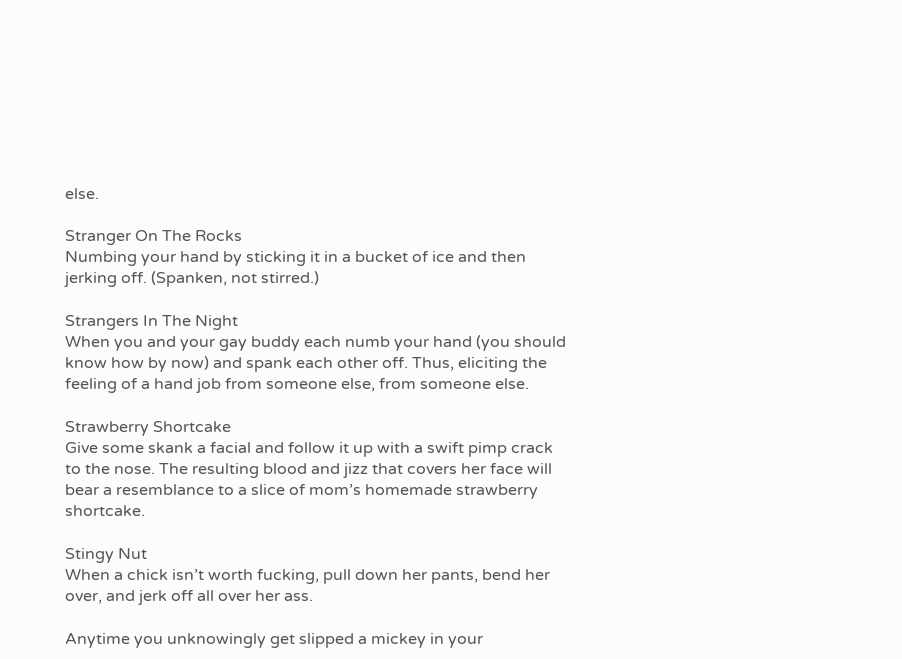else.

Stranger On The Rocks
Numbing your hand by sticking it in a bucket of ice and then jerking off. (Spanken, not stirred.)

Strangers In The Night
When you and your gay buddy each numb your hand (you should know how by now) and spank each other off. Thus, eliciting the feeling of a hand job from someone else, from someone else.

Strawberry Shortcake
Give some skank a facial and follow it up with a swift pimp crack to the nose. The resulting blood and jizz that covers her face will bear a resemblance to a slice of mom’s homemade strawberry shortcake.

Stingy Nut
When a chick isn’t worth fucking, pull down her pants, bend her over, and jerk off all over her ass.

Anytime you unknowingly get slipped a mickey in your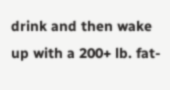drink and then wake up with a 200+ lb. fat-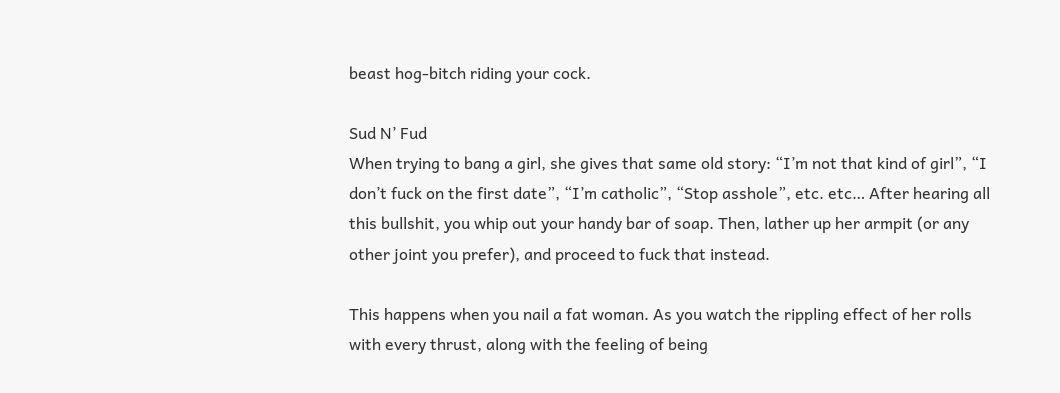beast hog-bitch riding your cock.

Sud N’ Fud
When trying to bang a girl, she gives that same old story: “I’m not that kind of girl”, “I don’t fuck on the first date”, “I’m catholic”, “Stop asshole”, etc. etc… After hearing all this bullshit, you whip out your handy bar of soap. Then, lather up her armpit (or any other joint you prefer), and proceed to fuck that instead.

This happens when you nail a fat woman. As you watch the rippling effect of her rolls with every thrust, along with the feeling of being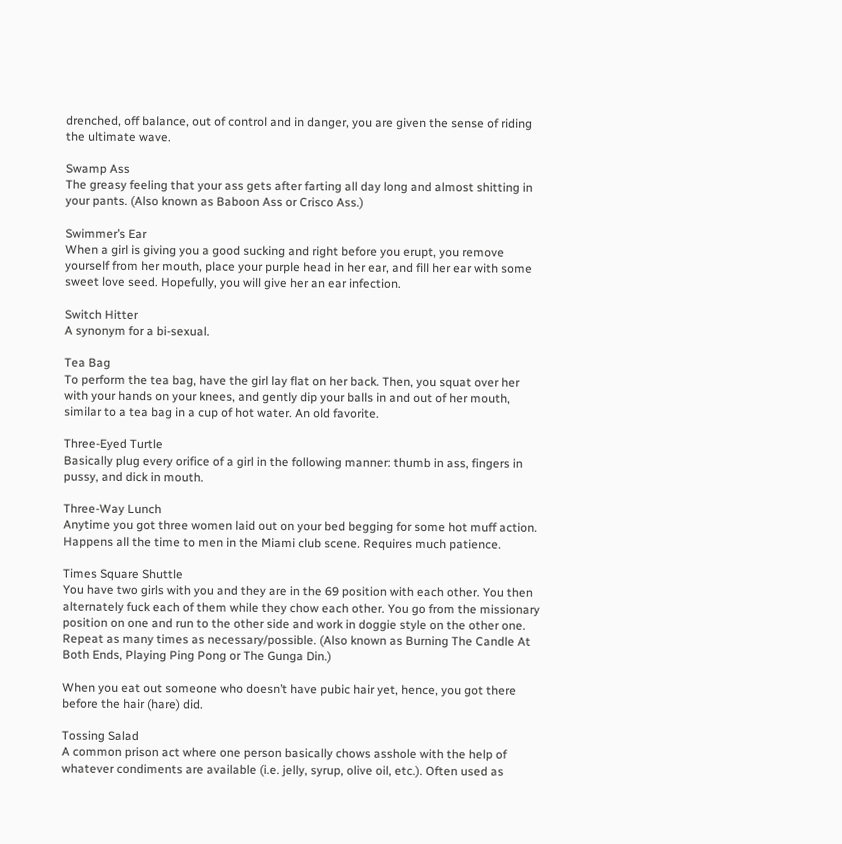drenched, off balance, out of control and in danger, you are given the sense of riding the ultimate wave.

Swamp Ass
The greasy feeling that your ass gets after farting all day long and almost shitting in your pants. (Also known as Baboon Ass or Crisco Ass.)

Swimmer’s Ear
When a girl is giving you a good sucking and right before you erupt, you remove yourself from her mouth, place your purple head in her ear, and fill her ear with some sweet love seed. Hopefully, you will give her an ear infection.

Switch Hitter
A synonym for a bi-sexual.

Tea Bag
To perform the tea bag, have the girl lay flat on her back. Then, you squat over her with your hands on your knees, and gently dip your balls in and out of her mouth, similar to a tea bag in a cup of hot water. An old favorite.

Three-Eyed Turtle
Basically plug every orifice of a girl in the following manner: thumb in ass, fingers in pussy, and dick in mouth.

Three-Way Lunch
Anytime you got three women laid out on your bed begging for some hot muff action. Happens all the time to men in the Miami club scene. Requires much patience.

Times Square Shuttle
You have two girls with you and they are in the 69 position with each other. You then alternately fuck each of them while they chow each other. You go from the missionary position on one and run to the other side and work in doggie style on the other one. Repeat as many times as necessary/possible. (Also known as Burning The Candle At Both Ends, Playing Ping Pong or The Gunga Din.)

When you eat out someone who doesn’t have pubic hair yet, hence, you got there before the hair (hare) did.

Tossing Salad
A common prison act where one person basically chows asshole with the help of whatever condiments are available (i.e. jelly, syrup, olive oil, etc.). Often used as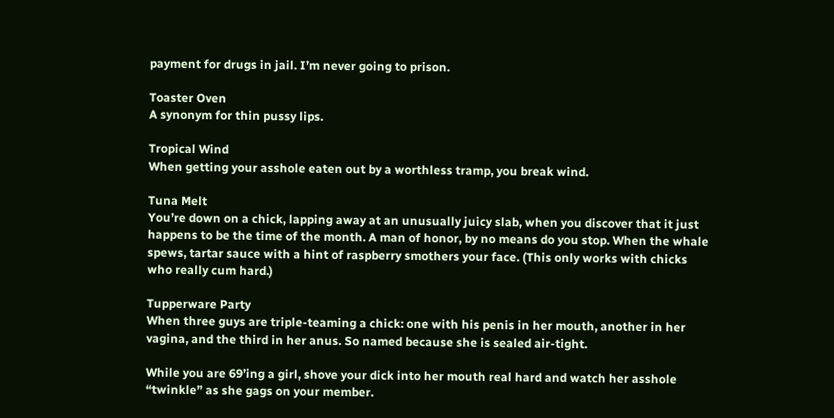payment for drugs in jail. I’m never going to prison.

Toaster Oven
A synonym for thin pussy lips.

Tropical Wind
When getting your asshole eaten out by a worthless tramp, you break wind.

Tuna Melt
You’re down on a chick, lapping away at an unusually juicy slab, when you discover that it just happens to be the time of the month. A man of honor, by no means do you stop. When the whale spews, tartar sauce with a hint of raspberry smothers your face. (This only works with chicks who really cum hard.)

Tupperware Party
When three guys are triple-teaming a chick: one with his penis in her mouth, another in her vagina, and the third in her anus. So named because she is sealed air-tight.

While you are 69’ing a girl, shove your dick into her mouth real hard and watch her asshole “twinkle” as she gags on your member.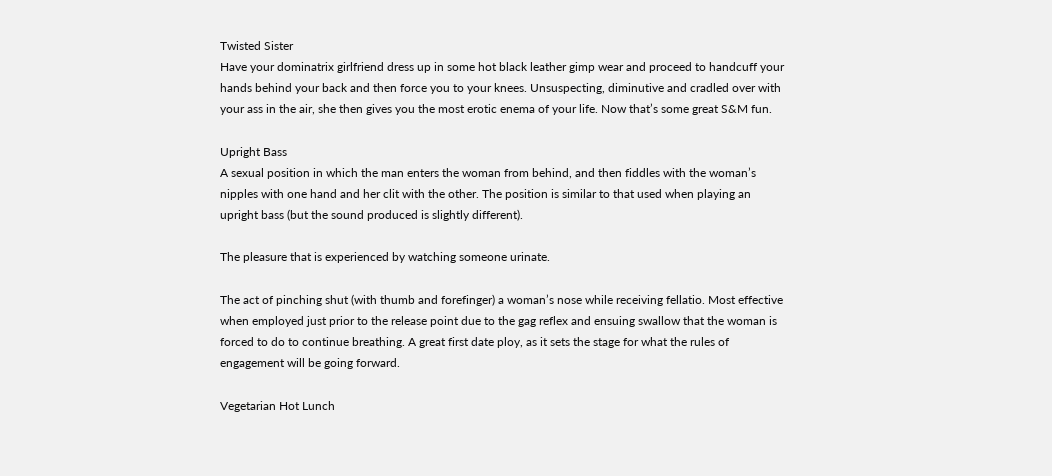Twisted Sister
Have your dominatrix girlfriend dress up in some hot black leather gimp wear and proceed to handcuff your hands behind your back and then force you to your knees. Unsuspecting, diminutive and cradled over with your ass in the air, she then gives you the most erotic enema of your life. Now that’s some great S&M fun.

Upright Bass
A sexual position in which the man enters the woman from behind, and then fiddles with the woman’s nipples with one hand and her clit with the other. The position is similar to that used when playing an upright bass (but the sound produced is slightly different).

The pleasure that is experienced by watching someone urinate.

The act of pinching shut (with thumb and forefinger) a woman’s nose while receiving fellatio. Most effective when employed just prior to the release point due to the gag reflex and ensuing swallow that the woman is forced to do to continue breathing. A great first date ploy, as it sets the stage for what the rules of engagement will be going forward.

Vegetarian Hot Lunch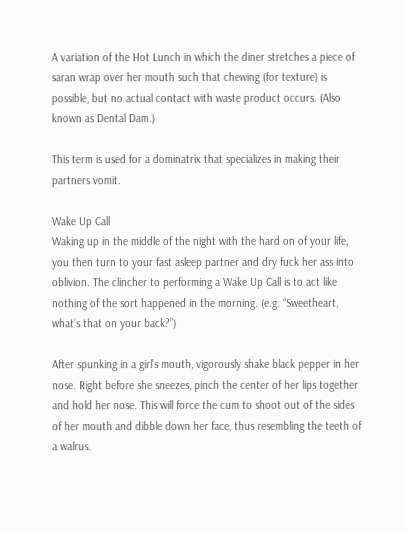A variation of the Hot Lunch in which the diner stretches a piece of saran wrap over her mouth such that chewing (for texture) is possible, but no actual contact with waste product occurs. (Also known as Dental Dam.)

This term is used for a dominatrix that specializes in making their partners vomit.

Wake Up Call
Waking up in the middle of the night with the hard on of your life, you then turn to your fast asleep partner and dry fuck her ass into oblivion. The clincher to performing a Wake Up Call is to act like nothing of the sort happened in the morning. (e.g. “Sweetheart, what’s that on your back?”)

After spunking in a girl’s mouth, vigorously shake black pepper in her nose. Right before she sneezes, pinch the center of her lips together and hold her nose. This will force the cum to shoot out of the sides of her mouth and dibble down her face, thus resembling the teeth of a walrus.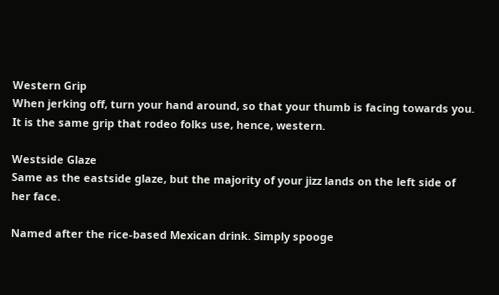Western Grip
When jerking off, turn your hand around, so that your thumb is facing towards you. It is the same grip that rodeo folks use, hence, western.

Westside Glaze
Same as the eastside glaze, but the majority of your jizz lands on the left side of her face.

Named after the rice-based Mexican drink. Simply spooge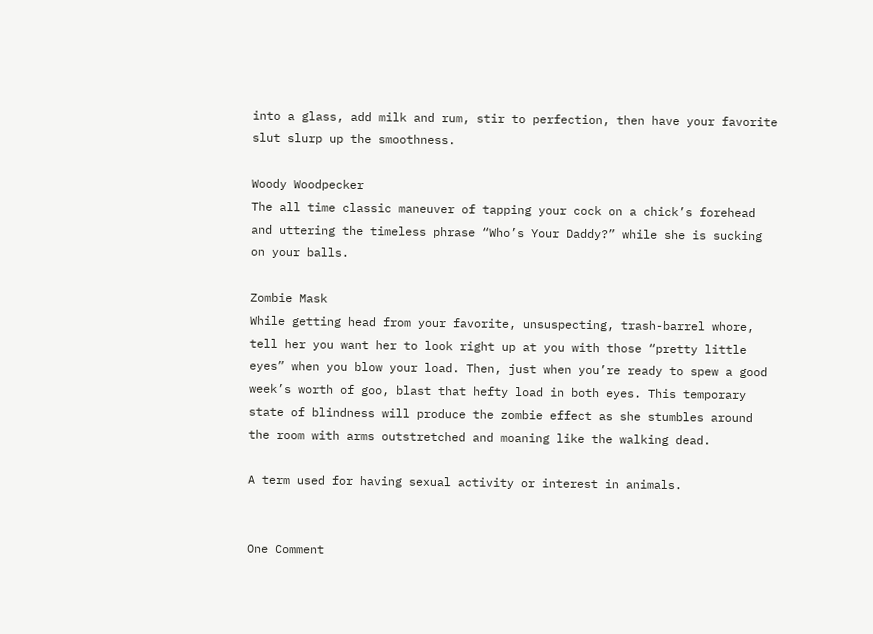into a glass, add milk and rum, stir to perfection, then have your favorite slut slurp up the smoothness.

Woody Woodpecker
The all time classic maneuver of tapping your cock on a chick’s forehead and uttering the timeless phrase “Who’s Your Daddy?” while she is sucking on your balls.

Zombie Mask
While getting head from your favorite, unsuspecting, trash-barrel whore, tell her you want her to look right up at you with those “pretty little eyes” when you blow your load. Then, just when you’re ready to spew a good week’s worth of goo, blast that hefty load in both eyes. This temporary state of blindness will produce the zombie effect as she stumbles around the room with arms outstretched and moaning like the walking dead.

A term used for having sexual activity or interest in animals.


One Comment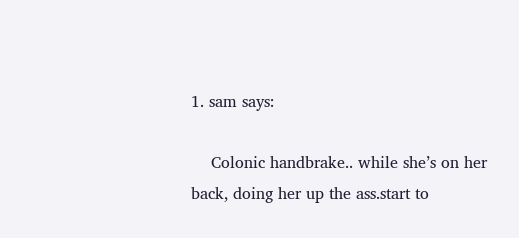1. sam says:

    Colonic handbrake.. while she’s on her back, doing her up the ass.start to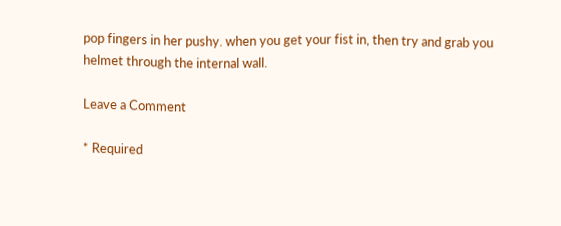pop fingers in her pushy. when you get your fist in, then try and grab you helmet through the internal wall.

Leave a Comment

* Required